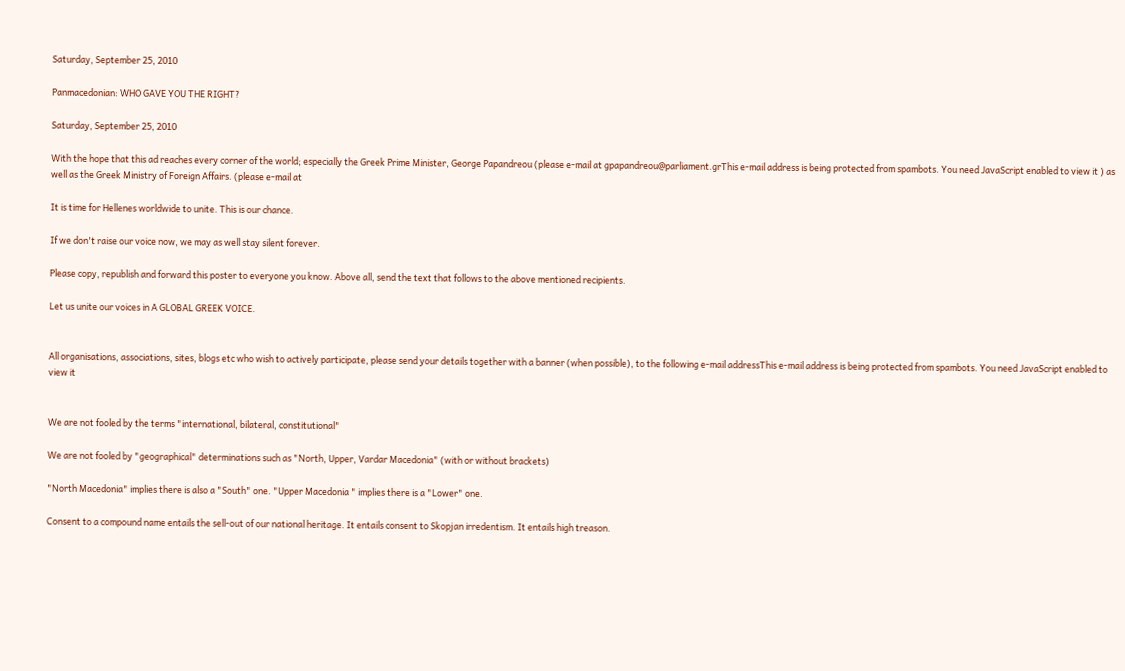Saturday, September 25, 2010

Panmacedonian: WHO GAVE YOU THE RIGHT?

Saturday, September 25, 2010

With the hope that this ad reaches every corner of the world; especially the Greek Prime Minister, George Papandreou (please e-mail at gpapandreou@parliament.grThis e-mail address is being protected from spambots. You need JavaScript enabled to view it ) as well as the Greek Ministry of Foreign Affairs. (please e-mail at

It is time for Hellenes worldwide to unite. This is our chance.

If we don't raise our voice now, we may as well stay silent forever.

Please copy, republish and forward this poster to everyone you know. Above all, send the text that follows to the above mentioned recipients.

Let us unite our voices in A GLOBAL GREEK VOICE.


All organisations, associations, sites, blogs etc who wish to actively participate, please send your details together with a banner (when possible), to the following e-mail addressThis e-mail address is being protected from spambots. You need JavaScript enabled to view it


We are not fooled by the terms "international, bilateral, constitutional"

We are not fooled by "geographical" determinations such as "North, Upper, Vardar Macedonia" (with or without brackets)

"North Macedonia" implies there is also a "South" one. "Upper Macedonia " implies there is a "Lower" one.

Consent to a compound name entails the sell-out of our national heritage. It entails consent to Skopjan irredentism. It entails high treason.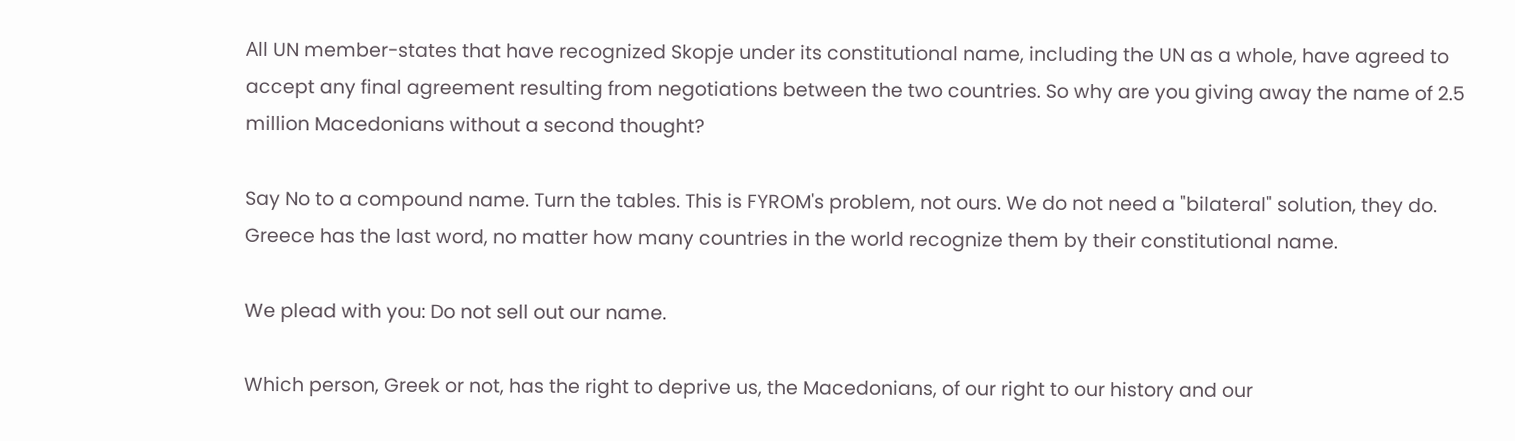Αll UN member-states that have recognized Skopje under its constitutional name, including the UN as a whole, have agreed to accept any final agreement resulting from negotiations between the two countries. So why are you giving away the name of 2.5 million Macedonians without a second thought?

Say No to a compound name. Turn the tables. This is FYROM's problem, not ours. We do not need a "bilateral" solution, they do. Greece has the last word, no matter how many countries in the world recognize them by their constitutional name.

We plead with you: Do not sell out our name.

Which person, Greek or not, has the right to deprive us, the Macedonians, of our right to our history and our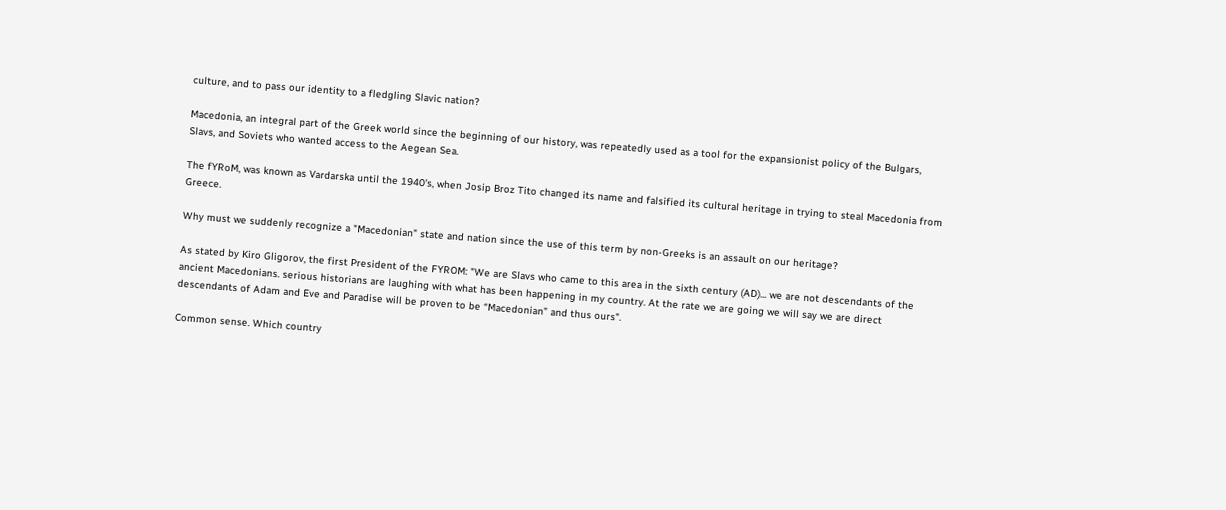culture, and to pass our identity to a fledgling Slavic nation?

Macedonia, an integral part of the Greek world since the beginning of our history, was repeatedly used as a tool for the expansionist policy of the Bulgars, Slavs, and Soviets who wanted access to the Aegean Sea.

The fYRoM, was known as Vardarska until the 1940's, when Josip Broz Tito changed its name and falsified its cultural heritage in trying to steal Macedonia from Greece.

Why must we suddenly recognize a "Macedonian" state and nation since the use of this term by non-Greeks is an assault on our heritage?

As stated by Kiro Gligorov, the first President of the FYROM: "We are Slavs who came to this area in the sixth century (AD)... we are not descendants of the ancient Macedonians. serious historians are laughing with what has been happening in my country. At the rate we are going we will say we are direct descendants of Adam and Eve and Paradise will be proven to be “Macedonian” and thus ours".

Common sense. Which country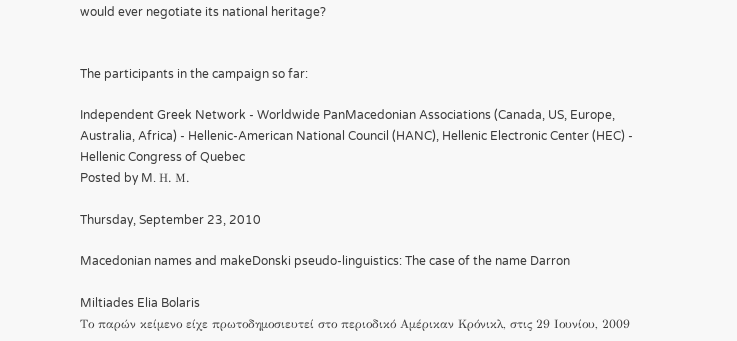would ever negotiate its national heritage?


The participants in the campaign so far:

Independent Greek Network - Worldwide PanMacedonian Associations (Canada, US, Europe, Australia, Africa) - Hellenic-American National Council (HANC), Hellenic Electronic Center (HEC) - Hellenic Congress of Quebec
Posted by M. Η. Μ.

Thursday, September 23, 2010

Macedonian names and makeDonski pseudo-linguistics: The case of the name Darron

Miltiades Elia Bolaris
Το παρών κείμενο είχε πρωτοδημοσιευτεί στο περιοδικό Αμέρικαν Κρόνικλ, στις 29 Ιουνίου, 2009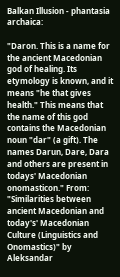Balkan Illusion - phantasia archaica:

"Daron. This is a name for the ancient Macedonian god of healing. Its etymology is known, and it means "he that gives health." This means that the name of this god contains the Macedonian noun "dar" (a gift). The names Darun, Dare, Dara and others are present in todays' Macedonian onomasticon." From: "Similarities between ancient Macedonian and today's' Macedonian Culture (Linguistics and Onomastics)" by Aleksandar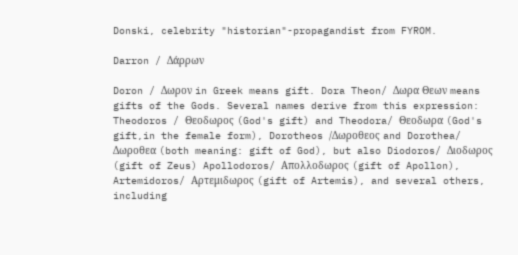Donski, celebrity "historian"-propagandist from FYROM.

Darron / Δάρρων

Doron / Δωρον in Greek means gift. Dora Theon/ Δωρα Θεων means gifts of the Gods. Several names derive from this expression: Theodoros / Θεοδωρος (God's gift) and Theodora/ Θεοδωρα (God's gift,in the female form), Dorotheos /Δωροθεος and Dorothea/ Δωροθεα (both meaning: gift of God), but also Diodoros/ Διοδωρος (gift of Zeus) Apollodoros/ Απολλοδωρος (gift of Apollon), Artemidoros/ Αρτεμιδωρος (gift of Artemis), and several others, including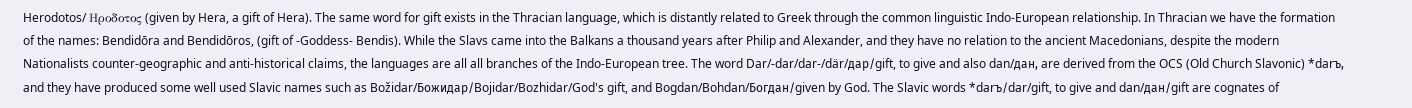Herodotos/ Ηροδοτος (given by Hera, a gift of Hera). The same word for gift exists in the Thracian language, which is distantly related to Greek through the common linguistic Indo-European relationship. In Thracian we have the formation of the names: Bendidōra and Bendidōros, (gift of -Goddess- Bendis). While the Slavs came into the Balkans a thousand years after Philip and Alexander, and they have no relation to the ancient Macedonians, despite the modern Nationalists counter-geographic and anti-historical claims, the languages are all all branches of the Indo-European tree. The word Dar/-dar/dar-/där/дар/gift, to give and also dan/дан, are derived from the OCS (Old Church Slavonic) *darъ, and they have produced some well used Slavic names such as Božidar/Божидар/Bojidar/Bozhidar/God's gift, and Bogdan/Bohdan/Богдан/given by God. The Slavic words *darъ/dar/gift, to give and dan/дан/gift are cognates of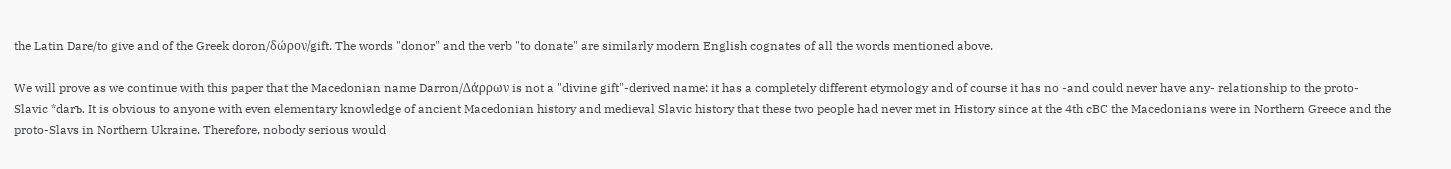the Latin Dare/to give and of the Greek doron/δώρον/gift. The words "donor" and the verb "to donate" are similarly modern English cognates of all the words mentioned above.

We will prove as we continue with this paper that the Macedonian name Darron/Δάρρων is not a "divine gift"-derived name: it has a completely different etymology and of course it has no -and could never have any- relationship to the proto-Slavic *darъ. It is obvious to anyone with even elementary knowledge of ancient Macedonian history and medieval Slavic history that these two people had never met in History since at the 4th cBC the Macedonians were in Northern Greece and the proto-Slavs in Northern Ukraine. Therefore, nobody serious would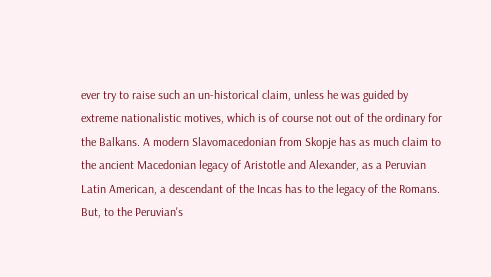ever try to raise such an un-historical claim, unless he was guided by extreme nationalistic motives, which is of course not out of the ordinary for the Balkans. A modern Slavomacedonian from Skopje has as much claim to the ancient Macedonian legacy of Aristotle and Alexander, as a Peruvian Latin American, a descendant of the Incas has to the legacy of the Romans. But, to the Peruvian's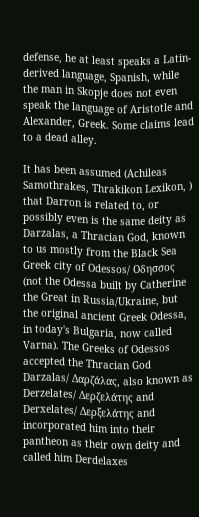defense, he at least speaks a Latin-derived language, Spanish, while the man in Skopje does not even speak the language of Aristotle and Alexander, Greek. Some claims lead to a dead alley.

It has been assumed (Achileas Samothrakes, Thrakikon Lexikon, ) that Darron is related to, or possibly even is the same deity as Darzalas, a Thracian God, known to us mostly from the Black Sea Greek city of Odessos/ Οδησσος (not the Odessa built by Catherine the Great in Russia/Ukraine, but the original ancient Greek Odessa, in today's Bulgaria, now called Varna). The Greeks of Odessos accepted the Thracian God Darzalas/ Δαρζάλας, also known as Derzelates/ Δερζελάτης and Derxelates/ Δερξελάτης and incorporated him into their pantheon as their own deity and called him Derdelaxes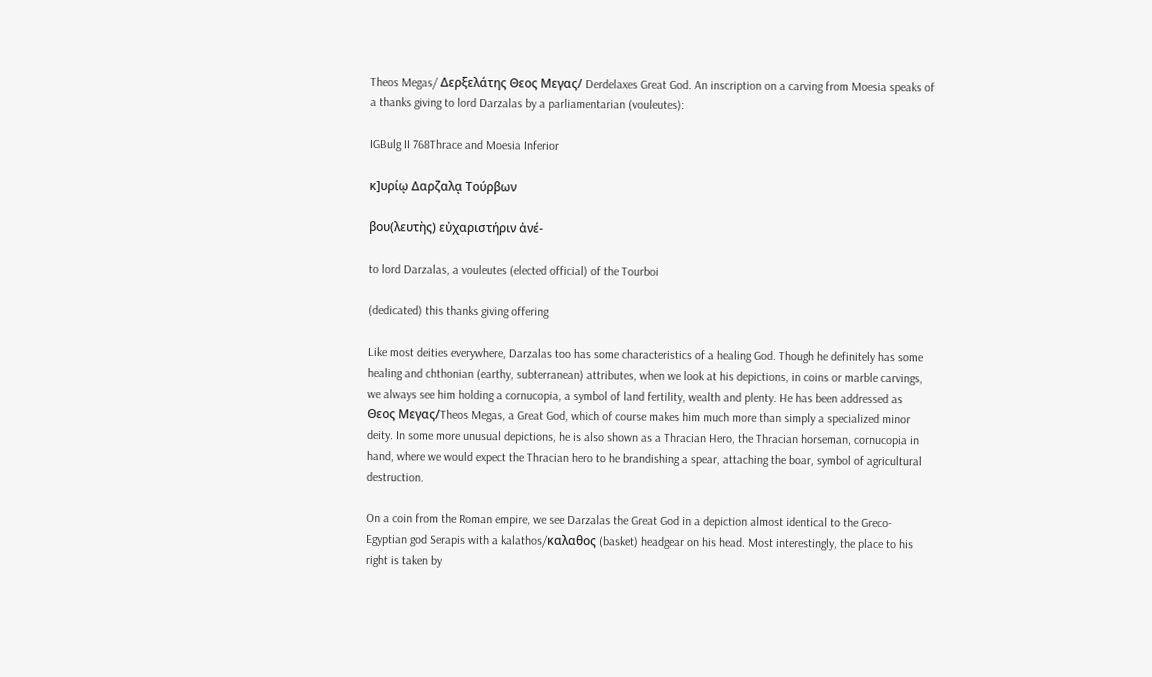Theos Megas/ Δερξελάτης Θεος Μεγας/ Derdelaxes Great God. An inscription on a carving from Moesia speaks of a thanks giving to lord Darzalas by a parliamentarian (vouleutes):

IGBulg II 768Thrace and Moesia Inferior

κ]υρίῳ Δαρζαλᾳ Τούρβων

βου(λευτὴς) εὐχαριστήριν ἀνέ-

to lord Darzalas, a vouleutes (elected official) of the Tourboi

(dedicated) this thanks giving offering

Like most deities everywhere, Darzalas too has some characteristics of a healing God. Though he definitely has some healing and chthonian (earthy, subterranean) attributes, when we look at his depictions, in coins or marble carvings, we always see him holding a cornucopia, a symbol of land fertility, wealth and plenty. He has been addressed as Θεος Μεγας/Theos Megas, a Great God, which of course makes him much more than simply a specialized minor deity. In some more unusual depictions, he is also shown as a Thracian Hero, the Thracian horseman, cornucopia in hand, where we would expect the Thracian hero to he brandishing a spear, attaching the boar, symbol of agricultural destruction.

On a coin from the Roman empire, we see Darzalas the Great God in a depiction almost identical to the Greco-Egyptian god Serapis with a kalathos/καλαθος (basket) headgear on his head. Most interestingly, the place to his right is taken by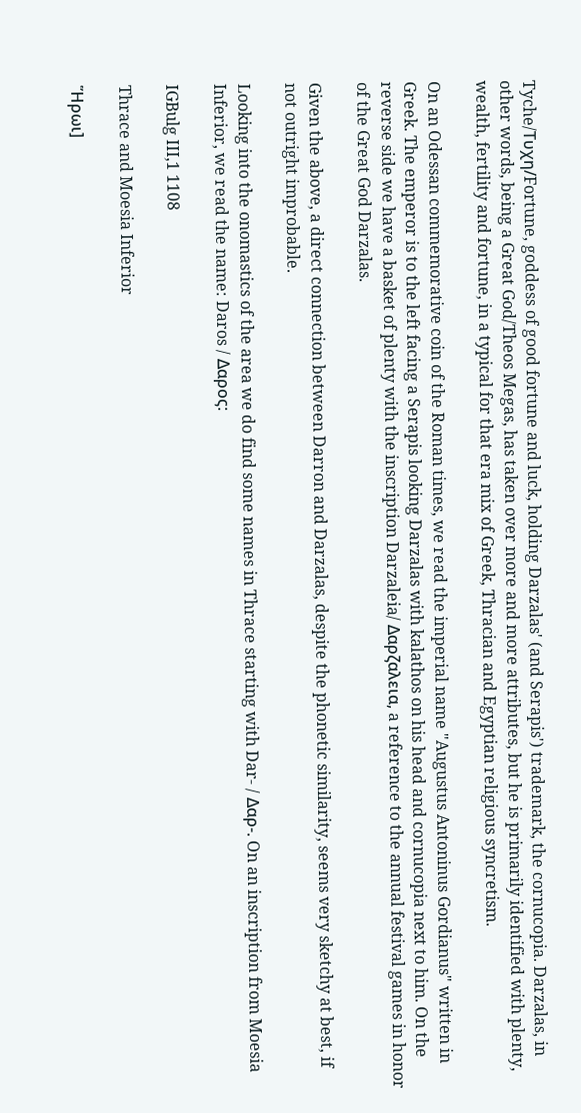Tyche/Τυχη/Fortune, goddess of good fortune and luck, holding Darzalas' (and Serapis') trademark, the cornucopia. Darzalas, in other words, being a Great God/Theos Megas, has taken over more and more attributes, but he is primarily identified with plenty, wealth, fertility and fortune, in a typical for that era mix of Greek, Thracian and Egyptian religious syncretism.

On an Odessan commemorative coin of the Roman times, we read the imperial name "Augustus Antoninus Gordianus" written in Greek. The emperor is to the left facing a Serapis looking Darzalas with kalathos on his head and cornucopia next to him. On the reverse side we have a basket of plenty with the inscription Darzaleia/ Δαρζαλεια, a reference to the annual festival games in honor of the Great God Darzalas.

Given the above, a direct connection between Darron and Darzalas, despite the phonetic similarity, seems very sketchy at best, if not outright improbable.

Looking into the onomastics of the area we do find some names in Thrace starting with Dar- / Δαρ-. On an inscription from Moesia Inferior, we read the name: Daros / Δαρος:

IGBulg III,1 1108

Thrace and Moesia Inferior

Ἥρωι]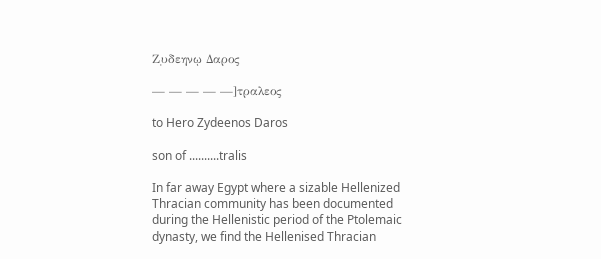Ζ̣υδεηνῳ Δαρος

— — — — —]τραλεος

to Hero Zydeenos Daros

son of ..........tralis

In far away Egypt where a sizable Hellenized Thracian community has been documented during the Hellenistic period of the Ptolemaic dynasty, we find the Hellenised Thracian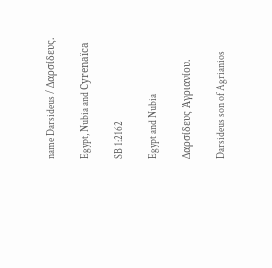name Darsideus / Δαρσίδευς.

Egypt, Nubia and Cyrenaïca

SB 1:2162

Egypt and Nubia

Δαρσίδευς Ἀγριανίου.

Darsideus son of Agrianios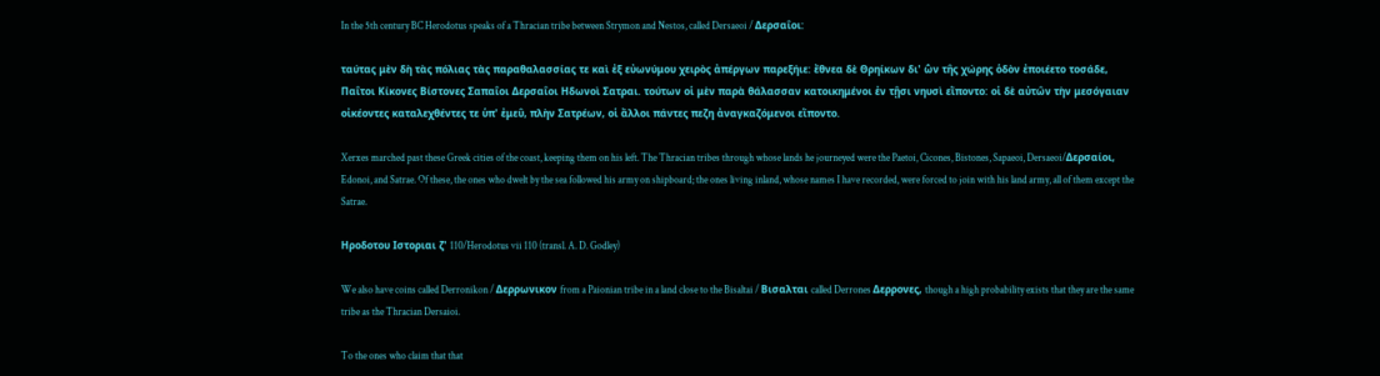In the 5th century BC Herodotus speaks of a Thracian tribe between Strymon and Nestos, called Dersaeoi / Δερσαι̂οι:

ταύτας μὲν δὴ τὰς πόλιας τὰς παραθαλασσίας τε καὶ ἐξ εὐωνύμου χειρὸς ἀπέργων παρεξήιε: ἔθνεα δὲ Θρηίκων δι' ὡ̂ν τη̂ς χώρης ὁδὸν ἐποιέετο τοσάδε, Παι̂τοι Κίκονες Βίστονες Σαπαι̂οι Δερσαι̂οι Ηδωνοὶ Σατραι. τούτων οἱ μὲν παρὰ θάλασσαν κατοικημένοι ἐν τῃ̂σι νηυσὶ εἵποντο: οἱ δὲ αὐτω̂ν τὴν μεσόγαιαν οἰκέοντες καταλεχθέντες τε ὑπ' ἐμευ̂, πλὴν Σατρέων, οἱ ἄλλοι πάντες πεζη ἀναγκαζόμενοι εἵποντο.

Xerxes marched past these Greek cities of the coast, keeping them on his left. The Thracian tribes through whose lands he journeyed were the Paetoi, Cicones, Bistones, Sapaeoi, Dersaeoi/Δερσαίοι, Edonoi, and Satrae. Of these, the ones who dwelt by the sea followed his army on shipboard; the ones living inland, whose names I have recorded, were forced to join with his land army, all of them except the Satrae.

Ηροδοτου Ιστοριαι ζ' 110/Herodotus vii 110 (transl. A. D. Godley)

We also have coins called Derronikon / Δερρωνικον from a Paionian tribe in a land close to the Bisaltai / Βισαλται called Derrones Δερρονες, though a high probability exists that they are the same tribe as the Thracian Dersaioi.

To the ones who claim that that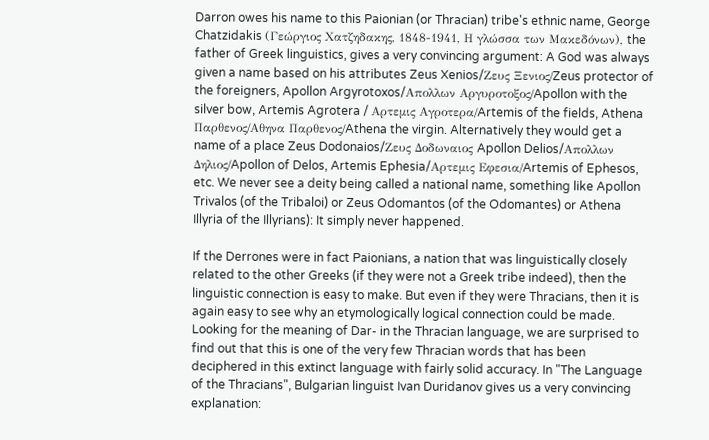Darron owes his name to this Paionian (or Thracian) tribe's ethnic name, George Chatzidakis (Γεώργιος Χατζηδακης, 1848-1941, Η γλώσσα των Μακεδόνων), the father of Greek linguistics, gives a very convincing argument: A God was always given a name based on his attributes Zeus Xenios/Ζευς Ξενιος/Zeus protector of the foreigners, Apollon Argyrotoxos/Απολλων Αργυροτοξος/Apollon with the silver bow, Artemis Agrotera / Αρτεμις Αγροτερα/Artemis of the fields, Athena Παρθενος/Αθηνα Παρθενος/Athena the virgin. Alternatively they would get a name of a place Zeus Dodonaios/Ζευς Δοδωναιος Apollon Delios/Απολλων Δηλιος/Apollon of Delos, Artemis Ephesia/Αρτεμις Εφεσια/Artemis of Ephesos, etc. We never see a deity being called a national name, something like Apollon Trivalos (of the Tribaloi) or Zeus Odomantos (of the Odomantes) or Athena Illyria of the Illyrians): It simply never happened.

If the Derrones were in fact Paionians, a nation that was linguistically closely related to the other Greeks (if they were not a Greek tribe indeed), then the linguistic connection is easy to make. But even if they were Thracians, then it is again easy to see why an etymologically logical connection could be made. Looking for the meaning of Dar- in the Thracian language, we are surprised to find out that this is one of the very few Thracian words that has been deciphered in this extinct language with fairly solid accuracy. In "The Language of the Thracians", Bulgarian linguist Ivan Duridanov gives us a very convincing explanation: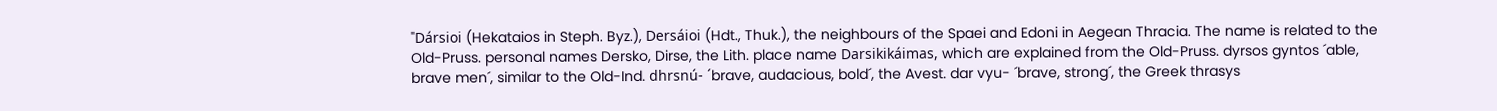"Dársioi (Hekataios in Steph. Byz.), Dersáioi (Hdt., Thuk.), the neighbours of the Spaei and Edoni in Aegean Thracia. The name is related to the Old-Pruss. personal names Dersko, Dirse, the Lith. place name Darsikikáimas, which are explained from the Old-Pruss. dyrsos gyntos ´able, brave men´, similar to the Old-Ind. dhrsnú- ´brave, audacious, bold´, the Avest. dar vyu- ´brave, strong´, the Greek thrasys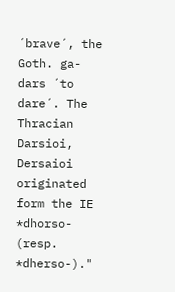´brave´, the Goth. ga-dars ´to dare´. The Thracian Darsioi, Dersaioi originated form the IE *dhorso- (resp. *dherso-)."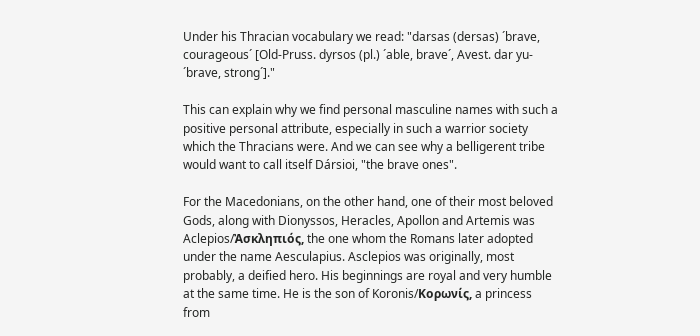Under his Thracian vocabulary we read: "darsas (dersas) ´brave, courageous´ [Old-Pruss. dyrsos (pl.) ´able, brave´, Avest. dar yu- ´brave, strong´]."

This can explain why we find personal masculine names with such a positive personal attribute, especially in such a warrior society which the Thracians were. And we can see why a belligerent tribe would want to call itself Dársioi, "the brave ones".

For the Macedonians, on the other hand, one of their most beloved Gods, along with Dionyssos, Heracles, Apollon and Artemis was Aclepios/Ἀσκληπιός, the one whom the Romans later adopted under the name Aesculapius. Asclepios was originally, most probably, a deified hero. His beginnings are royal and very humble at the same time. He is the son of Koronis/Κορωνίς, a princess from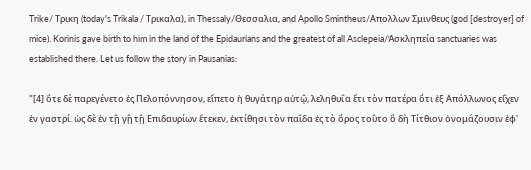Trike/ Τρικη (today's Trikala / Tρικαλα), in Thessaly/Θεσσαλια, and Apollo Smintheus/Απολλων Σμινθευς (god [destroyer] of mice). Korinis gave birth to him in the land of the Epidaurians and the greatest of all Asclepeia/Ἀσκληπεία sanctuaries was established there. Let us follow the story in Pausanias:

"[4] ὅτε δὲ παρεγένετο ἐς Πελοπόννησον, εἵπετο ἡ θυγάτηρ αὐτῳ̂, λεληθυι̂α ἔτι τὸν πατέρα ὅτι ἐξ Απόλλωνος εἰ̂χεν ἐν γαστρί. ὡς δὲ ἐν τῃ̂ γῃ̂ τῃ̂ Επιδαυρίων ἔτεκεν, ἐκτίθησι τὸν παι̂δα ἐς τὸ ὄρος του̂το ὃ δὴ Τίτθιον ὀνομάζουσιν ἐφ'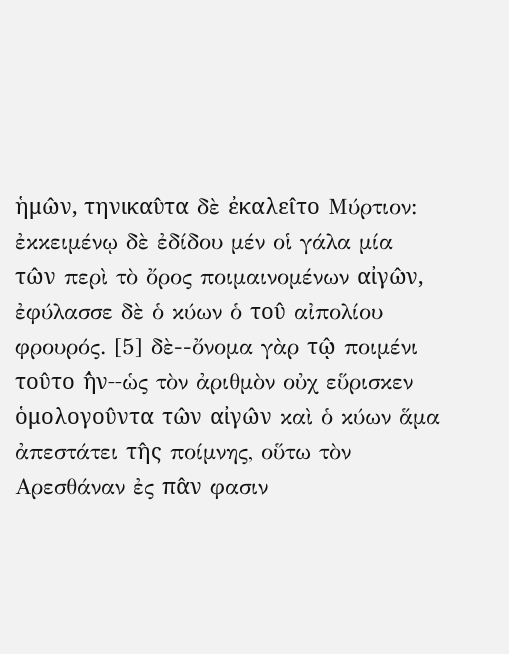ἡμω̂ν, τηνικαυ̂τα δὲ ἐκαλει̂το Μύρτιον: ἐκκειμένῳ δὲ ἐδίδου μέν οἱ γάλα μία τω̂ν περὶ τὸ ὄρος ποιμαινομένων αἰγω̂ν, ἐφύλασσε δὲ ὁ κύων ὁ του̂ αἰπολίου φρουρός. [5] δὲ--ὄνομα γὰρ τῳ̂ ποιμένι του̂το ἠ̂ν--ὡς τὸν ἀριθμὸν οὐχ εὕρισκεν ὁμολογου̂ντα τω̂ν αἰγω̂ν καὶ ὁ κύων ἅμα ἀπεστάτει τη̂ς ποίμνης, οὕτω τὸν Αρεσθάναν ἐς πα̂ν φασιν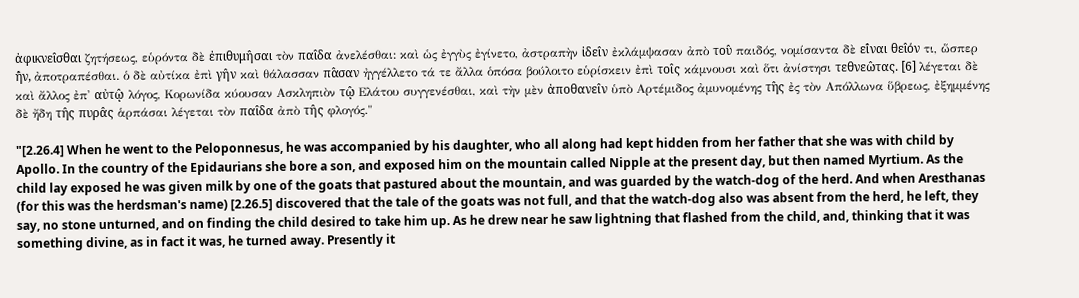ἀφικνει̂σθαι ζητήσεως, εὑρόντα δὲ ἐπιθυμη̂σαι τὸν παι̂δα ἀνελέσθαι: καὶ ὡς ἐγγὺς ἐγίνετο, ἀστραπὴν ἰδει̂ν ἐκλάμψασαν ἀπὸ του̂ παιδός, νομίσαντα δὲ εἰ̂ναι θει̂όν τι, ὥσπερ ἠ̂ν, ἀποτραπέσθαι. ὁ δὲ αὐτίκα ἐπὶ γη̂ν καὶ θάλασσαν πα̂σαν ἠγγέλλετο τά τε ἄλλα ὁπόσα βούλοιτο εὑρίσκειν ἐπὶ τοι̂ς κάμνουσι καὶ ὅτι ἀνίστησι τεθνεω̂τας. [6] λέγεται δὲ καὶ ἄλλος ἐπ' αὐτῳ̂ λόγος, Κορωνίδα κύουσαν Ασκληπιὸν τῳ̂ Ελάτου συγγενέσθαι, καὶ τὴν μὲν ἀποθανει̂ν ὑπὸ Αρτέμιδος ἀμυνομένης τη̂ς ἐς τὸν Απόλλωνα ὕβρεως, ἐξημμένης δὲ ἤδη τη̂ς πυρα̂ς ἁρπάσαι λέγεται τὸν παι̂δα ἀπὸ τη̂ς φλογός."

"[2.26.4] When he went to the Peloponnesus, he was accompanied by his daughter, who all along had kept hidden from her father that she was with child by Apollo. In the country of the Epidaurians she bore a son, and exposed him on the mountain called Nipple at the present day, but then named Myrtium. As the child lay exposed he was given milk by one of the goats that pastured about the mountain, and was guarded by the watch-dog of the herd. And when Aresthanas (for this was the herdsman's name) [2.26.5] discovered that the tale of the goats was not full, and that the watch-dog also was absent from the herd, he left, they say, no stone unturned, and on finding the child desired to take him up. As he drew near he saw lightning that flashed from the child, and, thinking that it was something divine, as in fact it was, he turned away. Presently it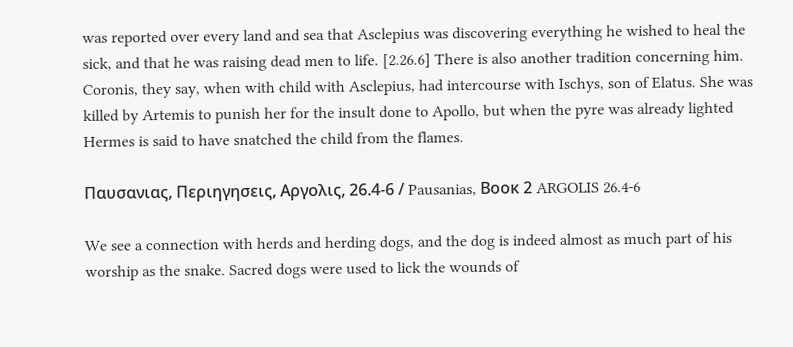was reported over every land and sea that Asclepius was discovering everything he wished to heal the sick, and that he was raising dead men to life. [2.26.6] There is also another tradition concerning him. Coronis, they say, when with child with Asclepius, had intercourse with Ischys, son of Elatus. She was killed by Artemis to punish her for the insult done to Apollo, but when the pyre was already lighted Hermes is said to have snatched the child from the flames.

Παυσανιας, Περιηγησεις, Αργολις, 26.4-6 / Pausanias, Bοοκ 2 ARGOLIS 26.4-6

We see a connection with herds and herding dogs, and the dog is indeed almost as much part of his worship as the snake. Sacred dogs were used to lick the wounds of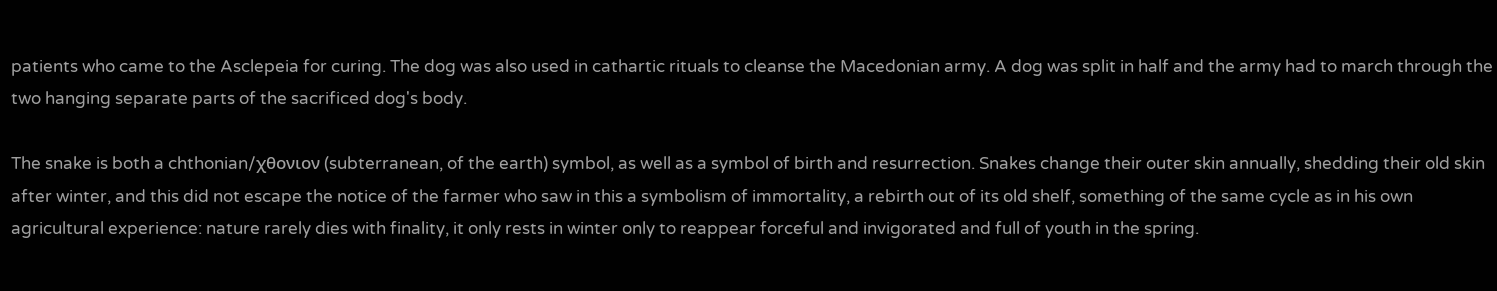patients who came to the Asclepeia for curing. The dog was also used in cathartic rituals to cleanse the Macedonian army. A dog was split in half and the army had to march through the two hanging separate parts of the sacrificed dog's body.

The snake is both a chthonian/χθονιον (subterranean, of the earth) symbol, as well as a symbol of birth and resurrection. Snakes change their outer skin annually, shedding their old skin after winter, and this did not escape the notice of the farmer who saw in this a symbolism of immortality, a rebirth out of its old shelf, something of the same cycle as in his own agricultural experience: nature rarely dies with finality, it only rests in winter only to reappear forceful and invigorated and full of youth in the spring.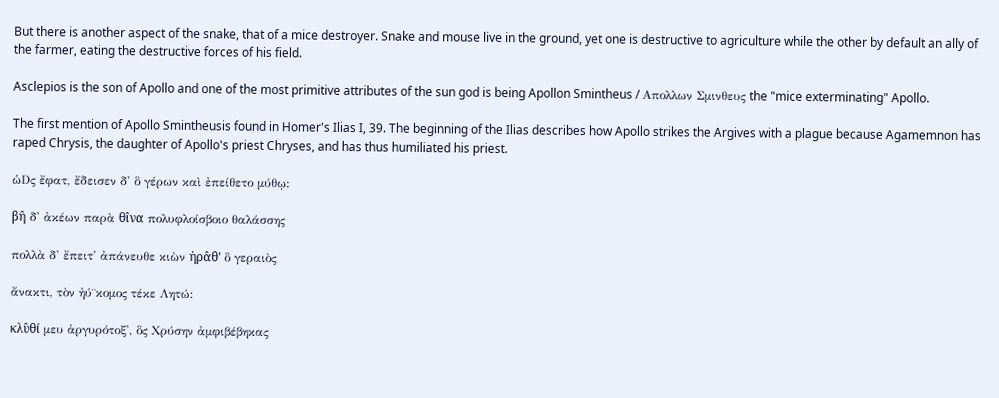But there is another aspect of the snake, that of a mice destroyer. Snake and mouse live in the ground, yet one is destructive to agriculture while the other by default an ally of the farmer, eating the destructive forces of his field.

Asclepios is the son of Apollo and one of the most primitive attributes of the sun god is being Apollon Smintheus / Απολλων Σμινθευς the "mice exterminating" Apollo.

The first mention of Apollo Smintheusis found in Homer's Ilias I, 39. The beginning of the Ilias describes how Apollo strikes the Argives with a plague because Agamemnon has raped Chrysis, the daughter of Apollo's priest Chryses, and has thus humiliated his priest.

ὡDς ἔφατ, ἔδεισεν δ' ὃ γέρων καὶ ἐπείθετο μύθῳ:

βη̂ δ' ἀκέων παρὰ θι̂να πολυφλοίσβοιο θαλάσσης

πολλὰ δ' ἔπειτ' ἀπάνευθε κιὼν ἠρα̂θ' ὃ γεραιὸς

ἄνακτι, τὸν ἠύ̈κομος τέκε Λητώ:

κλυ̂θί μευ ἀργυρότοξ', ὃς Χρύσην ἀμφιβέβηκας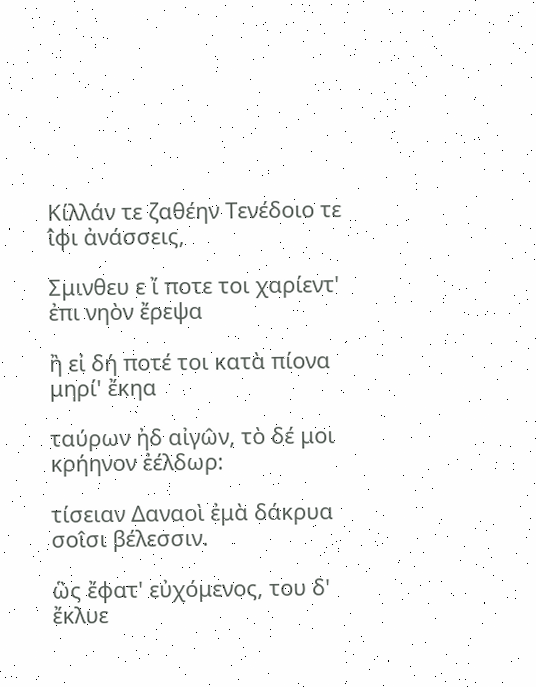Κίλλάν τε ζαθέην Τενέδοιο τε ἰ̂φι ἀνάσσεις,

Σμινθευ ε ἴ ποτε τοι χαρίεντ' ἐπι νηὸν ἔρεψα

ἢ εἰ δή ποτέ τοι κατὰ πίονα μηρί' ἔκηα

ταύρων ἠδ αἰγω̂ν, τὸ δέ μοι κρήηνον ἐέλδωρ:

τίσειαν Δαναοὶ ἐμὰ δάκρυα σοι̂σι βέλεσσιν.

ὣς ἔφατ' εὐχόμενος, του δ' ἔκλυε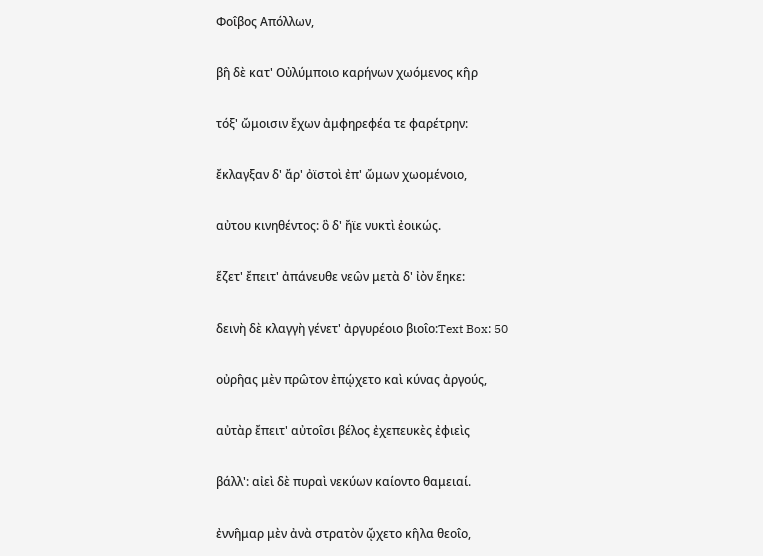Φοι̂βος Απόλλων,

βη̂ δὲ κατ' Οὐλύμποιο καρήνων χωόμενος κη̂ρ

τόξ' ὤμοισιν ἔχων ἀμφηρεφέα τε φαρέτρην:

ἔκλαγξαν δ' ἄρ' ὀϊστοὶ ἐπ' ὤμων χωομένοιο,

αὐτου κινηθέντος: ὃ δ' ἤϊε νυκτὶ ἐοικώς.

ἕζετ' ἔπειτ' ἀπάνευθε νεω̂ν μετὰ δ' ἰὸν ἕηκε:

δεινὴ δὲ κλαγγὴ γένετ' ἀργυρέοιο βιοι̂ο:Text Box: 50

οὐρη̂ας μὲν πρω̂τον ἐπῴχετο καὶ κύνας ἀργούς,

αὐτὰρ ἔπειτ' αὐτοι̂σι βέλος ἐχεπευκὲς ἐφιεὶς

βάλλ': αἰεὶ δὲ πυραὶ νεκύων καίοντο θαμειαί.

ἐννη̂μαρ μὲν ἀνὰ στρατὸν ᾤχετο κη̂λα θεοι̂ο,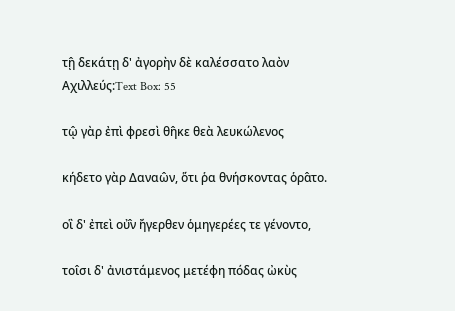τῃ̂ δεκάτῃ δ' ἀγορὴν δὲ καλέσσατο λαὸν Αχιλλεύς:Text Box: 55

τῳ̂ γὰρ ἐπὶ φρεσὶ θη̂κε θεὰ λευκώλενος

κήδετο γὰρ Δαναω̂ν, ὅτι ῥα θνήσκοντας ὁρα̂το.

οἳ δ' ἐπεὶ οὐ̂ν ἤγερθεν ὁμηγερέες τε γένοντο,

τοι̂σι δ' ἀνιστάμενος μετέφη πόδας ὠκὺς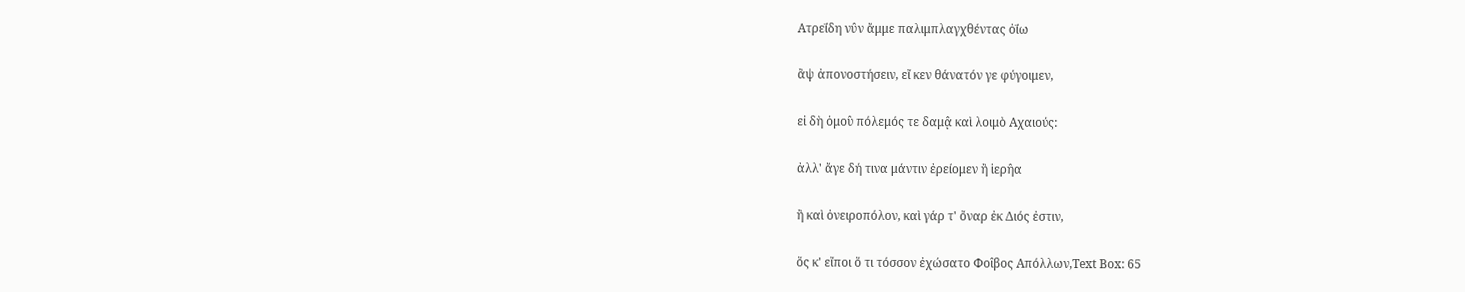Ατρεί̈δη νυ̂ν ἄμμε παλιμπλαγχθέντας ὀί̈ω

ἂψ ἀπονοστήσειν, εἴ κεν θάνατόν γε φύγοιμεν,

εἰ δὴ ὁμου̂ πόλεμός τε δαμᾳ̂ καὶ λοιμὸ Αχαιούς:

ἀλλ' ἄγε δή τινα μάντιν ἐρείομεν ἢ ἱερη̂α

ἢ καὶ ὀνειροπόλον, καὶ γάρ τ' ὄναρ ἐκ Διός ἐστιν,

ὅς κ' εἴποι ὅ τι τόσσον ἐχώσατο Φοι̂βος Απόλλων,Text Box: 65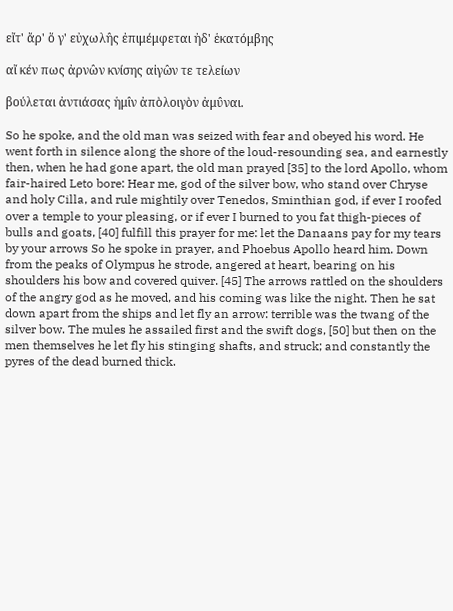εἴτ' ἄρ' ὅ γ' εὐχωλη̂ς ἐπιμέμφεται ἠδ' ἑκατόμβης

αἴ κέν πως ἀρνω̂ν κνίσης αἰγω̂ν τε τελείων

βούλεται ἀντιάσας ἡμι̂ν ἀπὸλοιγὸν ἀμυ̂ναι.

So he spoke, and the old man was seized with fear and obeyed his word. He went forth in silence along the shore of the loud-resounding sea, and earnestly then, when he had gone apart, the old man prayed [35] to the lord Apollo, whom fair-haired Leto bore: Hear me, god of the silver bow, who stand over Chryse and holy Cilla, and rule mightily over Tenedos, Sminthian god, if ever I roofed over a temple to your pleasing, or if ever I burned to you fat thigh-pieces of bulls and goats, [40] fulfill this prayer for me: let the Danaans pay for my tears by your arrows So he spoke in prayer, and Phoebus Apollo heard him. Down from the peaks of Olympus he strode, angered at heart, bearing on his shoulders his bow and covered quiver. [45] The arrows rattled on the shoulders of the angry god as he moved, and his coming was like the night. Then he sat down apart from the ships and let fly an arrow: terrible was the twang of the silver bow. The mules he assailed first and the swift dogs, [50] but then on the men themselves he let fly his stinging shafts, and struck; and constantly the pyres of the dead burned thick.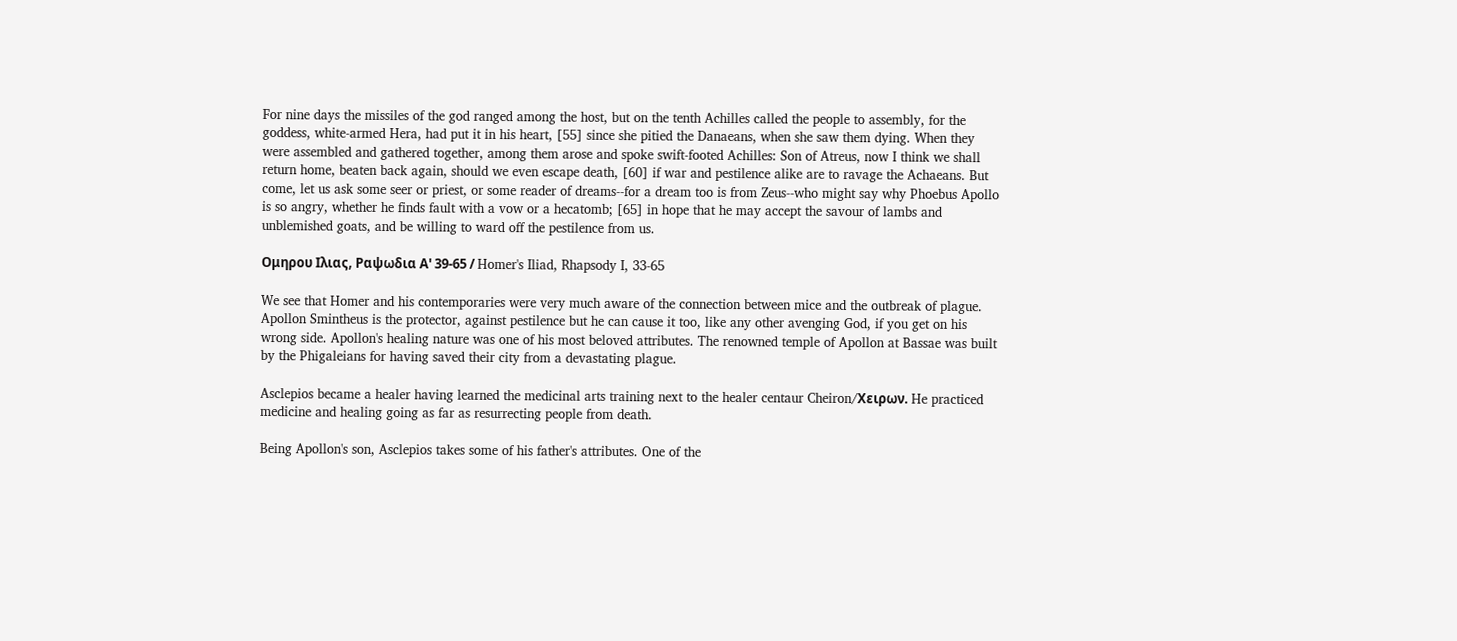For nine days the missiles of the god ranged among the host, but on the tenth Achilles called the people to assembly, for the goddess, white-armed Hera, had put it in his heart, [55] since she pitied the Danaeans, when she saw them dying. When they were assembled and gathered together, among them arose and spoke swift-footed Achilles: Son of Atreus, now I think we shall return home, beaten back again, should we even escape death, [60] if war and pestilence alike are to ravage the Achaeans. But come, let us ask some seer or priest, or some reader of dreams--for a dream too is from Zeus--who might say why Phoebus Apollo is so angry, whether he finds fault with a vow or a hecatomb; [65] in hope that he may accept the savour of lambs and unblemished goats, and be willing to ward off the pestilence from us.

Ομηρου Ιλιας, Ραψωδια Α' 39-65 / Homer's Iliad, Rhapsody I, 33-65

We see that Homer and his contemporaries were very much aware of the connection between mice and the outbreak of plague. Apollon Smintheus is the protector, against pestilence but he can cause it too, like any other avenging God, if you get on his wrong side. Apollon's healing nature was one of his most beloved attributes. The renowned temple of Apollon at Bassae was built by the Phigaleians for having saved their city from a devastating plague.

Asclepios became a healer having learned the medicinal arts training next to the healer centaur Cheiron/Χειρων. He practiced medicine and healing going as far as resurrecting people from death.

Being Apollon's son, Asclepios takes some of his father's attributes. One of the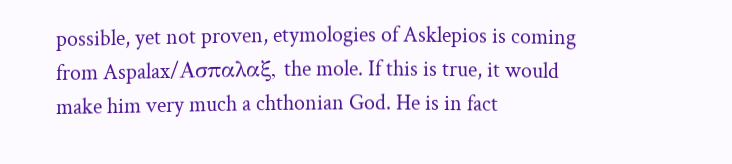possible, yet not proven, etymologies of Asklepios is coming from Aspalax/Ασπαλαξ, the mole. If this is true, it would make him very much a chthonian God. He is in fact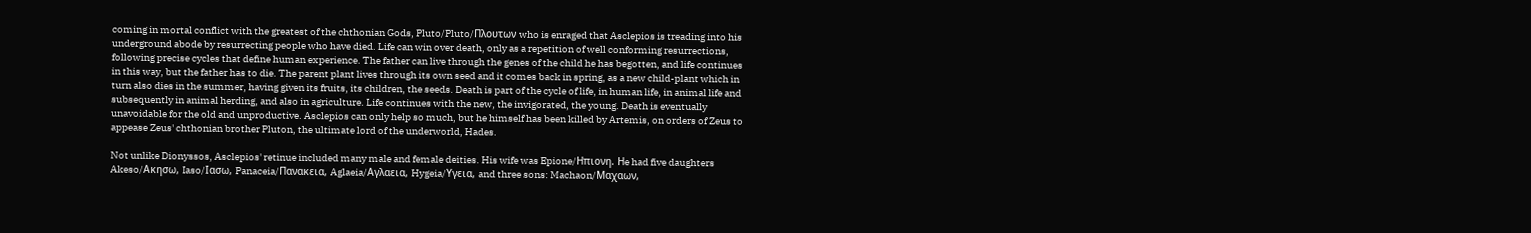coming in mortal conflict with the greatest of the chthonian Gods, Pluto/Pluto/Πλουτων who is enraged that Asclepios is treading into his underground abode by resurrecting people who have died. Life can win over death, only as a repetition of well conforming resurrections, following precise cycles that define human experience. The father can live through the genes of the child he has begotten, and life continues in this way, but the father has to die. The parent plant lives through its own seed and it comes back in spring, as a new child-plant which in turn also dies in the summer, having given its fruits, its children, the seeds. Death is part of the cycle of life, in human life, in animal life and subsequently in animal herding, and also in agriculture. Life continues with the new, the invigorated, the young. Death is eventually unavoidable for the old and unproductive. Asclepios can only help so much, but he himself has been killed by Artemis, on orders of Zeus to appease Zeus' chthonian brother Pluton, the ultimate lord of the underworld, Hades.

Not unlike Dionyssos, Asclepios' retinue included many male and female deities. His wife was Epione/Ηπιονη. Ηe had five daughters Akeso/Ακησω, Iaso/Ιασω, Panaceia/Πανακεια, Aglaeia/Αγλαεια, Hygeia/Υγεια, and three sons: Machaon/Μαχαων,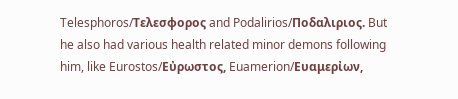Telesphoros/Τελεσφορος and Podalirios/Ποδαλιριος. But he also had various health related minor demons following him, like Eurostos/Eὐρωστος, Euamerion/Ευαμερἰων,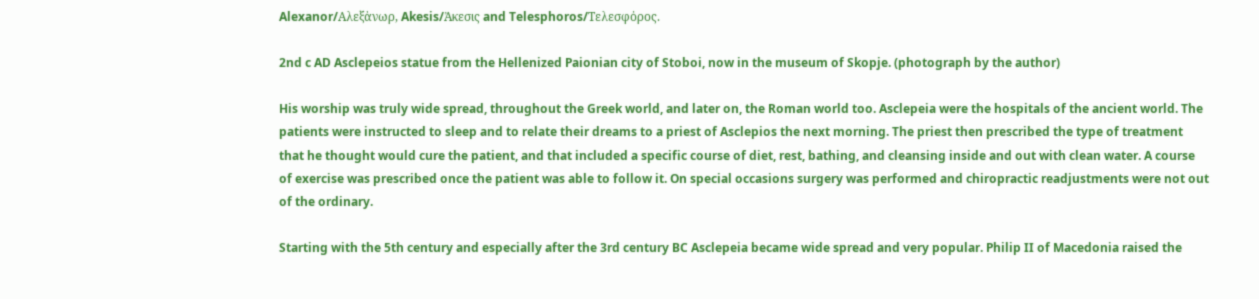Alexanor/Αλεξἀνωρ, Akesis/Ἀκεσις and Telesphoros/Τελεσφὀρος.

2nd c AD Asclepeios statue from the Hellenized Paionian city of Stoboi, now in the museum of Skopje. (photograph by the author)

His worship was truly wide spread, throughout the Greek world, and later on, the Roman world too. Asclepeia were the hospitals of the ancient world. The patients were instructed to sleep and to relate their dreams to a priest of Asclepios the next morning. The priest then prescribed the type of treatment that he thought would cure the patient, and that included a specific course of diet, rest, bathing, and cleansing inside and out with clean water. A course of exercise was prescribed once the patient was able to follow it. On special occasions surgery was performed and chiropractic readjustments were not out of the ordinary.

Starting with the 5th century and especially after the 3rd century BC Asclepeia became wide spread and very popular. Philip II of Macedonia raised the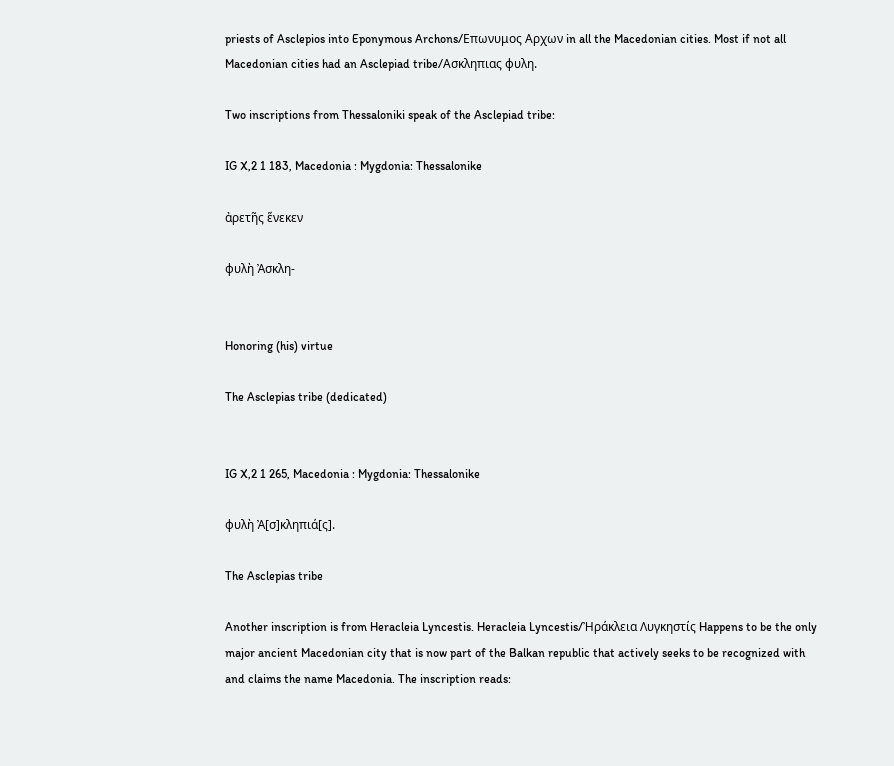priests of Asclepios into Eponymous Archons/Επωνυμος Αρχων in all the Macedonian cities. Most if not all Macedonian cities had an Asclepiad tribe/Aσκληπιας φυλη.

Two inscriptions from Thessaloniki speak of the Asclepiad tribe:

IG X,2 1 183, Macedonia : Mygdonia: Thessalonike

ἀρετῆς ἕνεκεν

φυλὴ Ἀσκλη-


Honoring (his) virtue

The Asclepias tribe (dedicated)


IG X,2 1 265, Macedonia : Mygdonia: Thessalonike

φυλὴ Ἀ[σ]κληπιά[ς].

The Asclepias tribe

Another inscription is from Heracleia Lyncestis. Heracleia Lyncestis/Ἠράκλεια Λυγκηστίς Happens to be the only major ancient Macedonian city that is now part of the Balkan republic that actively seeks to be recognized with and claims the name Macedonia. The inscription reads: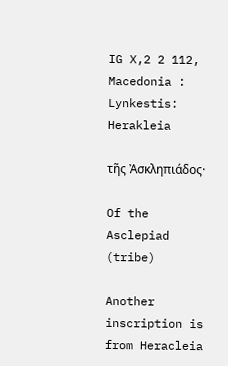IG X,2 2 112, Macedonia : Lynkestis: Herakleia

τῆς Ἀσκληπιάδος·

Of the Asclepiad (tribe)

Another inscription is from Heracleia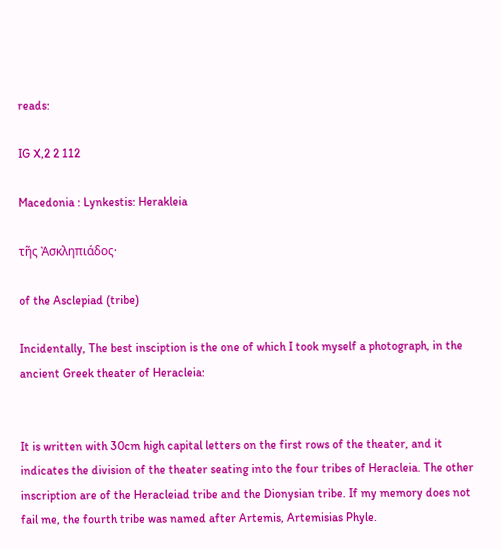reads:

IG X,2 2 112

Macedonia : Lynkestis: Herakleia

τῆς Ἀσκληπιάδος·

of the Asclepiad (tribe)

Incidentally, The best insciption is the one of which I took myself a photograph, in the ancient Greek theater of Heracleia:


It is written with 30cm high capital letters on the first rows of the theater, and it indicates the division of the theater seating into the four tribes of Heracleia. The other inscription are of the Heracleiad tribe and the Dionysian tribe. If my memory does not fail me, the fourth tribe was named after Artemis, Artemisias Phyle.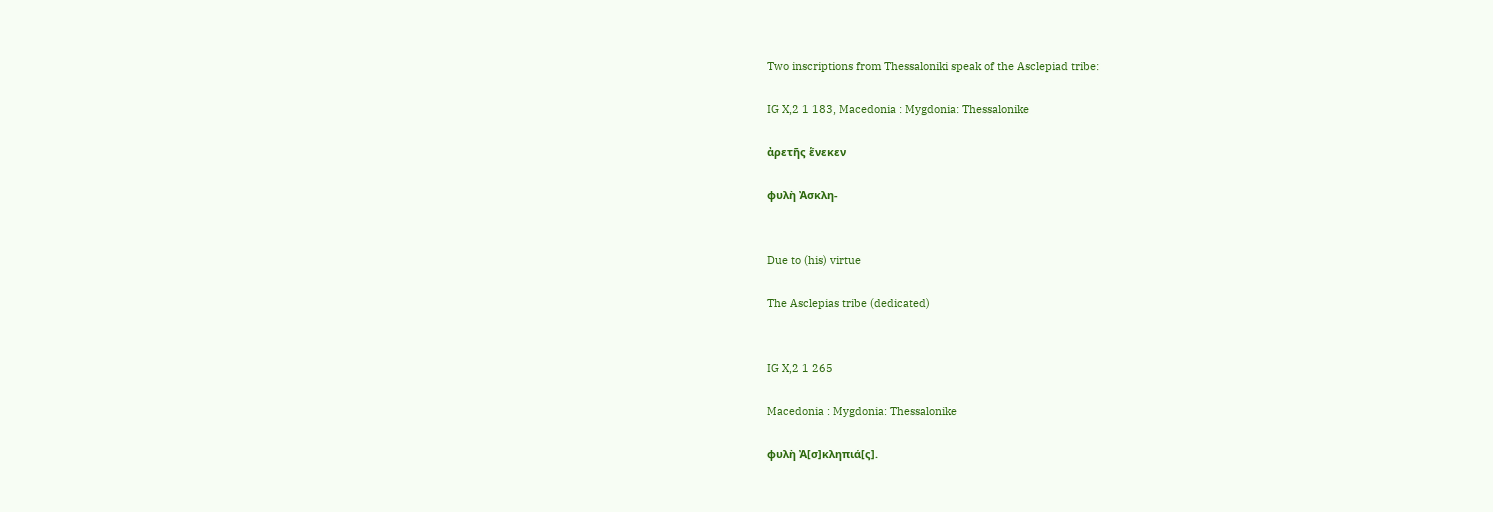Two inscriptions from Thessaloniki speak of the Asclepiad tribe:

IG X,2 1 183, Macedonia : Mygdonia: Thessalonike

ἀρετῆς ἕνεκεν

φυλὴ Ἀσκλη-


Due to (his) virtue

The Asclepias tribe (dedicated)


IG X,2 1 265

Macedonia : Mygdonia: Thessalonike

φυλὴ Ἀ[σ]κληπιά[ς].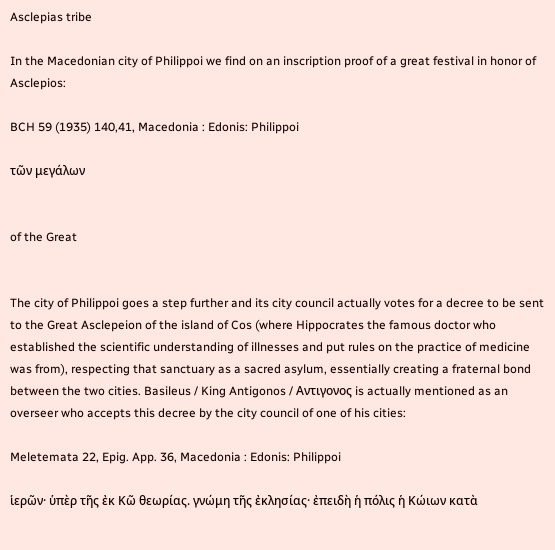Asclepias tribe

In the Macedonian city of Philippoi we find on an inscription proof of a great festival in honor of Asclepios:

BCH 59 (1935) 140,41, Macedonia : Edonis: Philippoi

τῶν μεγάλων


of the Great


The city of Philippoi goes a step further and its city council actually votes for a decree to be sent to the Great Asclepeion of the island of Cos (where Hippocrates the famous doctor who established the scientific understanding of illnesses and put rules on the practice of medicine was from), respecting that sanctuary as a sacred asylum, essentially creating a fraternal bond between the two cities. Basileus / King Antigonos / Αντιγονος is actually mentioned as an overseer who accepts this decree by the city council of one of his cities:

Meletemata 22, Epig. App. 36, Macedonia : Edonis: Philippoi

ἱερῶν· ὑπὲρ τῆς ἐκ Κῶ θεωρίας. γνώμη τῆς ἐκλησίας· ἐπειδὴ ἡ πόλις ἡ Κώιων κατὰ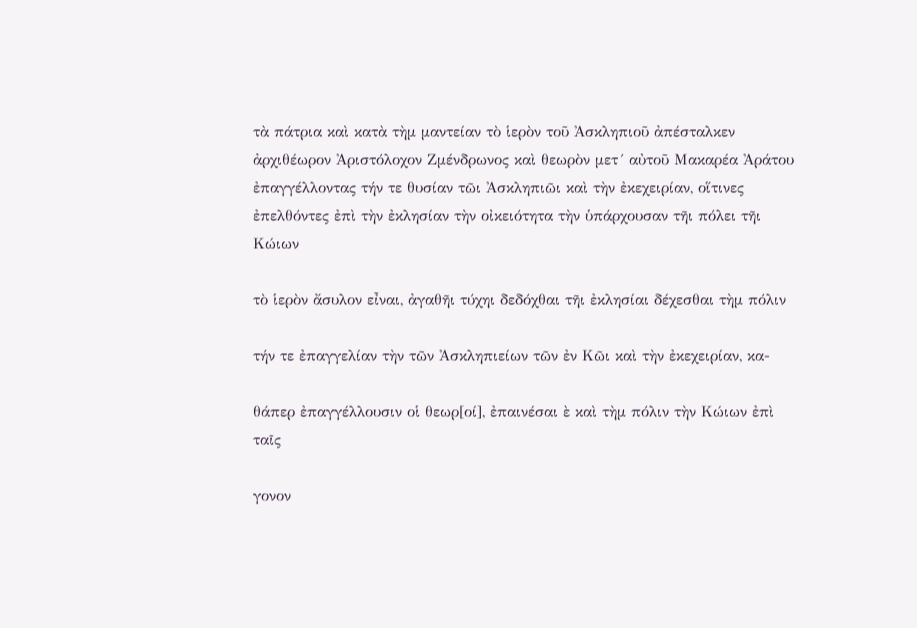τὰ πάτρια καὶ κατὰ τὴμ μαντείαν τὸ ἱερὸν τοῦ Ἀσκληπιοῦ ἀπέσταλκεν ἀρχιθέωρον Ἀριστόλοχον Ζμένδρωνος καὶ θεωρὸν μετ´ αὐτοῦ Μακαρέα Ἀράτου ἐπαγγέλλοντας τήν τε θυσίαν τῶι Ἀσκληπιῶι καὶ τὴν ἐκεχειρίαν, οἵτινες ἐπελθόντες ἐπὶ τὴν ἐκλησίαν τὴν οἰκειότητα τὴν ὑπάρχουσαν τῆι πόλει τῆι Κώιων

τὸ ἱερὸν ἄσυλον εἶναι, ἀγαθῆι τύχηι δεδόχθαι τῆι ἐκλησίαι δέχεσθαι τὴμ πόλιν

τήν τε ἐπαγγελίαν τὴν τῶν Ἀσκληπιείων τῶν ἐν Κῶι καὶ τὴν ἐκεχειρίαν, κα-

θάπερ ἐπαγγέλλουσιν οἱ θεωρ[οί], ἐπαινέσαι ὲ καὶ τὴμ πόλιν τὴν Κώιων ἐπὶ ταῖς

γονον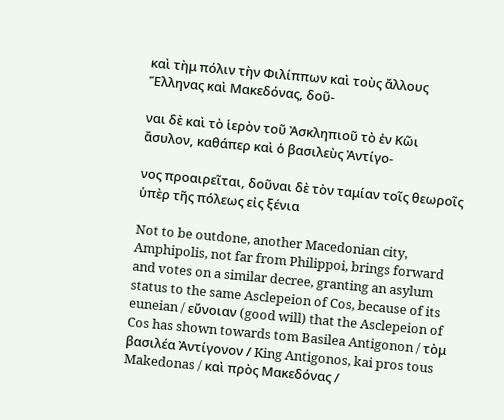καὶ τὴμ πόλιν τὴν Φιλίππων καὶ τοὺς ἄλλους Ἕλληνας καὶ Μακεδόνας, δοῦ-

ναι δὲ καὶ τὸ ἱερὸν τοῦ Ἀσκληπιοῦ τὸ ἐν Κῶι ἄσυλον, καθάπερ καὶ ὁ βασιλεὺς Ἀντίγο-

νος προαιρεῖται, δοῦναι δὲ τὸν ταμίαν τοῖς θεωροῖς ὑπὲρ τῆς πόλεως εἰς ξένια

Not to be outdone, another Macedonian city, Amphipolis, not far from Philippoi, brings forward and votes on a similar decree, granting an asylum status to the same Asclepeion of Cos, because of its euneian / εὔνοιαν (good will) that the Asclepeion of Cos has shown towards tom Basilea Antigonon / τὸμ βασιλέα Ἀντίγονον / King Antigonos, kai pros tous Makedonas / καὶ πρὸς Μακεδόνας /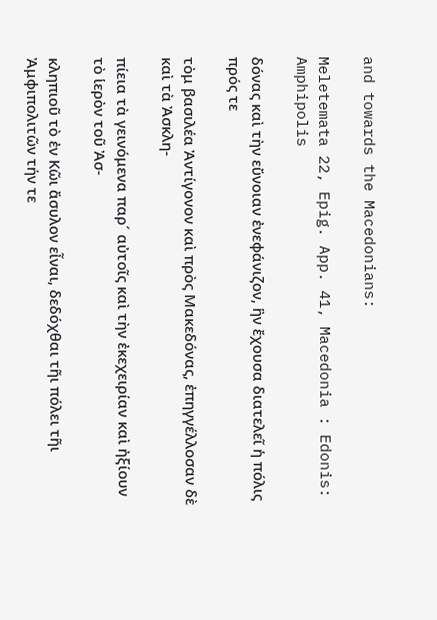and towards the Macedonians:

Meletemata 22, Epig. App. 41, Macedonia : Edonis: Amphipolis

δόνας καὶ τὴν εὔνοιαν ἐνεφάνιζον, ἣν ἔχουσα διατελεῖ ἡ πόλις πρός τε

τὸμ βασιλέα Ἀντίγονον καὶ πρὸς Μακεδόνας, ἐπηγγέλλοσαν δὲ καὶ τὰ Ἀσκλη-

πίεια τὰ γεινόμενα παρ´ αὐτοῖς καὶ τὴν ἐκεχειρίαν καὶ ἠξίουν τὸ ἱερὸν τοῦ Ἀσ-

κληπιοῦ τὸ ἐν Κῶι ἄσυλον εἶναι, δεδόχθαι τῆι πόλει τῆι Ἀμφιπολιτῶν τήν τε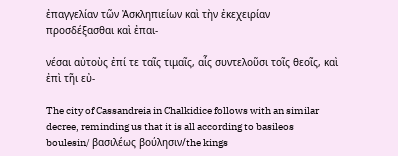ἐπαγγελίαν τῶν Ἀσκληπιείων καὶ τὴν ἐκεχειρίαν προσδέξασθαι καὶ ἐπαι-

νέσαι αὐτοὺς ἐπί τε ταῖς τιμαῖς, αἷς συντελοῦσι τοῖς θεοῖς, καὶ ἐπὶ τῆι εὐ-

The city of Cassandreia in Chalkidice follows with an similar decree, reminding us that it is all according to basileos boulesin/ βασιλέως βούλησιν/the kings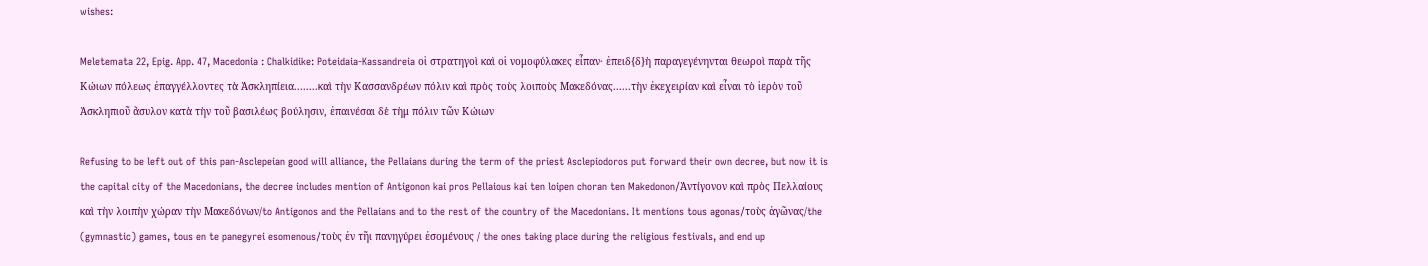wishes:

Meletemata 22, Epig. App. 47, Macedonia : Chalkidike: Poteidaia-Kassandreia οἱ στρατηγοὶ καὶ οἱ νομοφύλακες εἶπαν· ἐπειδ{δ}ὴ παραγεγένηνται θεωροὶ παρὰ τῆς Κώιων πόλεως ἐπαγγέλλοντες τὰ Ἀσκληπίεια........καὶ τὴν Κασσανδρέων πόλιν καὶ πρὸς τοὺς λοιποὺς Μακεδόνας......τὴν ἐκεχειρίαν καὶ εἶναι τὸ ἱερὸν τοῦ Ἀσκληπιοῦ ἄσυλον κατὰ τὴν τοῦ βασιλέως βούλησιν, ἐπαινέσαι δὲ τὴμ πόλιν τῶν Κώιων

Refusing to be left out of this pan-Asclepeian good will alliance, the Pellaians during the term of the priest Asclepiodoros put forward their own decree, but now it is the capital city of the Macedonians, the decree includes mention of Antigonon kai pros Pellaious kai ten loipen choran ten Makedonon/Ἀντίγονον καὶ πρὸς Πελλαίους καὶ τὴν λοιπὴν χώραν τὴν Μακεδόνων/to Antigonos and the Pellaians and to the rest of the country of the Macedonians. It mentions tous agonas/τοὺς ἀγῶνας/the (gymnastic) games, tous en te panegyrei esomenous/τοὺς ἐν τῆι πανηγύρει ἐσομένους / the ones taking place during the religious festivals, and end up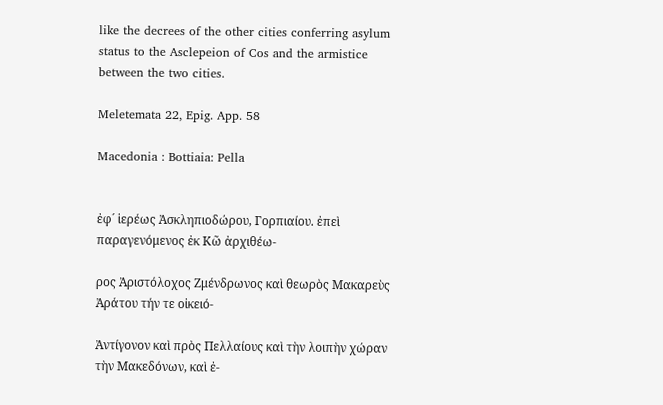like the decrees of the other cities conferring asylum status to the Asclepeion of Cos and the armistice between the two cities.

Meletemata 22, Epig. App. 58

Macedonia : Bottiaia: Pella


ἐφ´ ἱερέως Ἀσκληπιοδώρου, Γορπιαίου. ἐπεὶ παραγενόμενος ἐκ Κῶ ἀρχιθέω-

ρος Ἀριστόλοχος Ζμένδρωνος καὶ θεωρὸς Μακαρεὺς Ἀράτου τήν τε οἰκειό-

Ἀντίγονον καὶ πρὸς Πελλαίους καὶ τὴν λοιπὴν χώραν τὴν Μακεδόνων, καὶ ἐ-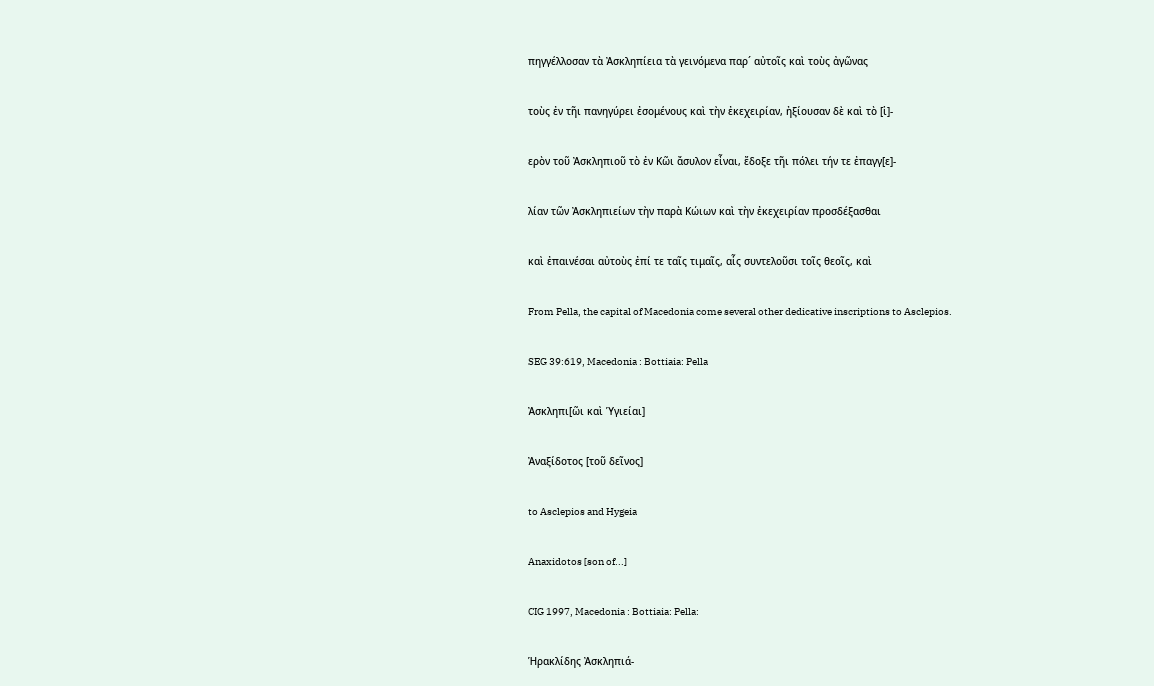πηγγέλλοσαν τὰ Ἀσκληπίεια τὰ γεινόμενα παρ´ αὐτοῖς καὶ τοὺς ἀγῶνας

τοὺς ἐν τῆι πανηγύρει ἐσομένους καὶ τὴν ἐκεχειρίαν, ἠξίουσαν δὲ καὶ τὸ [ἱ]-

ερὸν τοῦ Ἀσκληπιοῦ τὸ ἐν Κῶι ἄσυλον εἶναι, ἔδοξε τῆι πόλει τήν τε ἐπαγγ[ε]-

λίαν τῶν Ἀσκληπιείων τὴν παρὰ Κώιων καὶ τὴν ἐκεχειρίαν προσδέξασθαι

καὶ ἐπαινέσαι αὐτοὺς ἐπί τε ταῖς τιμαῖς, αἷς συντελοῦσι τοῖς θεοῖς, καὶ

From Pella, the capital of Macedonia come several other dedicative inscriptions to Asclepios.

SEG 39:619, Macedonia : Bottiaia: Pella

Ἀσκληπι[ῶι καὶ Ὑγιείαι]

Ἀναξίδοτος [τοῦ δεῖνος]

to Asclepios and Hygeia

Anaxidotos [son of...]

CIG 1997, Macedonia : Bottiaia: Pella:

Ἡρακλίδης Ἀσκληπιά-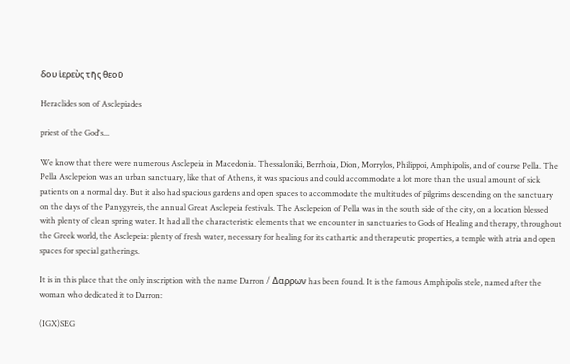δου ἱερεὺς τῆς θεοῦ

Heraclides son of Asclepiades

priest of the God's...

We know that there were numerous Asclepeia in Macedonia. Thessaloniki, Berrhoia, Dion, Morrylos, Philippoi, Amphipolis, and of course Pella. The Pella Asclepeion was an urban sanctuary, like that of Athens, it was spacious and could accommodate a lot more than the usual amount of sick patients on a normal day. But it also had spacious gardens and open spaces to accommodate the multitudes of pilgrims descending on the sanctuary on the days of the Panygyreis, the annual Great Asclepeia festivals. The Asclepeion of Pella was in the south side of the city, on a location blessed with plenty of clean spring water. It had all the characteristic elements that we encounter in sanctuaries to Gods of Healing and therapy, throughout the Greek world, the Asclepeia: plenty of fresh water, necessary for healing for its cathartic and therapeutic properties, a temple with atria and open spaces for special gatherings.

It is in this place that the only inscription with the name Darron / Δαρρων has been found. It is the famous Amphipolis stele, named after the woman who dedicated it to Darron:

(IGX)SEG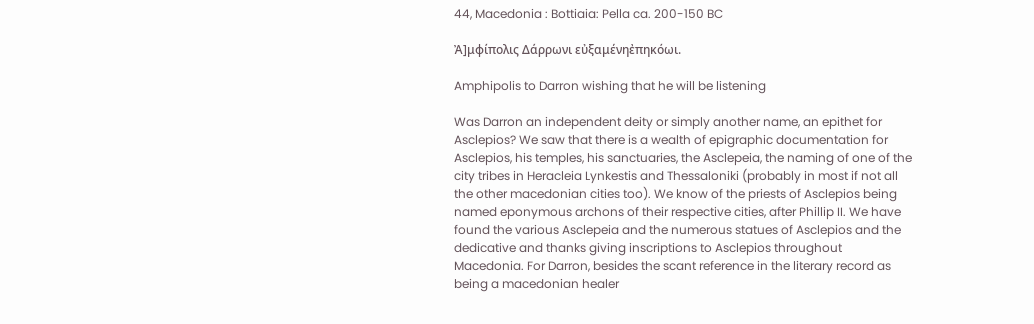44, Macedonia : Bottiaia: Pella ca. 200-150 BC

Ἀ]μφίπολις Δάρρωνι εὐξαμένηἐπηκόωι.

Amphipolis to Darron wishing that he will be listening

Was Darron an independent deity or simply another name, an epithet for Asclepios? We saw that there is a wealth of epigraphic documentation for Asclepios, his temples, his sanctuaries, the Asclepeia, the naming of one of the city tribes in Heracleia Lynkestis and Thessaloniki (probably in most if not all the other macedonian cities too). We know of the priests of Asclepios being named eponymous archons of their respective cities, after Phillip II. We have found the various Asclepeia and the numerous statues of Asclepios and the dedicative and thanks giving inscriptions to Asclepios throughout Macedonia. For Darron, besides the scant reference in the literary record as being a macedonian healer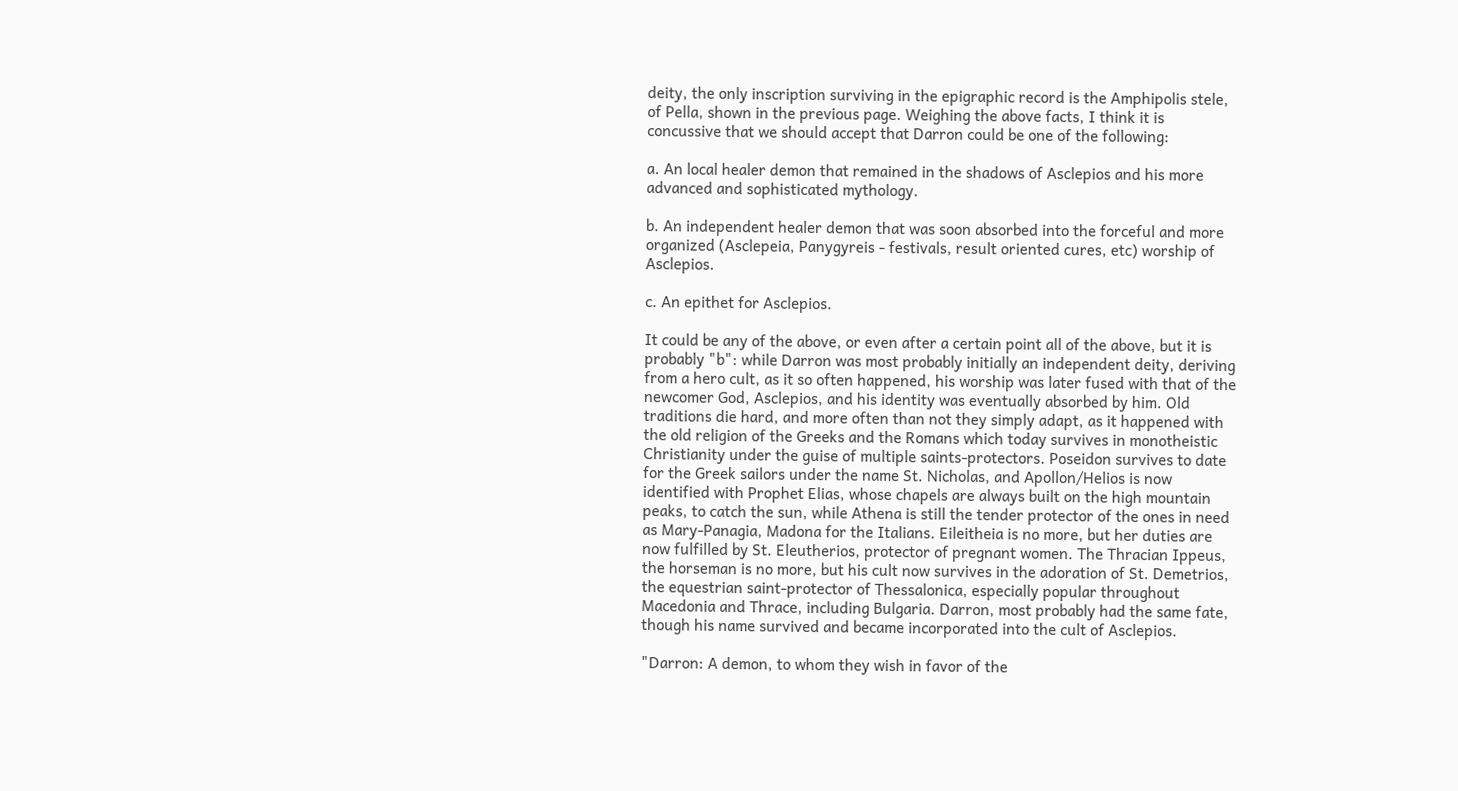deity, the only inscription surviving in the epigraphic record is the Amphipolis stele, of Pella, shown in the previous page. Weighing the above facts, I think it is concussive that we should accept that Darron could be one of the following:

a. An local healer demon that remained in the shadows of Asclepios and his more advanced and sophisticated mythology.

b. An independent healer demon that was soon absorbed into the forceful and more organized (Asclepeia, Panygyreis - festivals, result oriented cures, etc) worship of Asclepios.

c. An epithet for Asclepios.

It could be any of the above, or even after a certain point all of the above, but it is probably "b": while Darron was most probably initially an independent deity, deriving from a hero cult, as it so often happened, his worship was later fused with that of the newcomer God, Asclepios, and his identity was eventually absorbed by him. Old traditions die hard, and more often than not they simply adapt, as it happened with the old religion of the Greeks and the Romans which today survives in monotheistic Christianity under the guise of multiple saints-protectors. Poseidon survives to date for the Greek sailors under the name St. Nicholas, and Apollon/Helios is now identified with Prophet Elias, whose chapels are always built on the high mountain peaks, to catch the sun, while Athena is still the tender protector of the ones in need as Mary-Panagia, Madona for the Italians. Eileitheia is no more, but her duties are now fulfilled by St. Eleutherios, protector of pregnant women. The Thracian Ippeus, the horseman is no more, but his cult now survives in the adoration of St. Demetrios, the equestrian saint-protector of Thessalonica, especially popular throughout Macedonia and Thrace, including Bulgaria. Darron, most probably had the same fate, though his name survived and became incorporated into the cult of Asclepios.

"Darron: A demon, to whom they wish in favor of the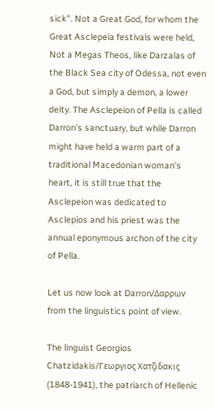sick". Not a Great God, for whom the Great Asclepeia festivals were held, Not a Megas Theos, like Darzalas of the Black Sea city of Odessa, not even a God, but simply a demon, a lower deity. The Asclepeion of Pella is called Darron's sanctuary, but while Darron might have held a warm part of a traditional Macedonian woman's heart, it is still true that the Asclepeion was dedicated to Asclepios and his priest was the annual eponymous archon of the city of Pella.

Let us now look at Darron/Δαρρων from the linguistics point of view.

The linguist Georgios Chatzidakis/Γεωργιος Χατζιδακις (1848-1941), the patriarch of Hellenic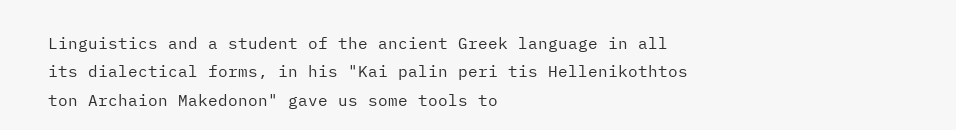Linguistics and a student of the ancient Greek language in all its dialectical forms, in his "Kai palin peri tis Hellenikothtos ton Archaion Makedonon" gave us some tools to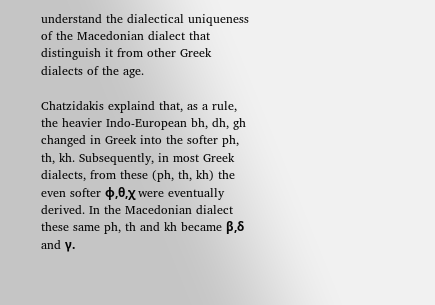understand the dialectical uniqueness of the Macedonian dialect that distinguish it from other Greek dialects of the age.

Chatzidakis explaind that, as a rule, the heavier Indo-European bh, dh, gh changed in Greek into the softer ph, th, kh. Subsequently, in most Greek dialects, from these (ph, th, kh) the even softer φ,θ,χ were eventually derived. In the Macedonian dialect these same ph, th and kh became β,δ and γ.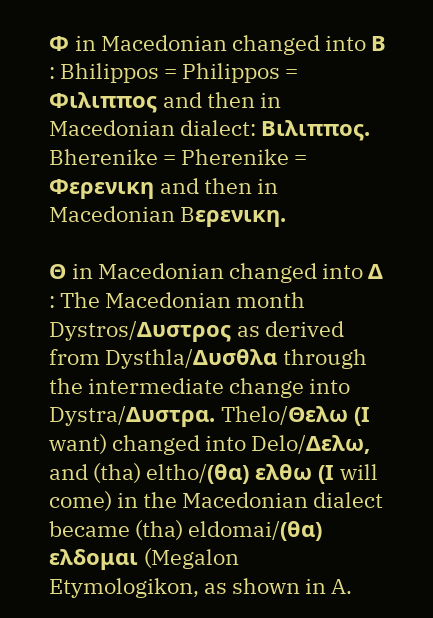Φ in Macedonian changed into Β : Bhilippos = Philippos = Φιλιππος and then in Macedonian dialect: Βιλιππος. Bherenike = Pherenike = Φερενικη and then in Macedonian Bερενικη.

Θ in Macedonian changed into Δ : The Macedonian month Dystros/Δυστρος as derived from Dysthla/Δυσθλα through the intermediate change into Dystra/Δυστρα. Thelo/Θελω (Ι want) changed into Delo/Δελω, and (tha) eltho/(θα) ελθω (Ι will come) in the Macedonian dialect became (tha) eldomai/(θα) ελδομαι (Megalon Etymologikon, as shown in A.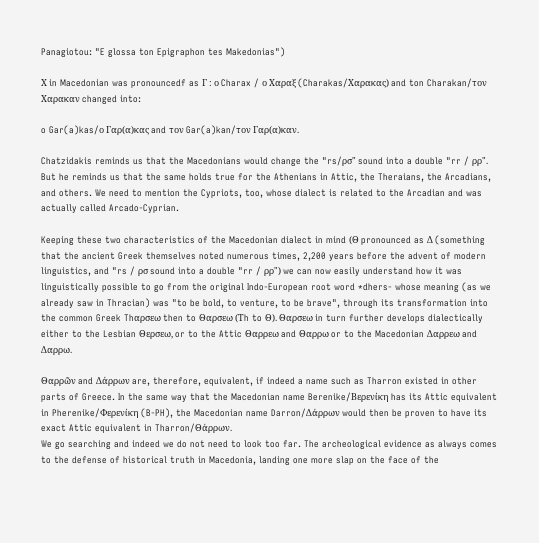Panagiotou: "E glossa ton Epigraphon tes Makedonias")

Χ in Macedonian was pronouncedf as Γ : ο Charax / ο Χαραξ (Charakas/Χαρακας) and ton Charakan/τον Χαρακαν changed into:

o Gar(a)kas/ο Γαρ(α)κας and τον Gar(a)kan/τον Γαρ(α)καν.

Chatzidakis reminds us that the Macedonians would change the "rs/ρσ" sound into a double "rr / ρρ". But he reminds us that the same holds true for the Athenians in Attic, the Theraians, the Arcadians, and others. We need to mention the Cypriots, too, whose dialect is related to the Arcadian and was actually called Arcado-Cyprian.

Keeping these two characteristics of the Macedonian dialect in mind (Θ pronounced as Δ (something that the ancient Greek themselves noted numerous times, 2,200 years before the advent of modern linguistics, and "rs / ρσ sound into a double "rr / ρρ") we can now easily understand how it was linguistically possible to go from the original Indo-European root word *dhers- whose meaning (as we already saw in Thracian) was "to be bold, to venture, to be brave", through its transformation into the common Greek Thαρσεω then to Θαρσεω (Τh to Θ). Θαρσεω in turn further develops dialectically either to the Lesbian Θερσεω, or to the Attic Θαρρεω and Θαρρω or to the Macedonian Δαρρεω and Δαρρω.

Θαρρῶν and Δάρρων are, therefore, equivalent, if indeed a name such as Tharron existed in other parts of Greece. In the same way that the Macedonian name Berenike/Βερενίκη has its Attic equivalent in Pherenike/Φερενίκη (B-PH), the Macedonian name Darron/Δάρρων would then be proven to have its exact Attic equivalent in Tharron/Θάρρων.
We go searching and indeed we do not need to look too far. The archeological evidence as always comes to the defense of historical truth in Macedonia, landing one more slap on the face of the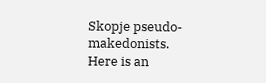Skopje pseudo-makedonists.
Here is an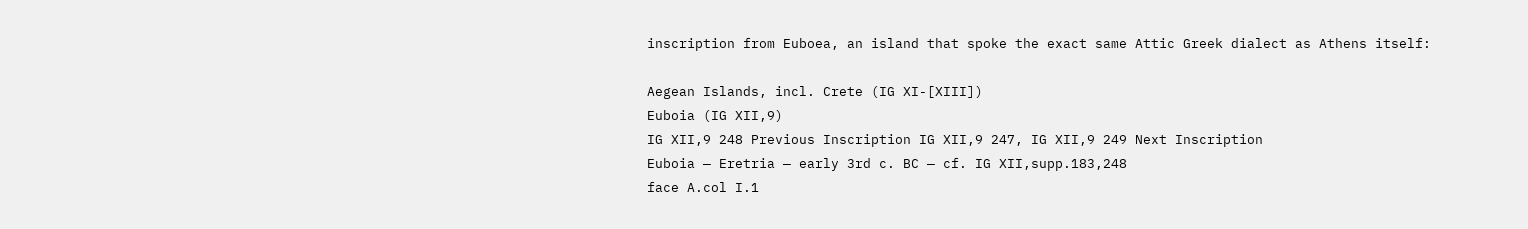inscription from Euboea, an island that spoke the exact same Attic Greek dialect as Athens itself:

Aegean Islands, incl. Crete (IG XI-[XIII])
Euboia (IG XII,9)
IG XII,9 248 Previous Inscription IG XII,9 247, IG XII,9 249 Next Inscription
Euboia — Eretria — early 3rd c. BC — cf. IG XII,supp.183,248
face A.col I.1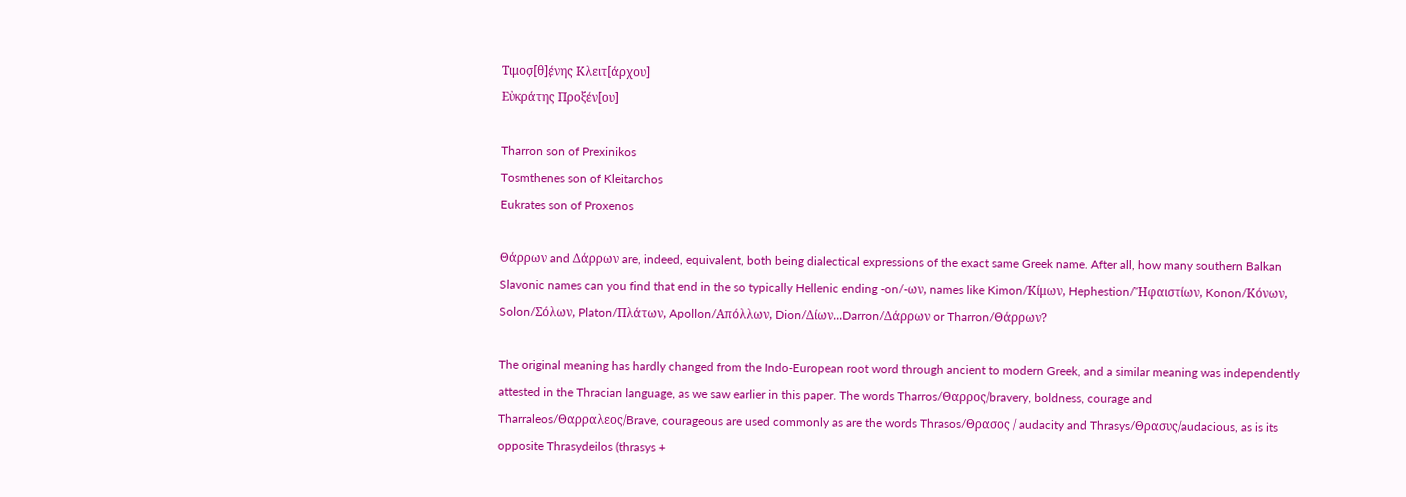Τιμοσ̣[θ]έ̣νης Κλειτ[άρχου]
Εὐκράτης Προξέν[ου]

Tharron son of Prexinikos
Tosmthenes son of Kleitarchos
Eukrates son of Proxenos

Θάρρων and Δάρρων are, indeed, equivalent, both being dialectical expressions of the exact same Greek name. After all, how many southern Balkan Slavonic names can you find that end in the so typically Hellenic ending -on/-ων, names like Kimon/Κίμων, Hephestion/Ἤφαιστίων, Konon/Κόνων, Solon/Σόλων, Platon/Πλάτων, Apollon/Απόλλων, Dion/Δίων...Darron/Δάρρων or Tharron/Θάρρων?

The original meaning has hardly changed from the Indo-European root word through ancient to modern Greek, and a similar meaning was independently attested in the Thracian language, as we saw earlier in this paper. The words Tharros/Θαρρος/bravery, boldness, courage and Tharraleos/Θαρραλεος/Brave, courageous are used commonly as are the words Thrasos/Θρασος / audacity and Thrasys/Θρασυς/audacious, as is its opposite Thrasydeilos (thrasys +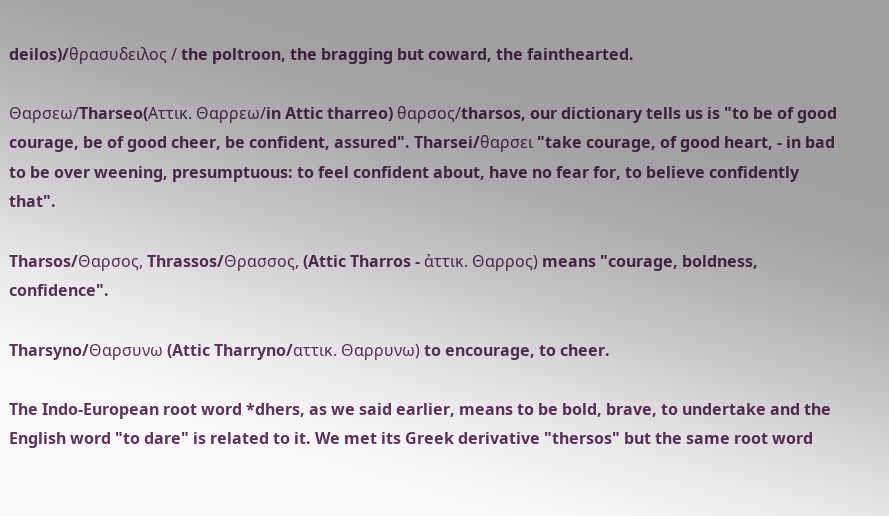deilos)/θρασυδειλος / the poltroon, the bragging but coward, the fainthearted.

Θαρσεω/Tharseo(Aττικ. Θαρρεω/in Attic tharreo) θαρσος/tharsos, our dictionary tells us is "to be of good courage, be of good cheer, be confident, assured". Tharsei/θαρσει "take courage, of good heart, - in bad to be over weening, presumptuous: to feel confident about, have no fear for, to believe confidently that".

Tharsos/Θαρσος, Thrassos/Θρασσος, (Attic Tharros - ἀττικ. Θαρρος) means "courage, boldness, confidence".

Tharsyno/Θαρσυνω (Attic Tharryno/αττικ. Θαρρυνω) to encourage, to cheer.

The Indo-European root word *dhers, as we said earlier, means to be bold, brave, to undertake and the English word "to dare" is related to it. We met its Greek derivative "thersos" but the same root word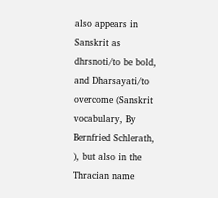also appears in Sanskrit as dhrsnoti/to be bold, and Dharsayati/to overcome (Sanskrit vocabulary, By Bernfried Schlerath, ), but also in the Thracian name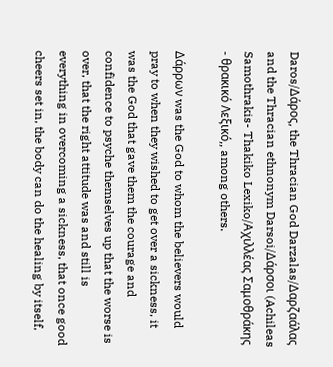Daros/Δάρος, the Thracian God Darzalas/Δαρζαάλας and the Thracian ethnonym Darsoi/Δάρσοι (Achileas Samothrakis- Thakiko Lexiko/Αχιλλέας Σαμοθράκης - θρακικό Λεξικό,, among others.

Δάρρων was the God to whom the believers would pray to when they wished to get over a sickness, it was the God that gave them the courage and confidence to psyche themselves up that the worse is over, that the right attitude was and still is everything in overcoming a sickness, that once good cheers set in, the body can do the healing by itself,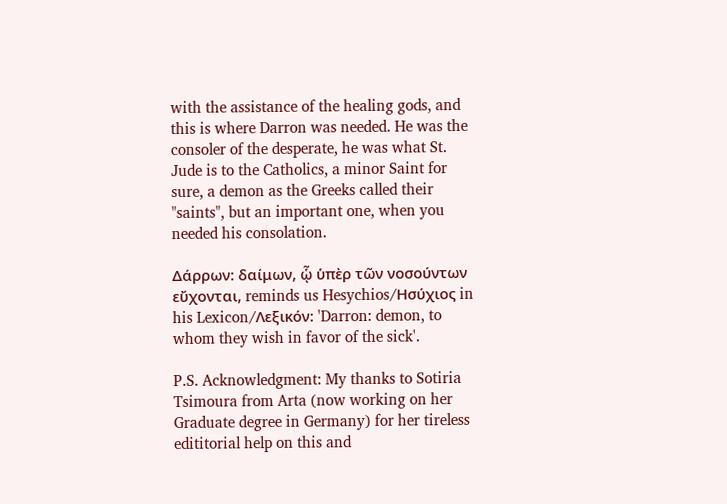with the assistance of the healing gods, and this is where Darron was needed. He was the consoler of the desperate, he was what St. Jude is to the Catholics, a minor Saint for sure, a demon as the Greeks called their "saints", but an important one, when you needed his consolation.

Δάρρων: δαίμων, ᾧ ὑπὲρ τῶν νοσούντων εὔχονται, reminds us Hesychios/Ησύχιος in his Lexicon/Λεξικόν: 'Darron: demon, to whom they wish in favor of the sick'.

P.S. Acknowledgment: My thanks to Sotiria Tsimoura from Arta (now working on her Graduate degree in Germany) for her tireless edititorial help on this and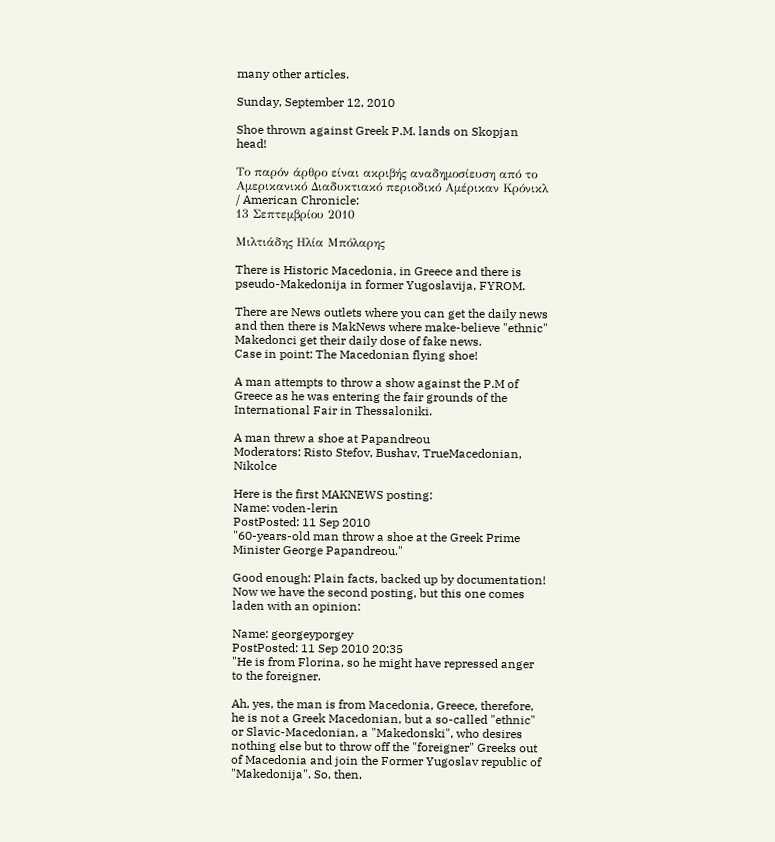many other articles.

Sunday, September 12, 2010

Shoe thrown against Greek P.M. lands on Skopjan head!

Το παρόν άρθρο είναι ακριβής αναδημοσίευση από το Αμερικανικό Διαδυκτιακό περιοδικό Αμέρικαν Κρόνικλ / American Chronicle:
13 Σεπτεμβρίου 2010

Μιλτιάδης Ηλία Μπόλαρης

There is Historic Macedonia, in Greece and there is pseudo-Makedonija in former Yugoslavija, FYROM.

There are News outlets where you can get the daily news and then there is MakNews where make-believe "ethnic" Makedonci get their daily dose of fake news.
Case in point: The Macedonian flying shoe!

A man attempts to throw a show against the P.M of Greece as he was entering the fair grounds of the International Fair in Thessaloniki.

A man threw a shoe at Papandreou
Moderators: Risto Stefov, Bushav, TrueMacedonian, Nikolce

Here is the first MAKNEWS posting:
Name: voden-lerin
PostPosted: 11 Sep 2010
"60-years-old man throw a shoe at the Greek Prime Minister George Papandreou."

Good enough: Plain facts, backed up by documentation!
Now we have the second posting, but this one comes laden with an opinion:

Name: georgeyporgey
PostPosted: 11 Sep 2010 20:35
"He is from Florina, so he might have repressed anger to the foreigner.

Ah, yes, the man is from Macedonia, Greece, therefore, he is not a Greek Macedonian, but a so-called "ethnic" or Slavic-Macedonian, a "Makedonski", who desires nothing else but to throw off the "foreigner" Greeks out of Macedonia and join the Former Yugoslav republic of "Makedonija". So, then,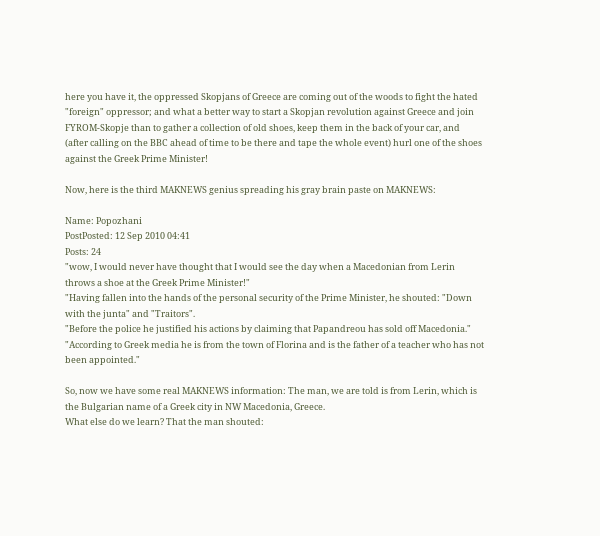here you have it, the oppressed Skopjans of Greece are coming out of the woods to fight the hated "foreign" oppressor; and what a better way to start a Skopjan revolution against Greece and join FYROM-Skopje than to gather a collection of old shoes, keep them in the back of your car, and (after calling on the BBC ahead of time to be there and tape the whole event) hurl one of the shoes against the Greek Prime Minister!

Now, here is the third MAKNEWS genius spreading his gray brain paste on MAKNEWS:

Name: Popozhani
PostPosted: 12 Sep 2010 04:41
Posts: 24
"wow, I would never have thought that I would see the day when a Macedonian from Lerin throws a shoe at the Greek Prime Minister!"
"Having fallen into the hands of the personal security of the Prime Minister, he shouted: "Down with the junta" and "Traitors".
"Before the police he justified his actions by claiming that Papandreou has sold off Macedonia."
"According to Greek media he is from the town of Florina and is the father of a teacher who has not been appointed."

So, now we have some real MAKNEWS information: The man, we are told is from Lerin, which is the Bulgarian name of a Greek city in NW Macedonia, Greece.
What else do we learn? That the man shouted: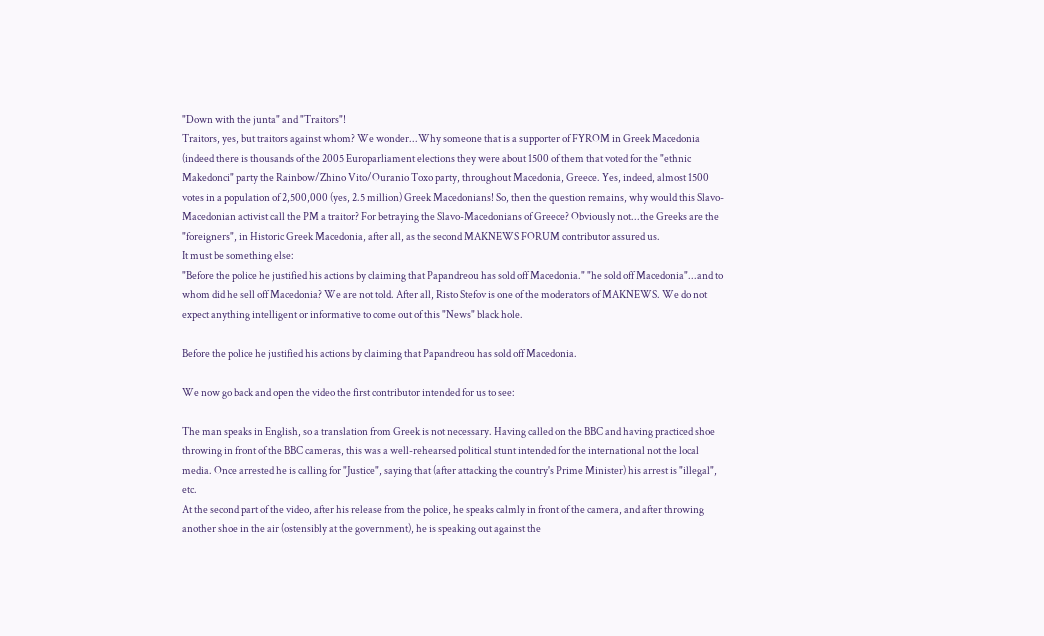"Down with the junta" and "Traitors"!
Traitors, yes, but traitors against whom? We wonder...Why someone that is a supporter of FYROM in Greek Macedonia (indeed there is thousands of the 2005 Europarliament elections they were about 1500 of them that voted for the "ethnic Makedonci" party the Rainbow/Zhino Vito/Ouranio Toxo party, throughout Macedonia, Greece. Yes, indeed, almost 1500 votes in a population of 2,500,000 (yes, 2.5 million) Greek Macedonians! So, then the question remains, why would this Slavo-Macedonian activist call the PM a traitor? For betraying the Slavo-Macedonians of Greece? Obviously not...the Greeks are the "foreigners", in Historic Greek Macedonia, after all, as the second MAKNEWS FORUM contributor assured us.
It must be something else:
"Before the police he justified his actions by claiming that Papandreou has sold off Macedonia." "he sold off Macedonia"...and to whom did he sell off Macedonia? We are not told. After all, Risto Stefov is one of the moderators of MAKNEWS. We do not expect anything intelligent or informative to come out of this "News" black hole.

Before the police he justified his actions by claiming that Papandreou has sold off Macedonia.

We now go back and open the video the first contributor intended for us to see:

The man speaks in English, so a translation from Greek is not necessary. Having called on the BBC and having practiced shoe throwing in front of the BBC cameras, this was a well-rehearsed political stunt intended for the international not the local media. Once arrested he is calling for "Justice", saying that (after attacking the country's Prime Minister) his arrest is "illegal", etc.
At the second part of the video, after his release from the police, he speaks calmly in front of the camera, and after throwing another shoe in the air (ostensibly at the government), he is speaking out against the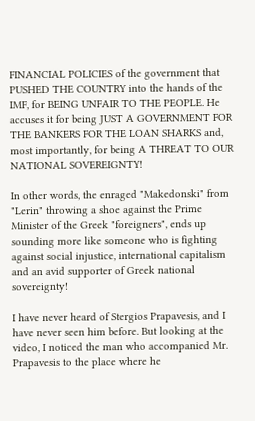FINANCIAL POLICIES of the government that PUSHED THE COUNTRY into the hands of the IMF, for BEING UNFAIR TO THE PEOPLE. He accuses it for being JUST A GOVERNMENT FOR THE BANKERS FOR THE LOAN SHARKS and, most importantly, for being A THREAT TO OUR NATIONAL SOVEREIGNTY!

In other words, the enraged "Makedonski" from "Lerin" throwing a shoe against the Prime Minister of the Greek "foreigners", ends up sounding more like someone who is fighting against social injustice, international capitalism and an avid supporter of Greek national sovereignty!

I have never heard of Stergios Prapavesis, and I have never seen him before. But looking at the video, I noticed the man who accompanied Mr. Prapavesis to the place where he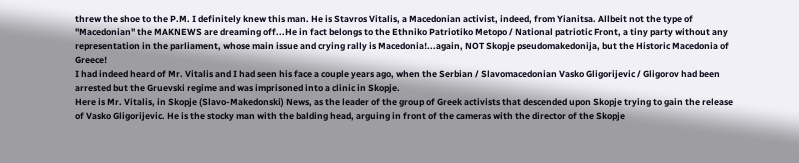threw the shoe to the P.M. I definitely knew this man. He is Stavros Vitalis, a Macedonian activist, indeed, from Yianitsa. Allbeit not the type of "Macedonian" the MAKNEWS are dreaming off...He in fact belongs to the Ethniko Patriotiko Metopo / National patriotic Front, a tiny party without any representation in the parliament, whose main issue and crying rally is Macedonia!...again, NOT Skopje pseudomakedonija, but the Historic Macedonia of Greece!
I had indeed heard of Mr. Vitalis and I had seen his face a couple years ago, when the Serbian / Slavomacedonian Vasko Gligorijevic / Gligorov had been arrested but the Gruevski regime and was imprisoned into a clinic in Skopje.
Here is Mr. Vitalis, in Skopje (Slavo-Makedonski) News, as the leader of the group of Greek activists that descended upon Skopje trying to gain the release of Vasko Gligorijevic. He is the stocky man with the balding head, arguing in front of the cameras with the director of the Skopje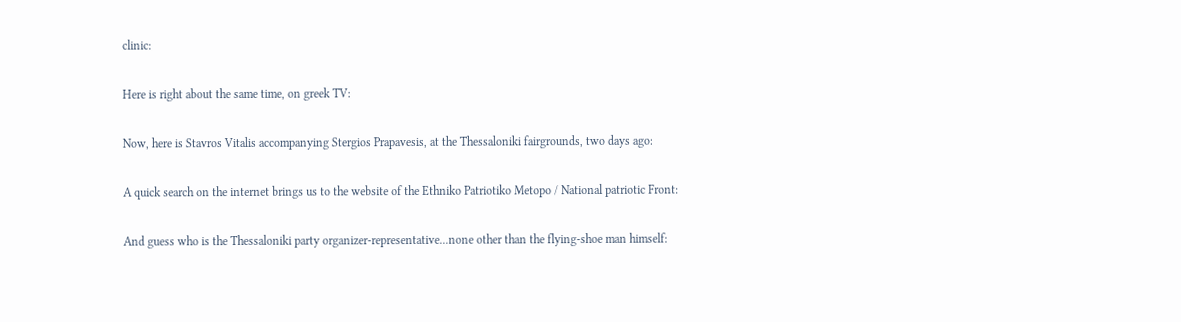clinic:

Here is right about the same time, on greek TV:

Now, here is Stavros Vitalis accompanying Stergios Prapavesis, at the Thessaloniki fairgrounds, two days ago:

A quick search on the internet brings us to the website of the Ethniko Patriotiko Metopo / National patriotic Front:

And guess who is the Thessaloniki party organizer-representative...none other than the flying-shoe man himself: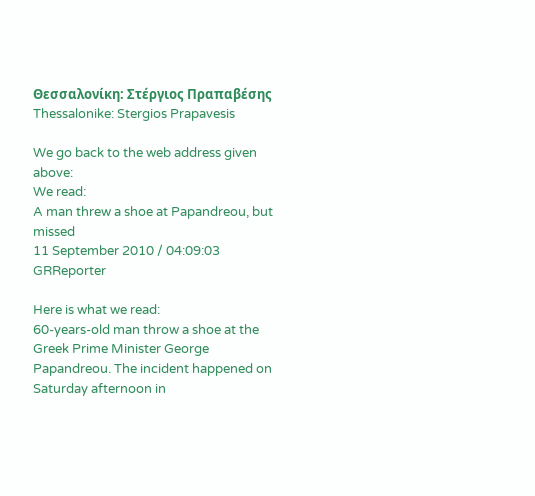Θεσσαλονίκη: Στέργιος Πραπαβέσης
Thessalonike: Stergios Prapavesis

We go back to the web address given above:
We read:
A man threw a shoe at Papandreou, but missed
11 September 2010 / 04:09:03 GRReporter

Here is what we read:
60-years-old man throw a shoe at the Greek Prime Minister George Papandreou. The incident happened on Saturday afternoon in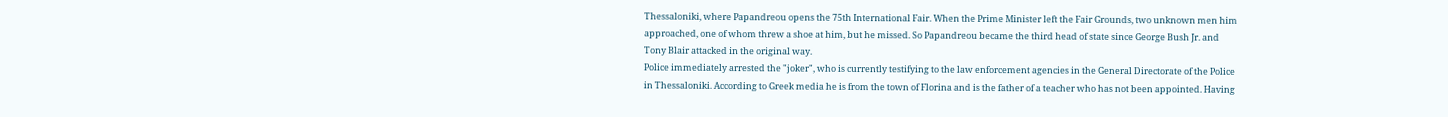Thessaloniki, where Papandreou opens the 75th International Fair. When the Prime Minister left the Fair Grounds, two unknown men him approached, one of whom threw a shoe at him, but he missed. So Papandreou became the third head of state since George Bush Jr. and Tony Blair attacked in the original way.
Police immediately arrested the "joker", who is currently testifying to the law enforcement agencies in the General Directorate of the Police in Thessaloniki. According to Greek media he is from the town of Florina and is the father of a teacher who has not been appointed. Having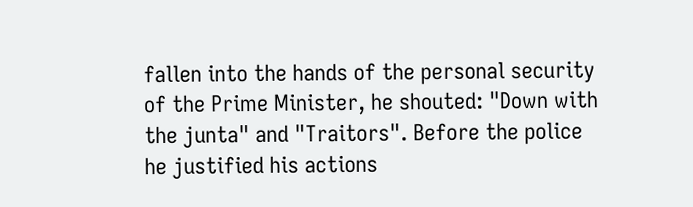fallen into the hands of the personal security of the Prime Minister, he shouted: "Down with the junta" and "Traitors". Before the police he justified his actions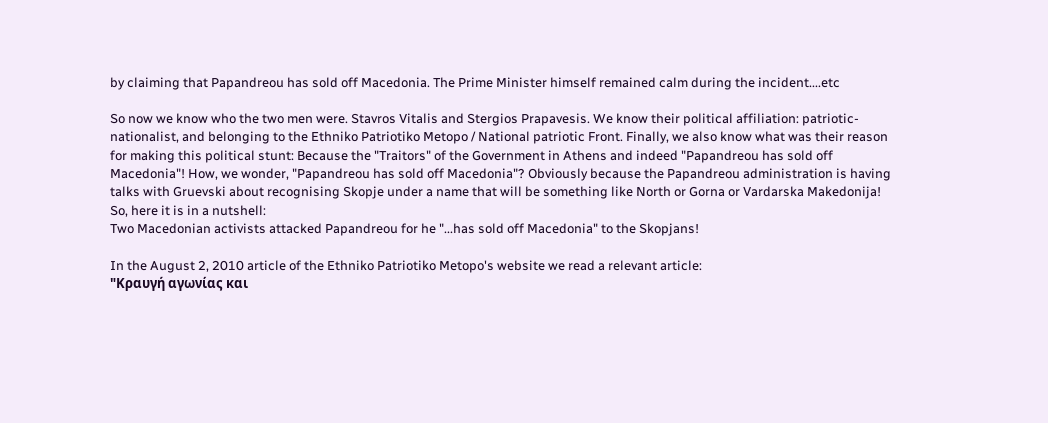by claiming that Papandreou has sold off Macedonia. The Prime Minister himself remained calm during the incident....etc

So now we know who the two men were. Stavros Vitalis and Stergios Prapavesis. We know their political affiliation: patriotic-nationalist, and belonging to the Ethniko Patriotiko Metopo / National patriotic Front. Finally, we also know what was their reason for making this political stunt: Because the "Traitors" of the Government in Athens and indeed "Papandreou has sold off Macedonia"! How, we wonder, "Papandreou has sold off Macedonia"? Obviously because the Papandreou administration is having talks with Gruevski about recognising Skopje under a name that will be something like North or Gorna or Vardarska Makedonija! So, here it is in a nutshell:
Two Macedonian activists attacked Papandreou for he "...has sold off Macedonia" to the Skopjans!

In the August 2, 2010 article of the Ethniko Patriotiko Metopo's website we read a relevant article:
"Κραυγή αγωνίας και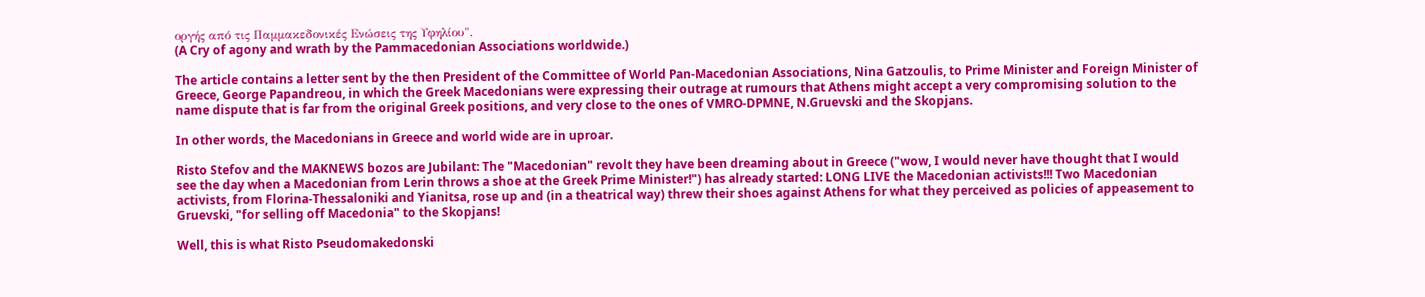οργής από τις Παμμακεδονικές Ενώσεις της Υφηλίου".
(A Cry of agony and wrath by the Pammacedonian Associations worldwide.)

The article contains a letter sent by the then President of the Committee of World Pan-Macedonian Associations, Nina Gatzoulis, to Prime Minister and Foreign Minister of Greece, George Papandreou, in which the Greek Macedonians were expressing their outrage at rumours that Athens might accept a very compromising solution to the name dispute that is far from the original Greek positions, and very close to the ones of VMRO-DPMNE, N.Gruevski and the Skopjans.

In other words, the Macedonians in Greece and world wide are in uproar.

Risto Stefov and the MAKNEWS bozos are Jubilant: The "Macedonian" revolt they have been dreaming about in Greece ("wow, I would never have thought that I would see the day when a Macedonian from Lerin throws a shoe at the Greek Prime Minister!") has already started: LONG LIVE the Macedonian activists!!! Two Macedonian activists, from Florina-Thessaloniki and Yianitsa, rose up and (in a theatrical way) threw their shoes against Athens for what they perceived as policies of appeasement to Gruevski, "for selling off Macedonia" to the Skopjans!

Well, this is what Risto Pseudomakedonski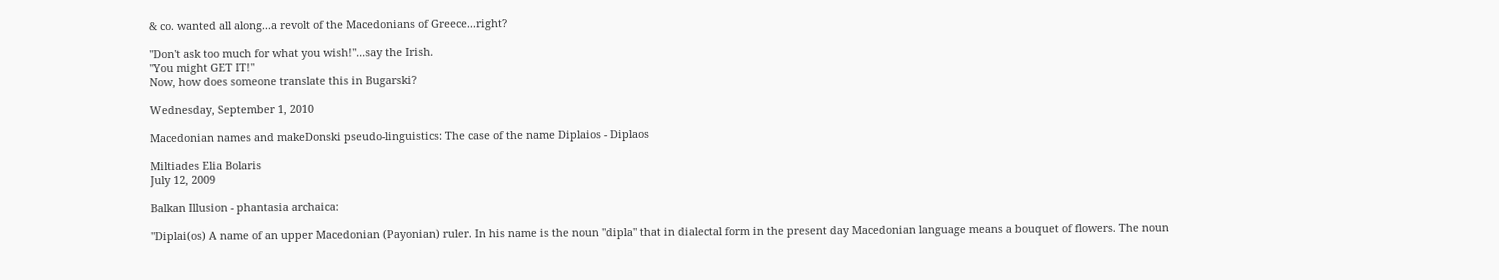& co. wanted all along...a revolt of the Macedonians of Greece...right?

"Don't ask too much for what you wish!"...say the Irish.
"You might GET IT!"
Now, how does someone translate this in Bugarski?

Wednesday, September 1, 2010

Macedonian names and makeDonski pseudo-linguistics: The case of the name Diplaios - Diplaos

Miltiades Elia Bolaris
July 12, 2009

Balkan Illusion - phantasia archaica:

"Diplai(os) A name of an upper Macedonian (Payonian) ruler. In his name is the noun "dipla" that in dialectal form in the present day Macedonian language means a bouquet of flowers. The noun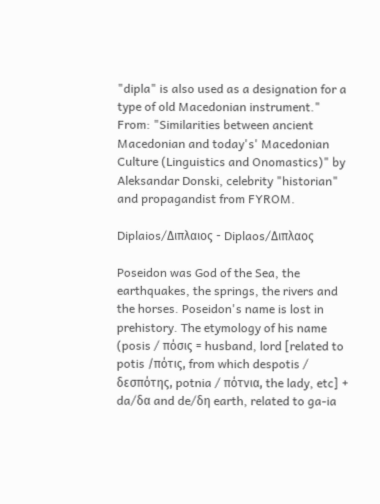"dipla" is also used as a designation for a type of old Macedonian instrument." From: "Similarities between ancient Macedonian and today's' Macedonian Culture (Linguistics and Onomastics)" by Aleksandar Donski, celebrity "historian" and propagandist from FYROM.

Diplaios/Διπλαιος - Diplaos/Διπλαος

Poseidon was God of the Sea, the earthquakes, the springs, the rivers and the horses. Poseidon's name is lost in prehistory. The etymology of his name (posis / πόσις = husband, lord [related to potis /πότις, from which despotis / δεσπότης, potnia / πότνια, the lady, etc] + da/δα and de/δη earth, related to ga-ia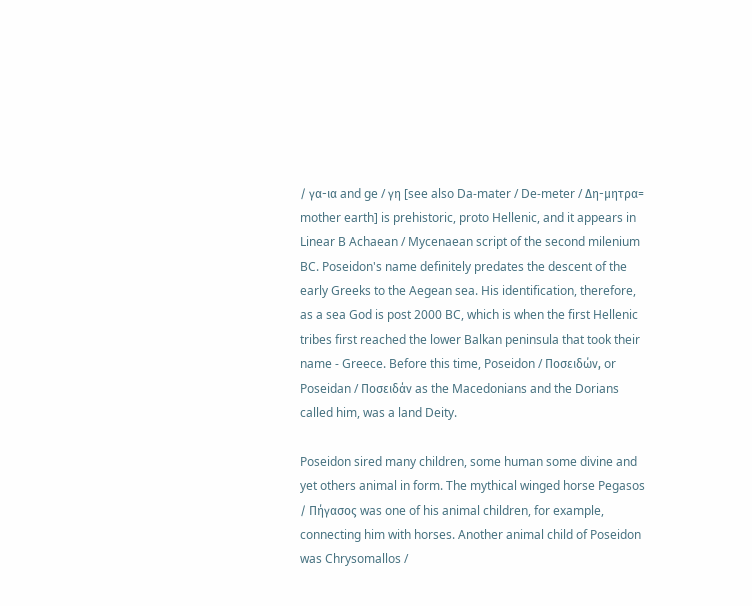/ γα-ια and ge / γη [see also Da-mater / De-meter / Δη-μητρα= mother earth] is prehistoric, proto Hellenic, and it appears in Linear B Achaean / Mycenaean script of the second milenium BC. Poseidon's name definitely predates the descent of the early Greeks to the Aegean sea. His identification, therefore, as a sea God is post 2000 BC, which is when the first Hellenic tribes first reached the lower Balkan peninsula that took their name - Greece. Before this time, Poseidon / Ποσειδών, or Poseidan / Ποσειδάν as the Macedonians and the Dorians called him, was a land Deity.

Poseidon sired many children, some human some divine and yet others animal in form. The mythical winged horse Pegasos / Πήγασος was one of his animal children, for example, connecting him with horses. Another animal child of Poseidon was Chrysomallos /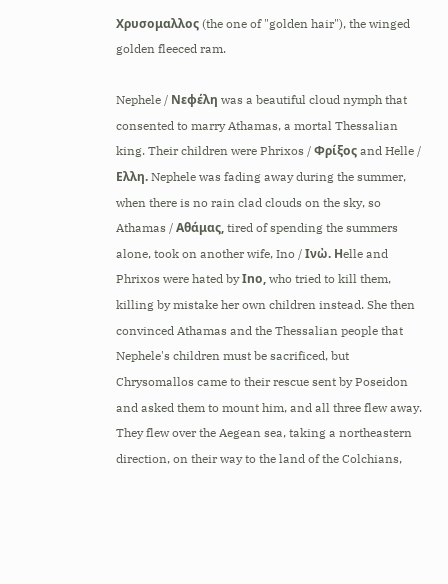Χρυσομαλλος (the one of "golden hair"), the winged golden fleeced ram.

Nephele / Nεφέλη was a beautiful cloud nymph that consented to marry Athamas, a mortal Thessalian king. Their children were Phrixos / Φρίξος and Helle / Ελλη. Nephele was fading away during the summer, when there is no rain clad clouds on the sky, so Athamas / Αθάμας, tired of spending the summers alone, took on another wife, Ino / Ινὠ. Ηelle and Phrixos were hated by Ιno, who tried to kill them, killing by mistake her own children instead. She then convinced Athamas and the Thessalian people that Nephele's children must be sacrificed, but Chrysomallos came to their rescue sent by Poseidon and asked them to mount him, and all three flew away. They flew over the Aegean sea, taking a northeastern direction, on their way to the land of the Colchians,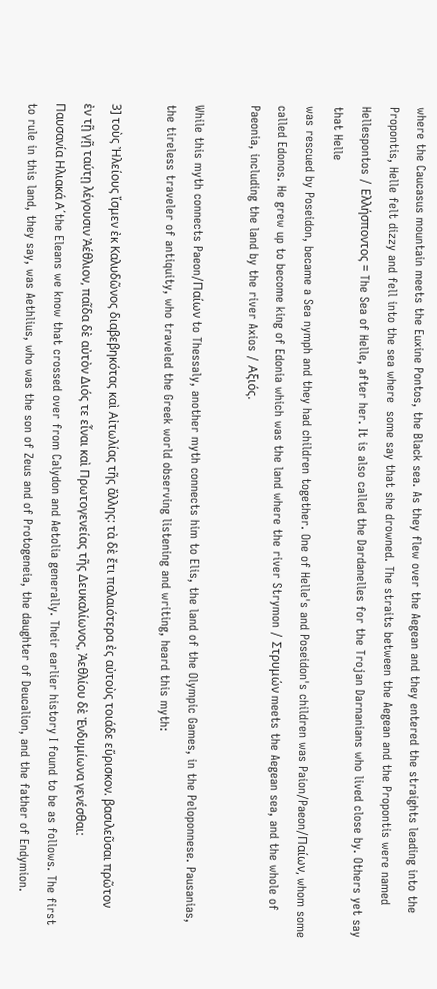where the Caucasus mountain meets the Euxine Pontos, the Black sea. As they flew over the Aegean and they entered the straights leading into the Propontis, Helle felt dizzy and fell into the sea where  some say that she drowned. The straits between the Aegean and the Propontis were named Hellespontos / Ελλήσποντος = The Sea of Helle, after her. It is also called the Dardanelles for the Trojan Darnanians who lived close by. Others yet say that Helle
was rescued by Poseidon, became a Sea nymph and they had children together. One of Helle's and Poseidon's children was Paion/Paeon/Παίων, whom some called Edonos. He grew up to become king of Edonia which was the land where the river Strymon / Στρυμών meets the Aegean sea, and the whole of Paeonia, including the land by the river Axios / Αξιός.

While this myth connects Paeon/Παίων to Thessaly, another myth connects him to Elis, the land of the Olympic Games, in the Peloponnese. Pausanias, the tireless traveler of antiquity, who traveled the Greek world observing listening and writing, heard this myth:

3] τοὺς Ἠλείους ἴσμεν ἐκ Καλυδῶνος διαβεβηκότας καὶ Αἰτωλίας τῆς ἄλλης: τὰ δὲ ἔτι παλαιότερα ἐς αὐτοὺς τοιάδε εὕρισκον. βασιλεῦσαι πρῶτον ἐν τῇ γῇ ταύτῃ λέγουσιν Ἀέθλιον, παῖδα δὲ αὐτὸν Διός τε εἶναι καὶ Πρωτογενείας τῆς Δευκαλίωνος, Ἀεθλίου δὲ Ἐνδυμίωνα γενέσθαι:
Παυσανία Ηλιακά Α΄the Eleans we know that crossed over from Calydon and Aetolia generally. Their earlier history I found to be as follows. The first to rule in this land, they say, was Aethlius, who was the son of Zeus and of Protogeneia, the daughter of Deucalion, and the father of Endymion.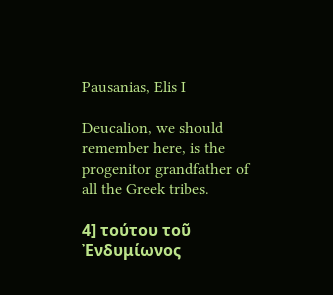Pausanias, Elis I

Deucalion, we should remember here, is the progenitor grandfather of all the Greek tribes.

4] τούτου τοῦ Ἐνδυμίωνος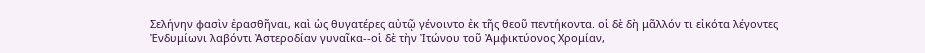Σελήνην φασὶν ἐρασθῆναι, καὶ ὡς θυγατέρες αὐτῷ γένοιντο ἐκ τῆς θεοῦ πεντήκοντα. οἱ δὲ δὴ μᾶλλόν τι εἰκότα λέγοντες Ἐνδυμίωνι λαβόντι Ἀστεροδίαν γυναῖκα--οἱ δὲ τὴν Ἰτώνου τοῦ Ἀμφικτύονος Χρομίαν,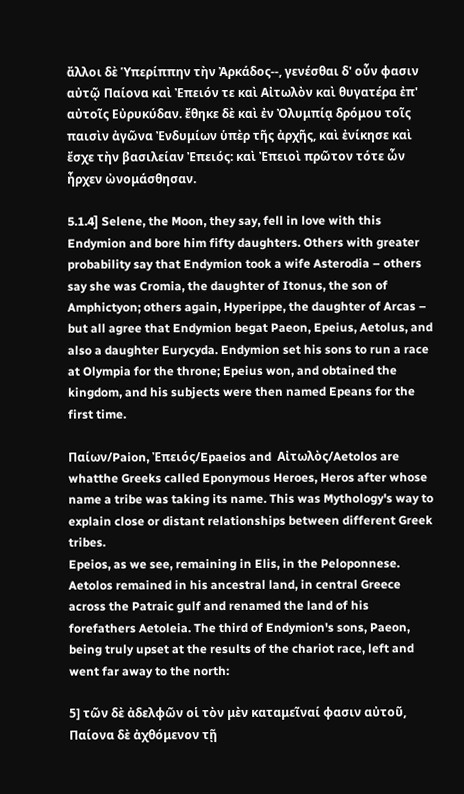ἄλλοι δὲ Ὑπερίππην τὴν Ἀρκάδος--, γενέσθαι δ' οὖν φασιν αὐτῷ Παίονα καὶ Ἐπειόν τε καὶ Αἰτωλὸν καὶ θυγατέρα ἐπ' αὐτοῖς Εὐρυκύδαν. ἔθηκε δὲ καὶ ἐν Ὀλυμπίᾳ δρόμου τοῖς παισὶν ἀγῶνα Ἐνδυμίων ὑπὲρ τῆς ἀρχῆς, καὶ ἐνίκησε καὶ ἔσχε τὴν βασιλείαν Ἐπειός: καὶ Ἐπειοὶ πρῶτον τότε ὧν ἦρχεν ὠνομάσθησαν.

5.1.4] Selene, the Moon, they say, fell in love with this Endymion and bore him fifty daughters. Others with greater probability say that Endymion took a wife Asterodia – others say she was Cromia, the daughter of Itonus, the son of Amphictyon; others again, Hyperippe, the daughter of Arcas – but all agree that Endymion begat Paeon, Epeius, Aetolus, and also a daughter Eurycyda. Endymion set his sons to run a race at Olympia for the throne; Epeius won, and obtained the kingdom, and his subjects were then named Epeans for the first time.

Παίων/Paion, Ἐπειός/Epaeios and  Αἰτωλὸς/Aetolos are whatthe Greeks called Eponymous Heroes, Heros after whose name a tribe was taking its name. This was Mythology's way to explain close or distant relationships between different Greek tribes.
Epeios, as we see, remaining in Elis, in the Peloponnese. Aetolos remained in his ancestral land, in central Greece across the Patraic gulf and renamed the land of his forefathers Aetoleia. The third of Endymion's sons, Paeon, being truly upset at the results of the chariot race, left and went far away to the north:

5] τῶν δὲ ἀδελφῶν οἱ τὸν μὲν καταμεῖναί φασιν αὐτοῦ, Παίονα δὲ ἀχθόμενον τῇ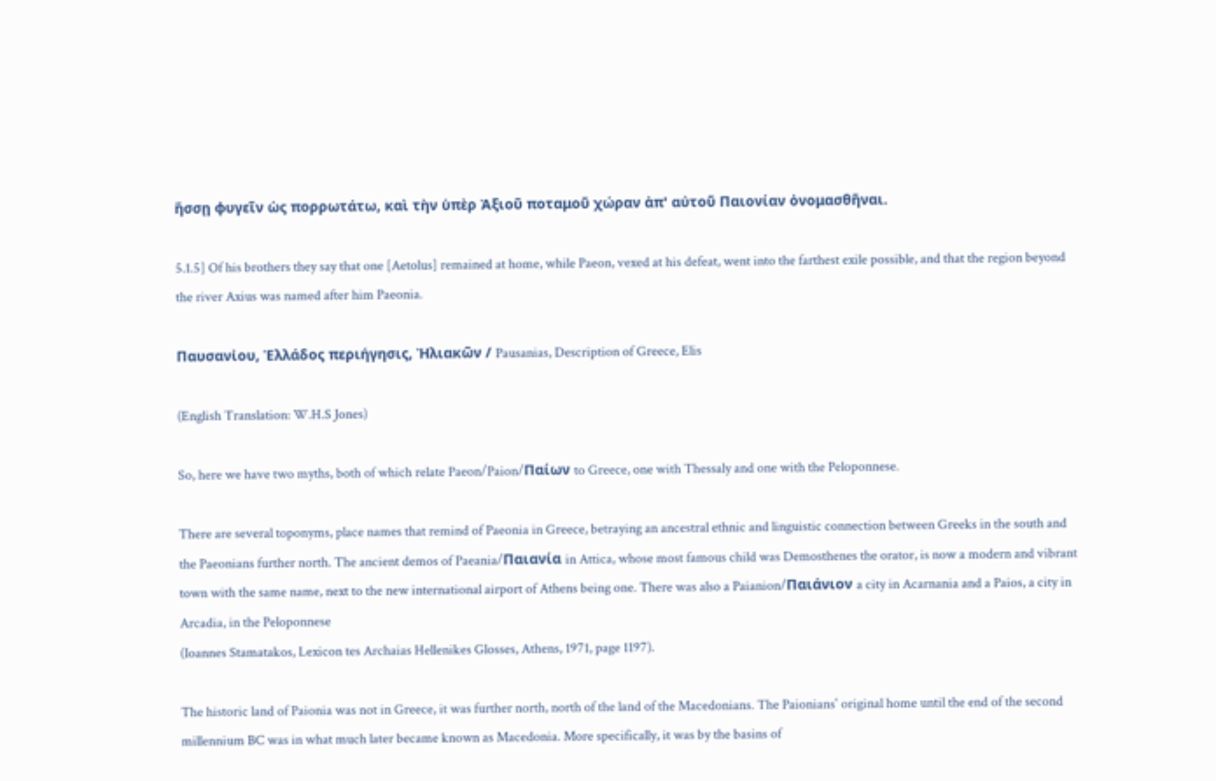ἥσσῃ φυγεῖν ὡς πορρωτάτω, καὶ τὴν ὑπὲρ Ἀξιοῦ ποταμοῦ χώραν ἀπ' αὐτοῦ Παιονίαν ὀνομασθῆναι.

5.1.5] Of his brothers they say that one [Aetolus] remained at home, while Paeon, vexed at his defeat, went into the farthest exile possible, and that the region beyond the river Axius was named after him Paeonia.

Παυσανἰου, Ἑλλάδος περιήγησις, Ἠλιακῶν / Pausanias, Description of Greece, Elis

(English Translation: W.H.S Jones)

So, here we have two myths, both of which relate Paeon/Paion/Παίων to Greece, one with Thessaly and one with the Peloponnese.

There are several toponyms, place names that remind of Paeonia in Greece, betraying an ancestral ethnic and linguistic connection between Greeks in the south and the Paeonians further north. The ancient demos of Paeania/Παιανία in Attica, whose most famous child was Demosthenes the orator, is now a modern and vibrant town with the same name, next to the new international airport of Athens being one. There was also a Paianion/Παιάνιον a city in Acarnania and a Paios, a city in Arcadia, in the Peloponnese
(Ioannes Stamatakos, Lexicon tes Archaias Hellenikes Glosses, Athens, 1971, page 1197).

The historic land of Paionia was not in Greece, it was further north, north of the land of the Macedonians. The Paionians' original home until the end of the second millennium BC was in what much later became known as Macedonia. More specifically, it was by the basins of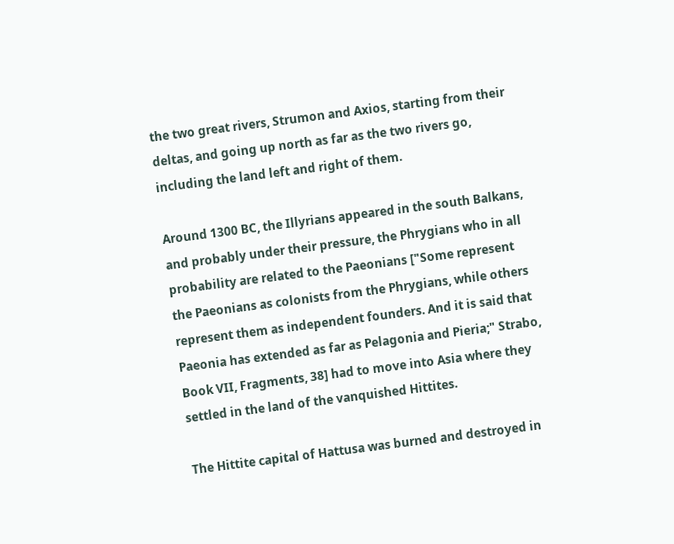the two great rivers, Strumon and Axios, starting from their deltas, and going up north as far as the two rivers go, including the land left and right of them.

Around 1300 BC, the Illyrians appeared in the south Balkans, and probably under their pressure, the Phrygians who in all probability are related to the Paeonians ["Some represent the Paeonians as colonists from the Phrygians, while others represent them as independent founders. And it is said that Paeonia has extended as far as Pelagonia and Pieria;" Strabo, Book VII, Fragments, 38] had to move into Asia where they settled in the land of the vanquished Hittites.

The Hittite capital of Hattusa was burned and destroyed in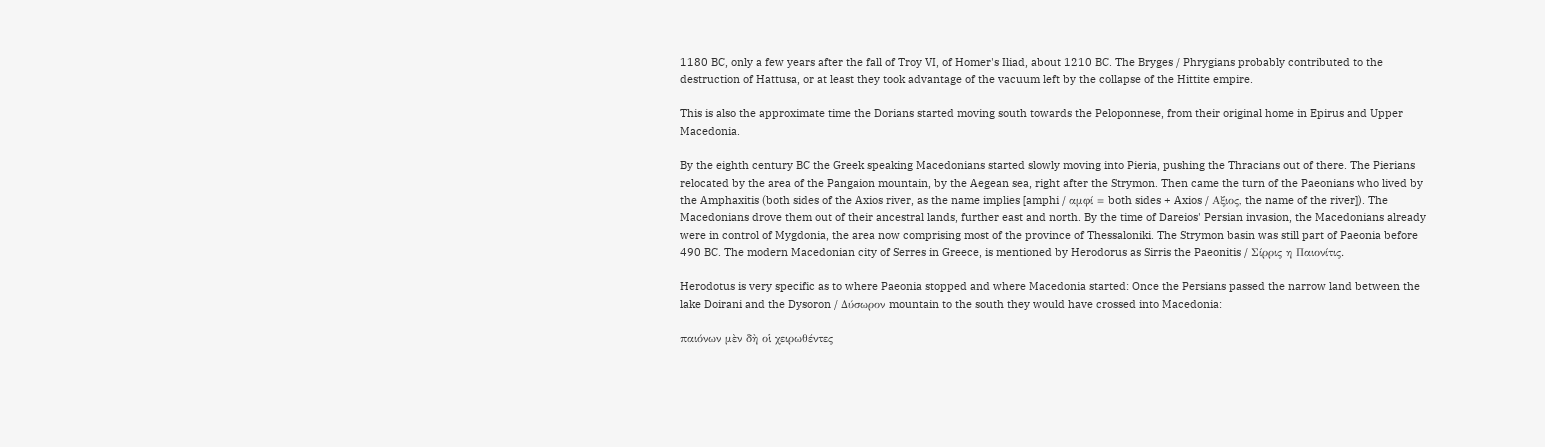1180 BC, only a few years after the fall of Troy VI, of Homer's Iliad, about 1210 BC. The Bryges / Phrygians probably contributed to the destruction of Hattusa, or at least they took advantage of the vacuum left by the collapse of the Hittite empire.

This is also the approximate time the Dorians started moving south towards the Peloponnese, from their original home in Epirus and Upper Macedonia.

By the eighth century BC the Greek speaking Macedonians started slowly moving into Pieria, pushing the Thracians out of there. The Pierians relocated by the area of the Pangaion mountain, by the Aegean sea, right after the Strymon. Then came the turn of the Paeonians who lived by the Amphaxitis (both sides of the Axios river, as the name implies [amphi / αμφί = both sides + Axios / Αξιος, the name of the river]). The Macedonians drove them out of their ancestral lands, further east and north. By the time of Dareios' Persian invasion, the Macedonians already were in control of Mygdonia, the area now comprising most of the province of Thessaloniki. The Strymon basin was still part of Paeonia before 490 BC. The modern Macedonian city of Serres in Greece, is mentioned by Herodorus as Sirris the Paeonitis / Σίρρις η Παιονίτις.

Herodotus is very specific as to where Paeonia stopped and where Macedonia started: Once the Persians passed the narrow land between the lake Doirani and the Dysoron / Δύσωρον mountain to the south they would have crossed into Macedonia:

παιόνων μὲν δὴ οἱ χειρωθέντες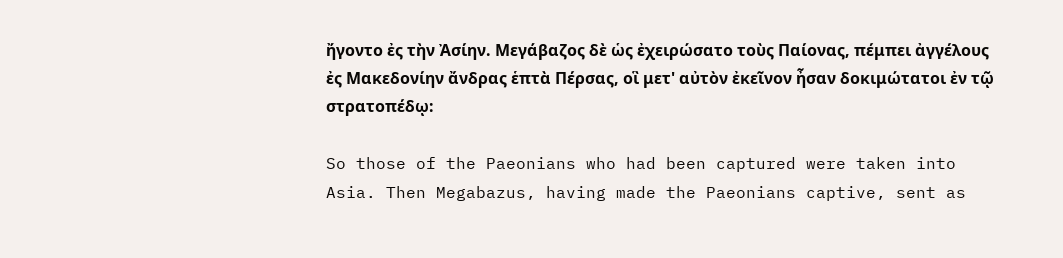ἤγοντο ἐς τὴν Ἀσίην. Μεγάβαζος δὲ ὡς ἐχειρώσατο τοὺς Παίονας, πέμπει ἀγγέλους ἐς Μακεδονίην ἄνδρας ἑπτὰ Πέρσας, οἳ μετ' αὐτὸν ἐκεῖνον ἦσαν δοκιμώτατοι ἐν τῷ στρατοπέδῳ:

So those of the Paeonians who had been captured were taken into Asia. Then Megabazus, having made the Paeonians captive, sent as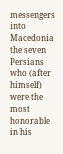messengers into Macedonia the seven Persians who (after himself) were the most honorable in his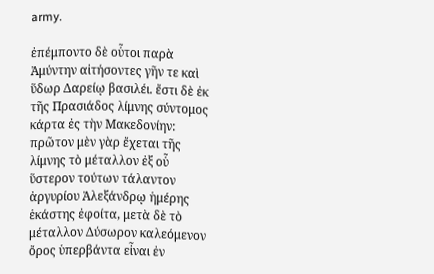army.

ἐπέμποντο δὲ οὗτοι παρὰ Ἀμύντην αἰτήσοντες γῆν τε καὶ ὕδωρ Δαρείῳ βασιλέι. ἔστι δὲ ἐκ τῆς Πρασιάδος λίμνης σύντομος κάρτα ἐς τὴν Μακεδονίην: πρῶτον μὲν γὰρ ἔχεται τῆς λίμνης τὸ μέταλλον ἐξ οὗ ὕστερον τούτων τάλαντον ἀργυρίου Ἀλεξάνδρῳ ἡμέρης ἑκάστης ἐφοίτα, μετὰ δὲ τὸ μέταλλον Δύσωρον καλεόμενον ὄρος ὑπερβάντα εἶναι ἐν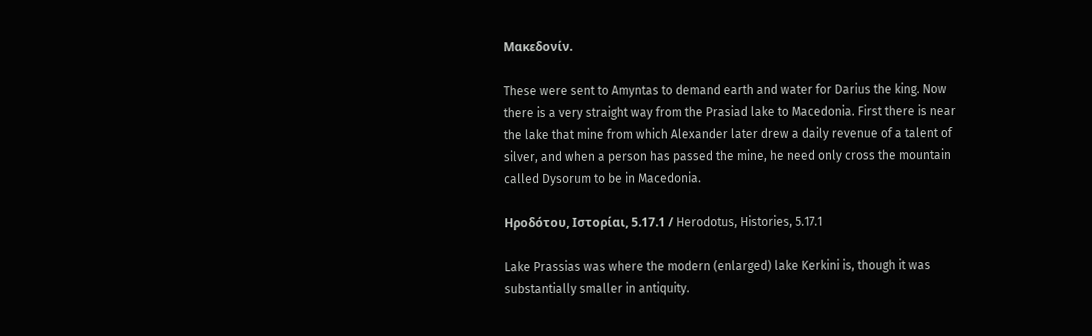Μακεδονίν.

These were sent to Amyntas to demand earth and water for Darius the king. Now there is a very straight way from the Prasiad lake to Macedonia. First there is near the lake that mine from which Alexander later drew a daily revenue of a talent of silver, and when a person has passed the mine, he need only cross the mountain called Dysorum to be in Macedonia.

Ηροδότου, Ιστορίαι, 5.17.1 / Herodotus, Histories, 5.17.1

Lake Prassias was where the modern (enlarged) lake Kerkini is, though it was substantially smaller in antiquity.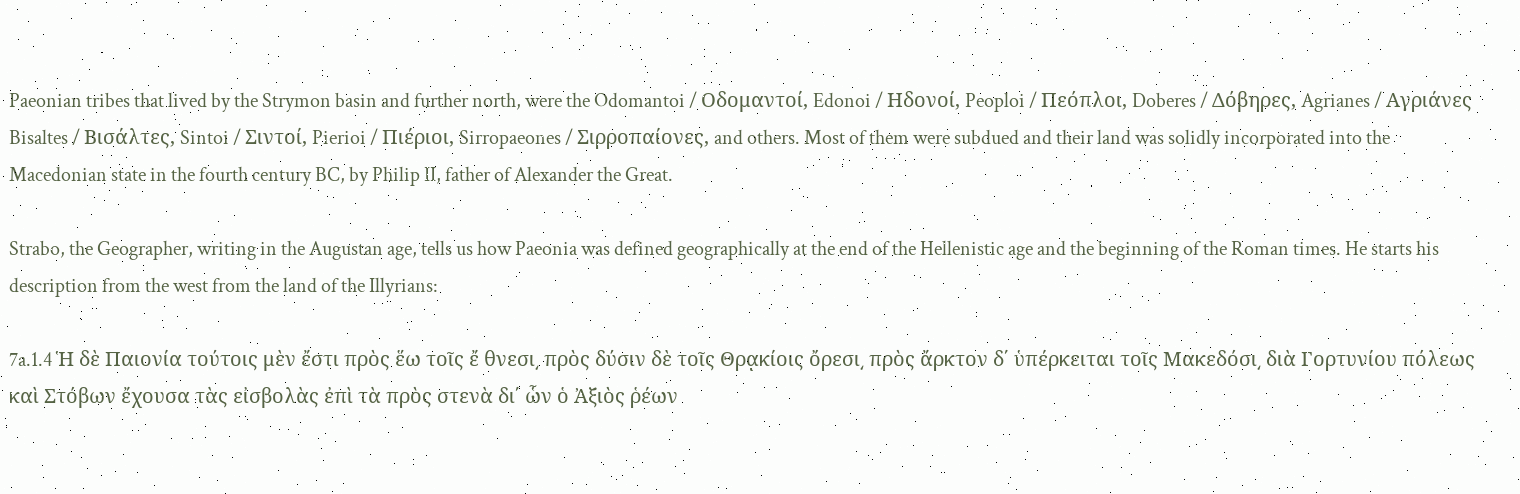Paeonian tribes that lived by the Strymon basin and further north, were the Odomantoi / Οδομαντοί, Edonoi / Ηδονοί, Peoploi / Πεόπλοι, Doberes / Δόβηρες, Agrianes / Αγριάνες Bisaltes / Βισάλτες, Sintoi / Σιντοί, Pierioi / Πιέριοι, Sirropaeones / Σιρροπαίονες, and others. Most of them were subdued and their land was solidly incorporated into the Macedonian state in the fourth century BC, by Philip II, father of Alexander the Great.

Strabo, the Geographer, writing in the Augustan age, tells us how Paeonia was defined geographically at the end of the Hellenistic age and the beginning of the Roman times. He starts his description from the west from the land of the Illyrians:

7a.1.4 Ἡ δὲ Παιονία τούτοις μὲν ἔστι πρὸς ἕω τοῖς ἔ θνεσι͵ πρὸς δύσιν δὲ τοῖς Θρᾳκίοις ὄρεσι͵ πρὸς ἄρκτον δ΄ ὑπέρκειται τοῖς Μακεδόσι͵ διὰ Γορτυνίου πόλεως καὶ Στόβων ἔχουσα τὰς εἰσβολὰς ἐπὶ τὰ πρὸς στενὰ δι΄ ὧν ὁ Ἀξιὸς ῥέων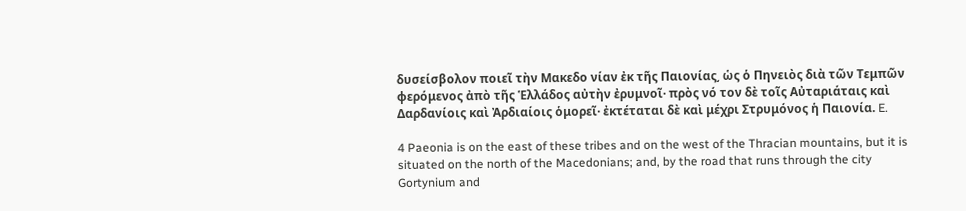δυσείσβολον ποιεῖ τὴν Μακεδο νίαν ἐκ τῆς Παιονίας͵ ὡς ὁ Πηνειὸς διὰ τῶν Τεμπῶν φερόμενος ἀπὸ τῆς Ἑλλάδος αὐτὴν ἐρυμνοῖ· πρὸς νό τον δὲ τοῖς Αὐταριάταις καὶ Δαρδανίοις καὶ Ἀρδιαίοις ὁμορεῖ· ἐκτέταται δὲ καὶ μέχρι Στρυμόνος ἡ Παιονία. E.

4 Paeonia is on the east of these tribes and on the west of the Thracian mountains, but it is situated on the north of the Macedonians; and, by the road that runs through the city Gortynium and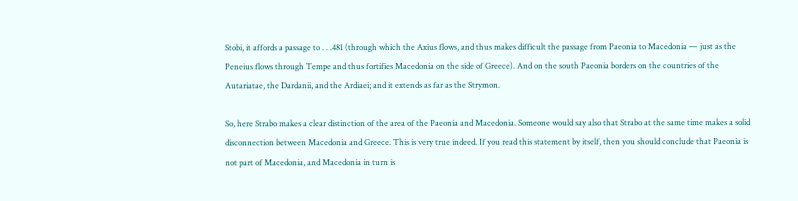Stobi, it affords a passage to . . .481 (through which the Axius flows, and thus makes difficult the passage from Paeonia to Macedonia — just as the Peneius flows through Tempe and thus fortifies Macedonia on the side of Greece). And on the south Paeonia borders on the countries of the Autariatae, the Dardanii, and the Ardiaei; and it extends as far as the Strymon.

So, here Strabo makes a clear distinction of the area of the Paeonia and Macedonia. Someone would say also that Strabo at the same time makes a solid disconnection between Macedonia and Greece. This is very true indeed. If you read this statement by itself, then you should conclude that Paeonia is not part of Macedonia, and Macedonia in turn is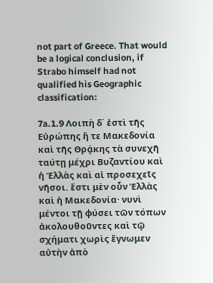not part of Greece. That would be a logical conclusion, if Strabo himself had not qualified his Geographic classification:

7a.1.9 Λοιπὴ δ΄ ἐστὶ τῆς Εὐρώπης ἥ τε Μακεδονία καὶ τῆς Θρᾴκης τὰ συνεχῆ ταύτῃ μέχρι Βυζαντίου καὶ ἡ Ἑλλὰς καὶ αἱ προσεχεῖς νῆσοι. ἔστι μὲν οὖν Ἑλλὰς καὶ ἡ Μακεδονία· νυνὶ μέντοι τῇ φύσει τῶν τόπων ἀκολουθοῦντες καὶ τῷ σχήματι χωρὶς ἔγνωμεν αὐτὴν ἀπὸ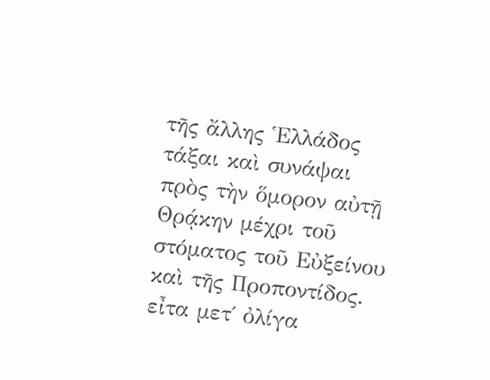τῆς ἄλλης Ἑλλάδος τάξαι καὶ συνάψαι πρὸς τὴν ὅμορον αὐτῇ Θρᾴκην μέχρι τοῦ στόματος τοῦ Εὐξείνου καὶ τῆς Προποντίδος. εἶτα μετ΄ ὀλίγα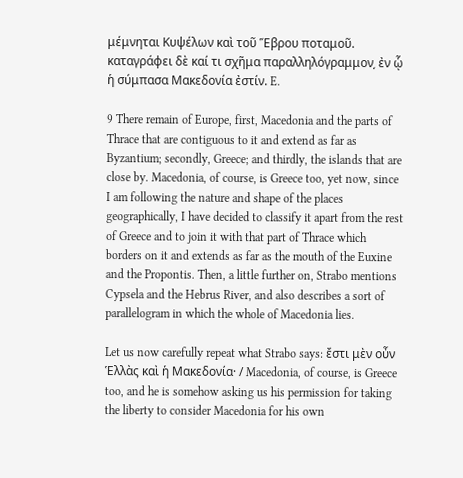μέμνηται Κυψέλων καὶ τοῦ Ἕβρου ποταμοῦ. καταγράφει δὲ καί τι σχῆμα παραλληλόγραμμον͵ ἐν ᾧ ἡ σύμπασα Μακεδονία ἐστίν. E.

9 There remain of Europe, first, Macedonia and the parts of Thrace that are contiguous to it and extend as far as Byzantium; secondly, Greece; and thirdly, the islands that are close by. Macedonia, of course, is Greece too, yet now, since I am following the nature and shape of the places geographically, I have decided to classify it apart from the rest of Greece and to join it with that part of Thrace which borders on it and extends as far as the mouth of the Euxine and the Propontis. Then, a little further on, Strabo mentions Cypsela and the Hebrus River, and also describes a sort of parallelogram in which the whole of Macedonia lies.

Let us now carefully repeat what Strabo says: ἔστι μὲν οὖν Ἑλλὰς καὶ ἡ Μακεδονία· / Macedonia, of course, is Greece too, and he is somehow asking us his permission for taking the liberty to consider Macedonia for his own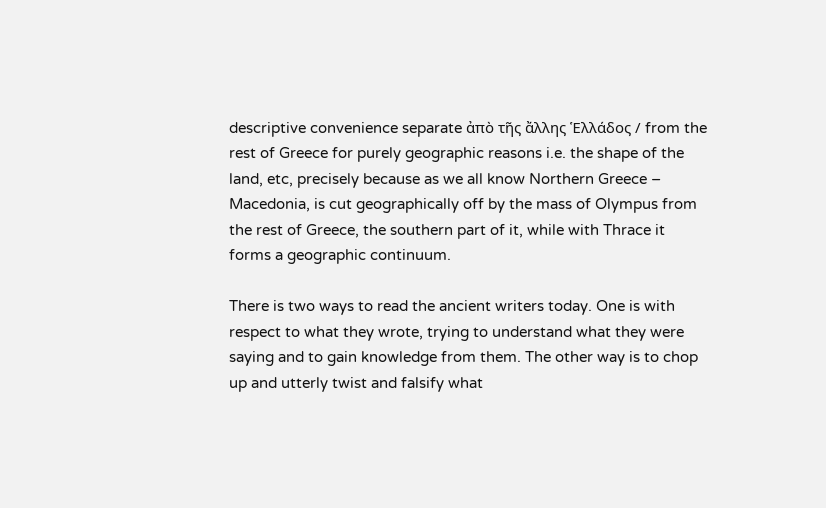descriptive convenience separate ἀπὸ τῆς ἄλλης Ἑλλάδος / from the rest of Greece for purely geographic reasons i.e. the shape of the land, etc, precisely because as we all know Northern Greece – Macedonia, is cut geographically off by the mass of Olympus from the rest of Greece, the southern part of it, while with Thrace it forms a geographic continuum.

There is two ways to read the ancient writers today. One is with respect to what they wrote, trying to understand what they were saying and to gain knowledge from them. The other way is to chop up and utterly twist and falsify what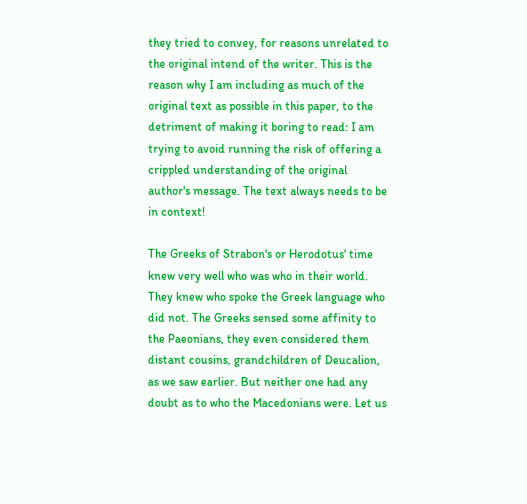they tried to convey, for reasons unrelated to the original intend of the writer. This is the reason why I am including as much of the original text as possible in this paper, to the detriment of making it boring to read: I am trying to avoid running the risk of offering a crippled understanding of the original author's message. The text always needs to be in context!

The Greeks of Strabon's or Herodotus' time knew very well who was who in their world. They knew who spoke the Greek language who did not. The Greeks sensed some affinity to the Paeonians, they even considered them distant cousins, grandchildren of Deucalion, as we saw earlier. But neither one had any doubt as to who the Macedonians were. Let us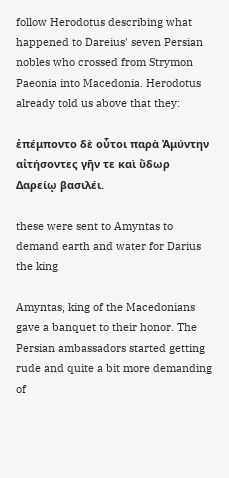follow Herodotus describing what happened to Dareius' seven Persian nobles who crossed from Strymon Paeonia into Macedonia. Herodotus already told us above that they:

ἐπέμποντο δὲ οὗτοι παρὰ Ἀμύντην αἰτήσοντες γῆν τε καὶ ὕδωρ Δαρείῳ βασιλέι.

these were sent to Amyntas to demand earth and water for Darius the king

Amyntas, king of the Macedonians gave a banquet to their honor. The Persian ambassadors started getting rude and quite a bit more demanding of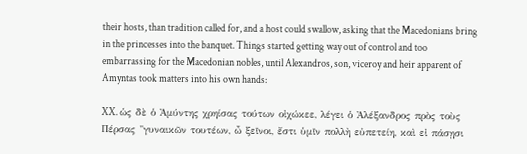their hosts, than tradition called for, and a host could swallow, asking that the Macedonians bring in the princesses into the banquet. Things started getting way out of control and too embarrassing for the Macedonian nobles, until Alexandros, son, viceroy and heir apparent of Amyntas took matters into his own hands:

XX. ὡς δὲ ὁ Ἀμύντης χρηίσας τούτων οἰχώκεε, λέγει ὁ Ἀλέξανδρος πρὸς τοὺς Πέρσας "γυναικῶν τουτέων, ὦ ξεῖνοι, ἔστι ὑμῖν πολλὴ εὐπετείη, καὶ εἰ πάσῃσι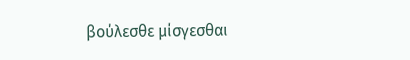βούλεσθε μίσγεσθαι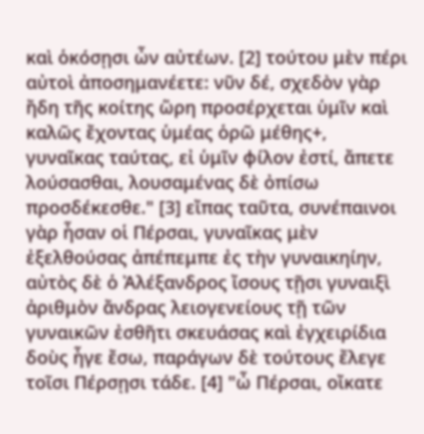καὶ ὁκόσῃσι ὦν αὐτέων. [2] τούτου μὲν πέρι αὐτοὶ ἀποσημανέετε: νῦν δέ, σχεδὸν γὰρ ἤδη τῆς κοίτης ὥρη προσέρχεται ὑμῖν καὶ καλῶς ἔχοντας ὑμέας ὁρῶ μέθης+, γυναῖκας ταύτας, εἰ ὑμῖν φίλον ἐστί, ἄπετε λούσασθαι, λουσαμένας δὲ ὀπίσω προσδέκεσθε." [3] εἴπας ταῦτα, συνέπαινοι γὰρ ἦσαν οἱ Πέρσαι, γυναῖκας μὲν ἐξελθούσας ἀπέπεμπε ἐς τὴν γυναικηίην, αὐτὸς δὲ ὁ Ἀλέξανδρος ἴσους τῇσι γυναιξὶ ἀριθμὸν ἄνδρας λειογενείους τῇ τῶν γυναικῶν ἐσθῆτι σκευάσας καὶ ἐγχειρίδια δοὺς ἦγε ἔσω, παράγων δὲ τούτους ἔλεγε τοῖσι Πέρσῃσι τάδε. [4] "ὦ Πέρσαι, οἴκατε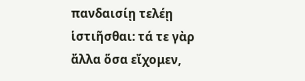πανδαισίῃ τελέῃ ἱστιῆσθαι: τά τε γὰρ ἄλλα ὅσα εἴχομεν,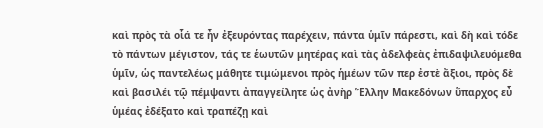καὶ πρὸς τὰ οἷά τε ἦν ἐξευρόντας παρέχειν, πάντα ὑμῖν πάρεστι, καὶ δὴ καὶ τόδε τὸ πάντων μέγιστον, τάς τε ἑωυτῶν μητέρας καὶ τὰς ἀδελφεὰς ἐπιδαψιλευόμεθα ὑμῖν, ὡς παντελέως μάθητε τιμώμενοι πρὸς ἡμέων τῶν περ ἐστὲ ἄξιοι, πρὸς δὲ καὶ βασιλέι τῷ πέμψαντι ἀπαγγείλητε ὡς ἀνὴρ Ἕλλην Μακεδόνων ὕπαρχος εὖ ὑμέας ἐδέξατο καὶ τραπέζῃ καὶ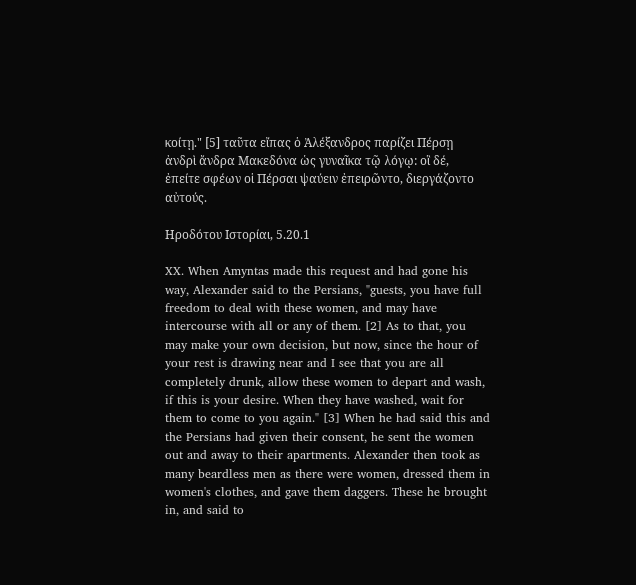κοίτῃ." [5] ταῦτα εἴπας ὁ Ἀλέξανδρος παρίζει Πέρσῃ ἀνδρὶ ἄνδρα Μακεδόνα ὡς γυναῖκα τῷ λόγῳ: οἳ δέ, ἐπείτε σφέων οἱ Πέρσαι ψαύειν ἐπειρῶντο, διεργάζοντο αὐτούς.

Hροδότου Ιστορίαι, 5.20.1

XX. When Amyntas made this request and had gone his way, Alexander said to the Persians, "guests, you have full freedom to deal with these women, and may have intercourse with all or any of them. [2] As to that, you may make your own decision, but now, since the hour of your rest is drawing near and I see that you are all completely drunk, allow these women to depart and wash, if this is your desire. When they have washed, wait for them to come to you again." [3] When he had said this and the Persians had given their consent, he sent the women out and away to their apartments. Alexander then took as many beardless men as there were women, dressed them in women's clothes, and gave them daggers. These he brought in, and said to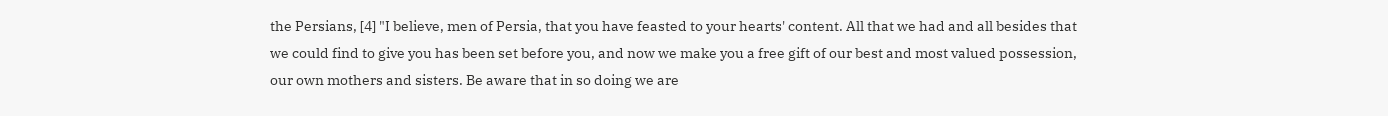the Persians, [4] "I believe, men of Persia, that you have feasted to your hearts' content. All that we had and all besides that we could find to give you has been set before you, and now we make you a free gift of our best and most valued possession, our own mothers and sisters. Be aware that in so doing we are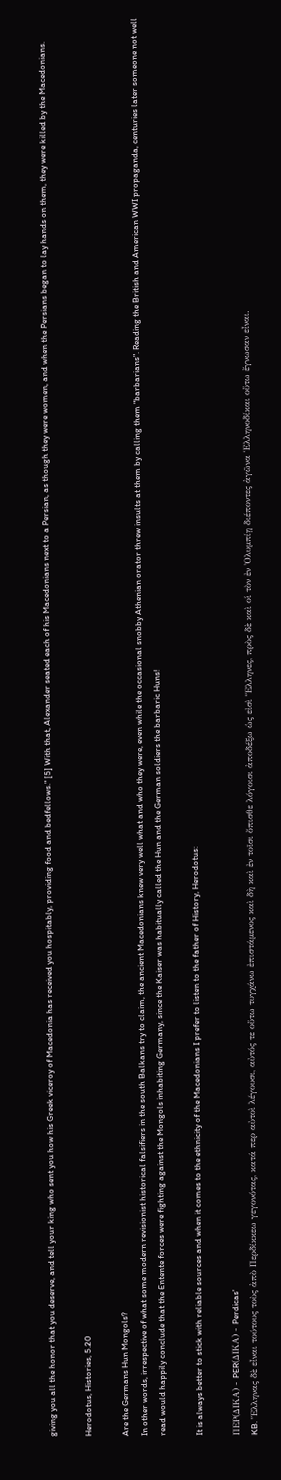giving you all the honor that you deserve, and tell your king who sent you how his Greek viceroy of Macedonia has received you hospitably, providing food and bedfellows." [5] With that, Alexander seated each of his Macedonians next to a Persian, as though they were women, and when the Persians began to lay hands on them, they were killed by the Macedonians.

Herodotus, Histories, 5.20

Are the Germans Hun Mongols?
In other words, irrespective of what some modern revisionist historical falsifiers in the south Balkans try to claim, the ancient Macedonians knew very well what and who they were, even while the occasional snobby Athenian orator threw insults at them by calling them "barbarians". Reading the British and American WWI propaganda, centuries later someone not well read would happily conclude that the Entente forces were fighting against the Mongols inhabiting Germany, since the Kaiser was habitually called the Hun and the German soldiers the barbaric Huns!

It is always better to stick with reliable sources and when it comes to the ethnicity of the Macedonians I prefer to listen to the father of History, Herodotus:

ΠΕΡ(ΔΙΚΑ) - PER(ΔΙΚΑ) - Perdicas'
KB. Ἕλληνας δὲ εἶναι τούτους τοὺς ἀπὸ Περδίκκεω γεγονότας, κατά περ αὐτοὶ λέγουσι, αὐτός τε οὕτω τυγχάνω ἐπιστάμενος καὶ δὴ καὶ ἐν τοῖσι ὄπισθε λόγοισι ἀποδέξω ὡς εἰσὶ Ἕλληνες, πρὸς δὲ καὶ οἱ τὸν ἐν Ὀλυμπίῃ διέποντες ἀγῶνα Ἑλληνοδίκαι οὕτω ἔγνωσαν εἶναι.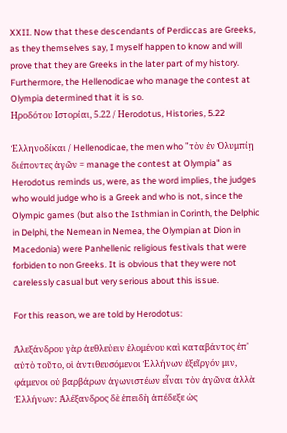XXII. Now that these descendants of Perdiccas are Greeks, as they themselves say, I myself happen to know and will prove that they are Greeks in the later part of my history. Furthermore, the Hellenodicae who manage the contest at Olympia determined that it is so.
Hροδότου Ιστορίαι, 5.22 / Ηerodotus, Histories, 5.22

Ἑλληνοδίκαι / Hellenodicae, the men who "τὸν ἐν Ὀλυμπίῃ διέποντες ἀγῶν = manage the contest at Olympia" as Herodotus reminds us, were, as the word implies, the judges who would judge who is a Greek and who is not, since the Olympic games (but also the Isthmian in Corinth, the Delphic in Delphi, the Nemean in Nemea, the Olympian at Dion in Macedonia) were Panhellenic religious festivals that were forbiden to non Greeks. It is obvious that they were not carelessly casual but very serious about this issue.

For this reason, we are told by Herodotus:

Ἀλεξάνδρου γὰρ ἀεθλεύειν ἑλομένου καὶ καταβάντος ἐπ' αὐτὸ τοῦτο, οἱ ἀντιθευσόμενοι Ἑλλήνων ἐξεῖργόν μιν, φάμενοι οὐ βαρβάρων ἀγωνιστέων εἶναι τὸν ἀγῶνα ἀλλὰ Ἑλλήνων: Ἀλέξανδρος δὲ ἐπειδὴ ἀπέδεξε ὡς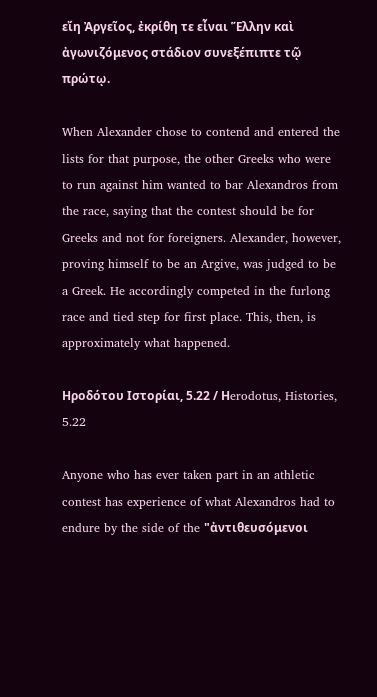εἴη Ἀργεῖος, ἐκρίθη τε εἶναι Ἕλλην καὶ ἀγωνιζόμενος στάδιον συνεξέπιπτε τῷ πρώτῳ.

When Alexander chose to contend and entered the lists for that purpose, the other Greeks who were to run against him wanted to bar Alexandros from the race, saying that the contest should be for Greeks and not for foreigners. Alexander, however, proving himself to be an Argive, was judged to be a Greek. He accordingly competed in the furlong race and tied step for first place. This, then, is approximately what happened.

Hροδότου Ιστορίαι, 5.22 / Ηerodotus, Histories, 5.22

Anyone who has ever taken part in an athletic contest has experience of what Alexandros had to endure by the side of the "ἀντιθευσόμενοι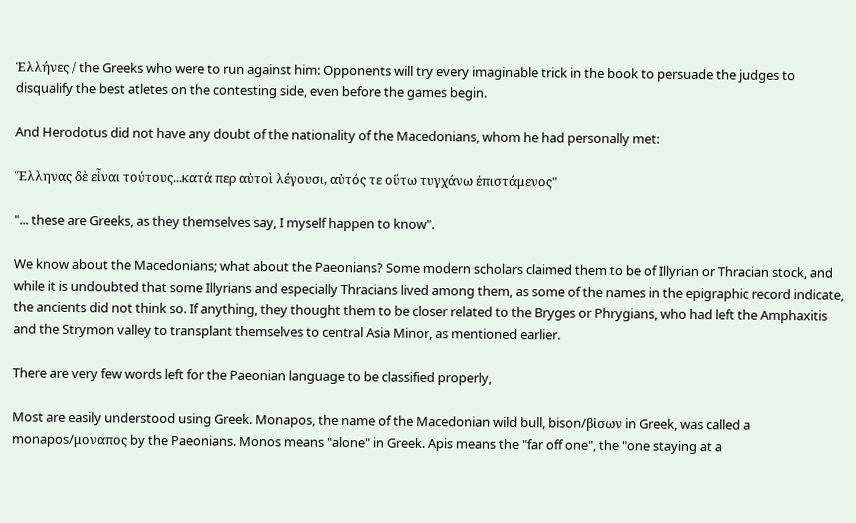Ἑλλήνες / the Greeks who were to run against him: Opponents will try every imaginable trick in the book to persuade the judges to disqualify the best atletes on the contesting side, even before the games begin.

And Herodotus did not have any doubt of the nationality of the Macedonians, whom he had personally met:

Ἕλληνας δὲ εἶναι τούτους...κατά περ αὐτοὶ λέγουσι, αὐτός τε οὕτω τυγχάνω ἐπιστάμενος"

"... these are Greeks, as they themselves say, I myself happen to know".

We know about the Macedonians; what about the Paeonians? Some modern scholars claimed them to be of Illyrian or Thracian stock, and while it is undoubted that some Illyrians and especially Thracians lived among them, as some of the names in the epigraphic record indicate, the ancients did not think so. If anything, they thought them to be closer related to the Bryges or Phrygians, who had left the Amphaxitis and the Strymon valley to transplant themselves to central Asia Minor, as mentioned earlier.

There are very few words left for the Paeonian language to be classified properly,

Most are easily understood using Greek. Monapos, the name of the Macedonian wild bull, bison/βἰσων in Greek, was called a monapos/μοναπος by the Paeonians. Monos means "alone" in Greek. Apis means the "far off one", the "one staying at a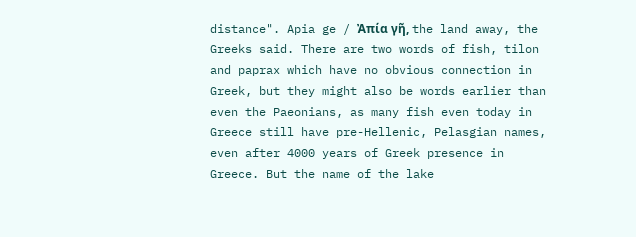distance". Apia ge / Ἀπία γῆ, the land away, the Greeks said. There are two words of fish, tilon and paprax which have no obvious connection in Greek, but they might also be words earlier than even the Paeonians, as many fish even today in Greece still have pre-Hellenic, Pelasgian names, even after 4000 years of Greek presence in Greece. But the name of the lake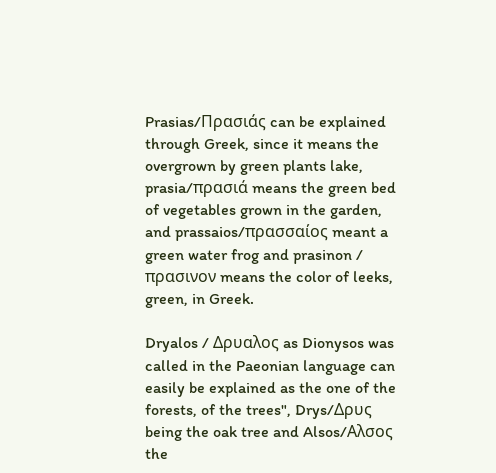Prasias/Πρασιάς can be explained through Greek, since it means the overgrown by green plants lake, prasia/πρασιά means the green bed of vegetables grown in the garden, and prassaios/πρασσαίος meant a green water frog and prasinon / πρασινον means the color of leeks, green, in Greek.

Dryalos / Δρυαλος as Dionysos was called in the Paeonian language can easily be explained as the one of the forests, of the trees", Drys/Δρυς being the oak tree and Alsos/Αλσος the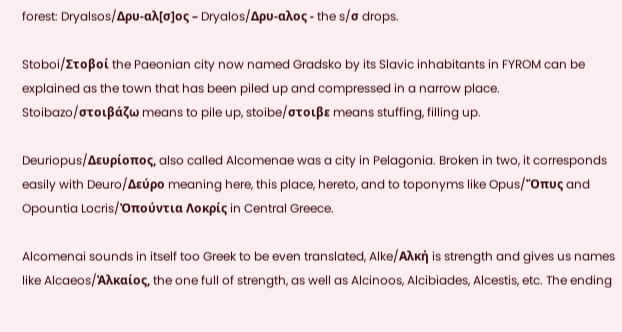forest: Dryalsos/Δρυ-αλ[σ]ος – Dryalos/Δρυ-αλος - the s/σ drops.

Stoboi/Στοβοί the Paeonian city now named Gradsko by its Slavic inhabitants in FYROM can be explained as the town that has been piled up and compressed in a narrow place. Stoibazo/στοιβάζω means to pile up, stoibe/στοιβε means stuffing, filling up.

Deuriopus/Δευρίοπος, also called Alcomenae was a city in Pelagonia. Broken in two, it corresponds easily with Deuro/Δεύρο meaning here, this place, hereto, and to toponyms like Opus/Ὄπυς and Opountia Locris/Ὀπούντια Λοκρίς in Central Greece.

Alcomenai sounds in itself too Greek to be even translated, Alke/Αλκή is strength and gives us names like Alcaeos/Ἀλκαίος, the one full of strength, as well as Alcinoos, Alcibiades, Alcestis, etc. The ending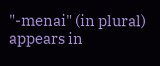"-menai" (in plural) appears in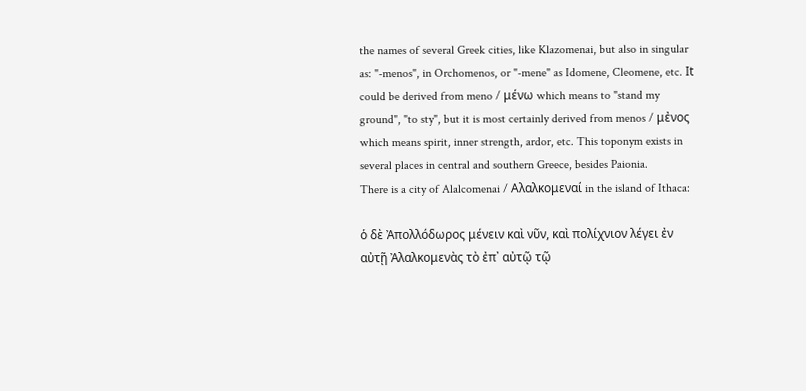the names of several Greek cities, like Klazomenai, but also in singular as: "-menos", in Orchomenos, or "-mene" as Idomene, Cleomene, etc. Ιt could be derived from meno / μένω which means to "stand my ground", "to sty", but it is most certainly derived from menos / μἐνος which means spirit, inner strength, ardor, etc. This toponym exists in several places in central and southern Greece, besides Paionia.
There is a city of Alalcomenai / Αλαλκομεναί in the island of Ithaca:

ὁ δὲ Ἀπολλόδωρος μένειν καὶ νῦν, καὶ πολίχνιον λέγει ἐν αὐτῇ Ἀλαλκομενὰς τὸ ἐπ᾽ αὐτῷ τῷ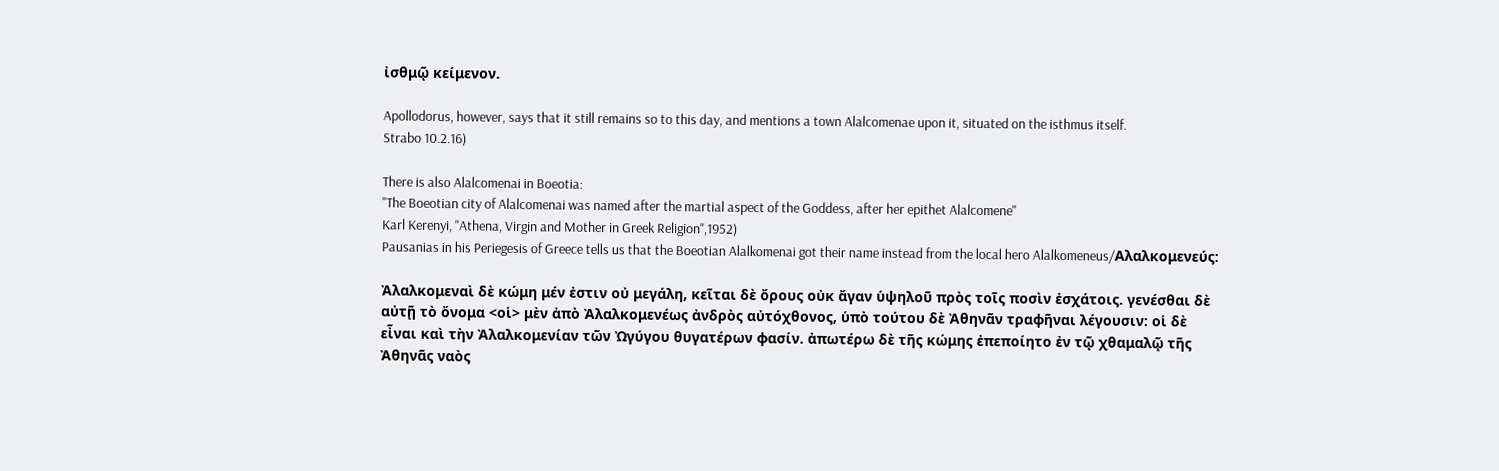ἰσθμῷ κείμενον.

Apollodorus, however, says that it still remains so to this day, and mentions a town Alalcomenae upon it, situated on the isthmus itself.
Strabo 10.2.16)

There is also Alalcomenai in Boeotia:
"The Boeotian city of Alalcomenai was named after the martial aspect of the Goddess, after her epithet Alalcomene"
Karl Kerenyi, "Athena, Virgin and Mother in Greek Religion",1952)
Pausanias in his Periegesis of Greece tells us that the Boeotian Alalkomenai got their name instead from the local hero Alalkomeneus/Αλαλκομενεύς:

Ἀλαλκομεναὶ δὲ κώμη μέν ἐστιν οὐ μεγάλη, κεῖται δὲ ὄρους οὐκ ἄγαν ὑψηλοῦ πρὸς τοῖς ποσὶν ἐσχάτοις. γενέσθαι δὲ αὐτῇ τὸ ὄνομα <οἱ> μὲν ἀπὸ Ἀλαλκομενέως ἀνδρὸς αὐτόχθονος, ὑπὸ τούτου δὲ Ἀθηνᾶν τραφῆναι λέγουσιν: οἱ δὲ εἶναι καὶ τὴν Ἀλαλκομενίαν τῶν Ὠγύγου θυγατέρων φασίν. ἀπωτέρω δὲ τῆς κώμης ἐπεποίητο ἐν τῷ χθαμαλῷ τῆς Ἀθηνᾶς ναὸς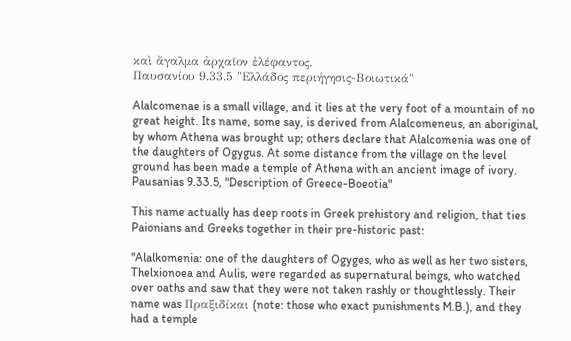καὶ ἄγαλμα ἀρχαῖον ἐλέφαντος.
Παυσανίου 9.33.5 "Ελλάδος περιήγησις-Βοιωτικά"

Alalcomenae is a small village, and it lies at the very foot of a mountain of no great height. Its name, some say, is derived from Alalcomeneus, an aboriginal, by whom Athena was brought up; others declare that Alalcomenia was one of the daughters of Ogygus. At some distance from the village on the level ground has been made a temple of Athena with an ancient image of ivory.
Pausanias 9.33.5, "Description of Greece-Boeotia"

This name actually has deep roots in Greek prehistory and religion, that ties Paionians and Greeks together in their pre-historic past:

"Alalkomenia: one of the daughters of Ogyges, who as well as her two sisters, Thelxionoea and Aulis, were regarded as supernatural beings, who watched over oaths and saw that they were not taken rashly or thoughtlessly. Their name was Πραξιδίκαι (note: those who exact punishments M.B.), and they had a temple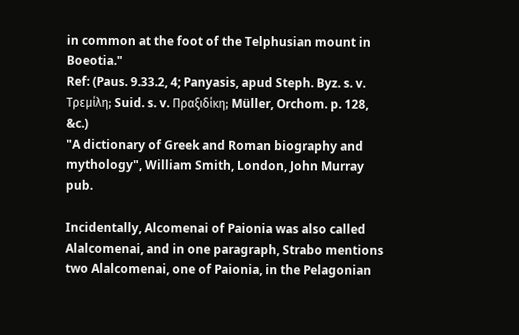in common at the foot of the Telphusian mount in Boeotia."
Ref: (Paus. 9.33.2, 4; Panyasis, apud Steph. Byz. s. v. Τρεμίλη; Suid. s. v. Πραξιδίκη; Müller, Orchom. p. 128, &c.)
"A dictionary of Greek and Roman biography and mythology", William Smith, London, John Murray pub.

Incidentally, Alcomenai of Paionia was also called Alalcomenai, and in one paragraph, Strabo mentions two Alalcomenai, one of Paionia, in the Pelagonian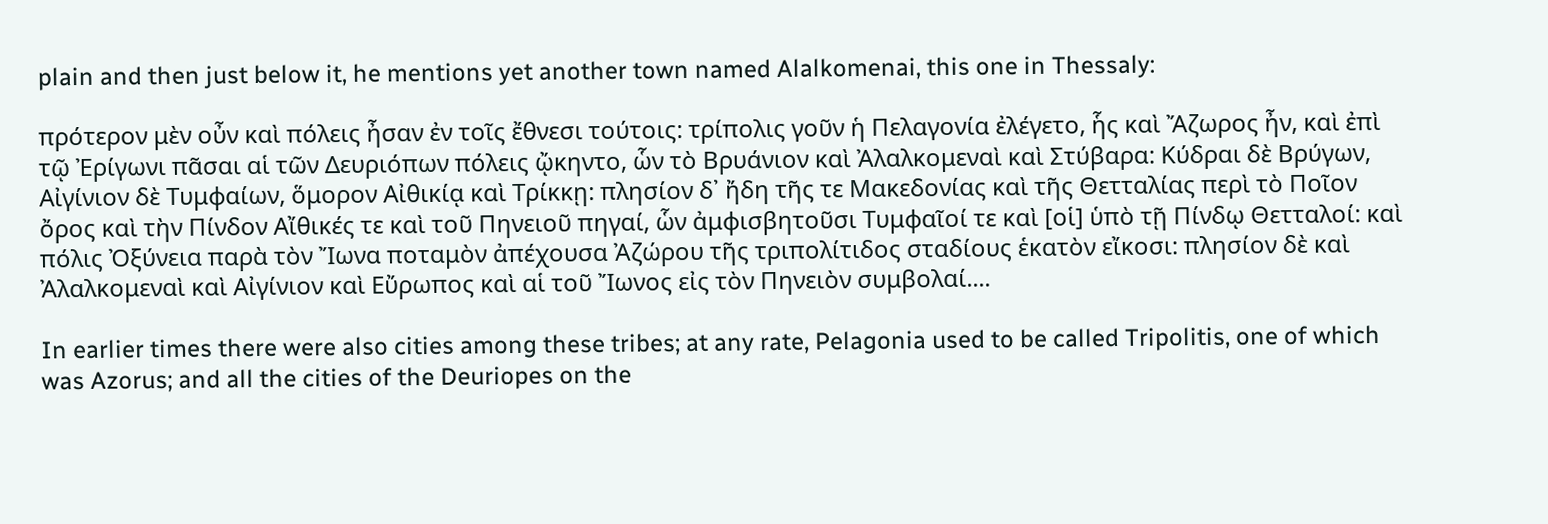plain and then just below it, he mentions yet another town named Alalkomenai, this one in Thessaly:

πρότερον μὲν οὖν καὶ πόλεις ἦσαν ἐν τοῖς ἔθνεσι τούτοις: τρίπολις γοῦν ἡ Πελαγονία ἐλέγετο, ἧς καὶ Ἄζωρος ἦν, καὶ ἐπὶ τῷ Ἐρίγωνι πᾶσαι αἱ τῶν Δευριόπων πόλεις ᾤκηντο, ὧν τὸ Βρυάνιον καὶ Ἀλαλκομεναὶ καὶ Στύβαρα: Κύδραι δὲ Βρύγων, Αἰγίνιον δὲ Τυμφαίων, ὅμορον Αἰθικίᾳ καὶ Τρίκκῃ: πλησίον δ᾽ ἤδη τῆς τε Μακεδονίας καὶ τῆς Θετταλίας περὶ τὸ Ποῖον ὄρος καὶ τὴν Πίνδον Αἴθικές τε καὶ τοῦ Πηνειοῦ πηγαί, ὧν ἀμφισβητοῦσι Τυμφαῖοί τε καὶ [οἱ] ὑπὸ τῇ Πίνδῳ Θετταλοί: καὶ πόλις Ὀξύνεια παρὰ τὸν Ἴωνα ποταμὸν ἀπέχουσα Ἀζώρου τῆς τριπολίτιδος σταδίους ἑκατὸν εἴκοσι: πλησίον δὲ καὶ Ἀλαλκομεναὶ καὶ Αἰγίνιον καὶ Εὔρωπος καὶ αἱ τοῦ Ἴωνος εἰς τὸν Πηνειὸν συμβολαί....

In earlier times there were also cities among these tribes; at any rate, Pelagonia used to be called Tripolitis, one of which was Azorus; and all the cities of the Deuriopes on the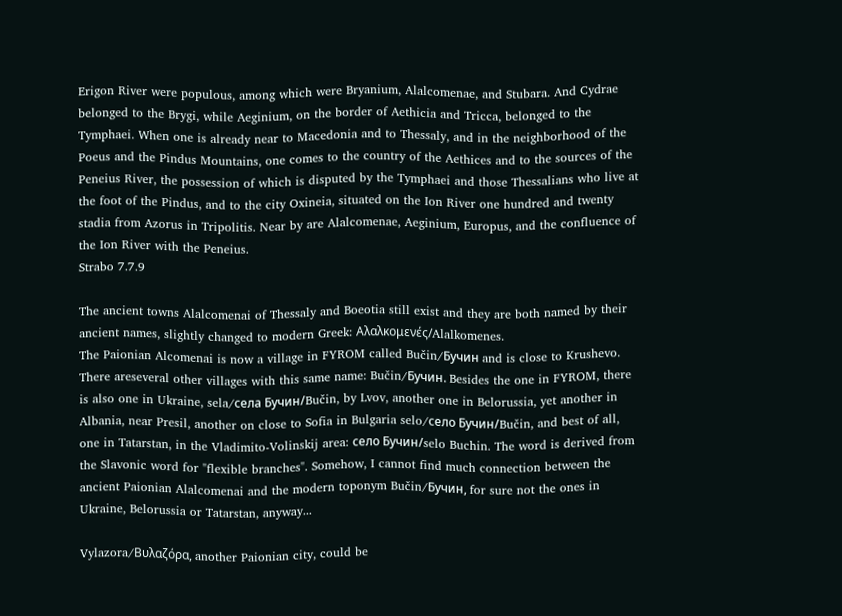Erigon River were populous, among which were Bryanium, Alalcomenae, and Stubara. And Cydrae belonged to the Brygi, while Aeginium, on the border of Aethicia and Tricca, belonged to the Tymphaei. When one is already near to Macedonia and to Thessaly, and in the neighborhood of the Poeus and the Pindus Mountains, one comes to the country of the Aethices and to the sources of the Peneius River, the possession of which is disputed by the Tymphaei and those Thessalians who live at the foot of the Pindus, and to the city Oxineia, situated on the Ion River one hundred and twenty stadia from Azorus in Tripolitis. Near by are Alalcomenae, Aeginium, Europus, and the confluence of the Ion River with the Peneius.
Strabo 7.7.9

The ancient towns Alalcomenai of Thessaly and Boeotia still exist and they are both named by their ancient names, slightly changed to modern Greek: Αλαλκομενές/Alalkomenes.
The Paionian Alcomenai is now a village in FYROM called Bučin/Бучин and is close to Krushevo. There areseveral other villages with this same name: Bučin/Бучин. Besides the one in FYROM, there is also one in Ukraine, sela/селa Бучин/Bučin, by Lvov, another one in Belorussia, yet another in Albania, near Presil, another on close to Sofia in Bulgaria selo/селo Бучин/Bučin, and best of all, one in Tatarstan, in the Vladimito-Volinskij area: селo Бучин/selo Buchin. The word is derived from the Slavonic word for "flexible branches". Somehow, I cannot find much connection between the ancient Paionian Alalcomenai and the modern toponym Bučin/Бучин, for sure not the ones in Ukraine, Belorussia or Tatarstan, anyway...

Vylazora/Βυλαζόρα, another Paionian city, could be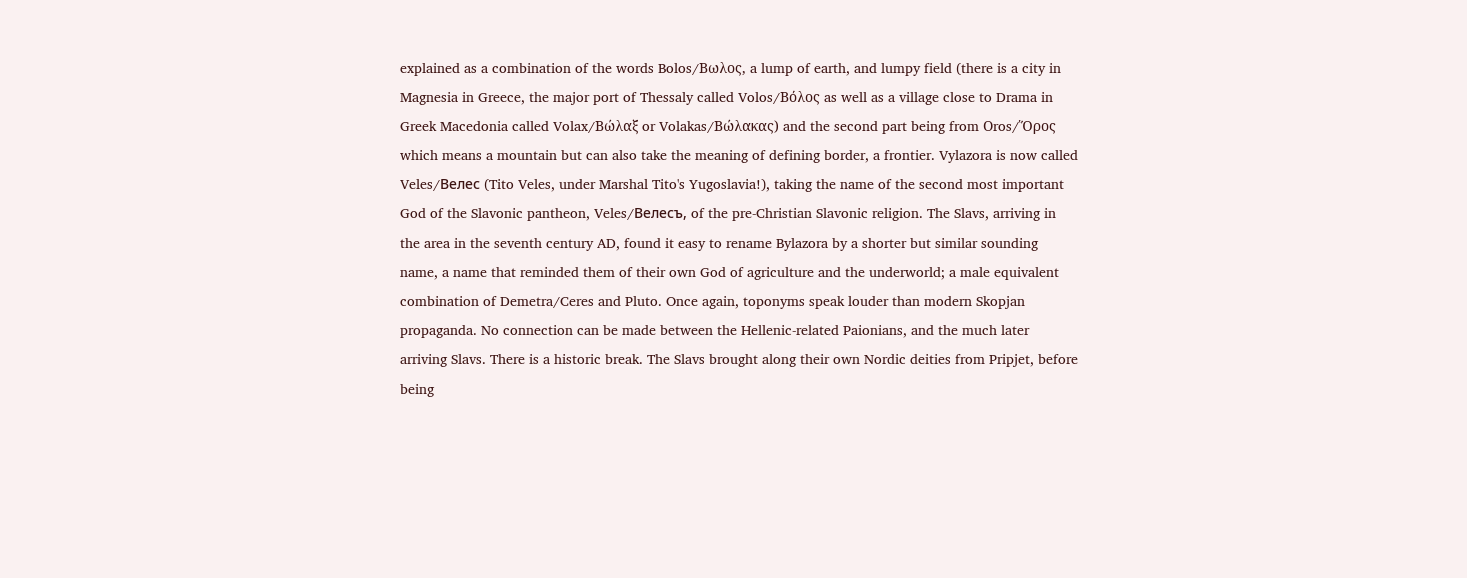explained as a combination of the words Bolos/Βωλος, a lump of earth, and lumpy field (there is a city in Magnesia in Greece, the major port of Thessaly called Volos/Βόλος as well as a village close to Drama in Greek Macedonia called Volax/Βώλαξ or Volakas/Βώλακας) and the second part being from Οros/Ὅρος which means a mountain but can also take the meaning of defining border, a frontier. Vylazora is now called Veles/Велес (Tito Veles, under Marshal Tito's Yugoslavia!), taking the name of the second most important God of the Slavonic pantheon, Veles/Велесъ, of the pre-Christian Slavonic religion. The Slavs, arriving in the area in the seventh century AD, found it easy to rename Bylazora by a shorter but similar sounding name, a name that reminded them of their own God of agriculture and the underworld; a male equivalent combination of Demetra/Ceres and Pluto. Once again, toponyms speak louder than modern Skopjan propaganda. No connection can be made between the Hellenic-related Paionians, and the much later arriving Slavs. There is a historic break. The Slavs brought along their own Nordic deities from Pripjet, before being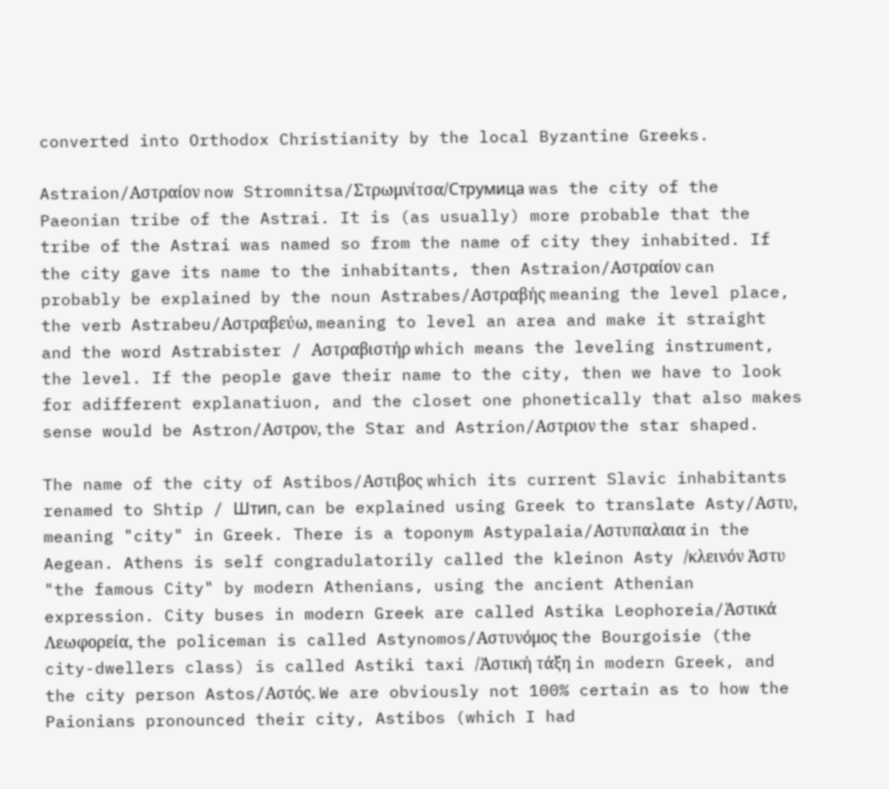converted into Orthodox Christianity by the local Byzantine Greeks.

Astraion/Αστραίον now Stromnitsa/Στρωμνίτσα/Струмица was the city of the Paeonian tribe of the Astrai. It is (as usually) more probable that the tribe of the Astrai was named so from the name of city they inhabited. If the city gave its name to the inhabitants, then Astraion/Αστραίον can probably be explained by the noun Astrabes/Αστραβής meaning the level place, the verb Astrabeu/Αστραβεύω, meaning to level an area and make it straight and the word Astrabister / Αστραβιστήρ which means the leveling instrument, the level. If the people gave their name to the city, then we have to look for adifferent explanatiuon, and the closet one phonetically that also makes sense would be Astron/Αστρoν, the Star and Astrion/Αστριον the star shaped.

The name of the city of Astibos/Αστιβος which its current Slavic inhabitants renamed to Shtip / Штип, can be explained using Greek to translate Asty/Αστυ, meaning "city" in Greek. There is a toponym Astypalaia/Αστυπαλαια in the Aegean. Athens is self congradulatorily called the kleinon Asty /κλεινόν Ἀστυ "the famous City" by modern Athenians, using the ancient Athenian expression. City buses in modern Greek are called Astika Leophoreia/Ἀστικά Λεωφορεία, the policeman is called Astynomos/Αστυνόμος the Bourgoisie (the city-dwellers class) is called Astiki taxi /Ἀστική τάξη in modern Greek, and the city person Astos/Αστός. We are obviously not 100% certain as to how the Paionians pronounced their city, Astibos (which I had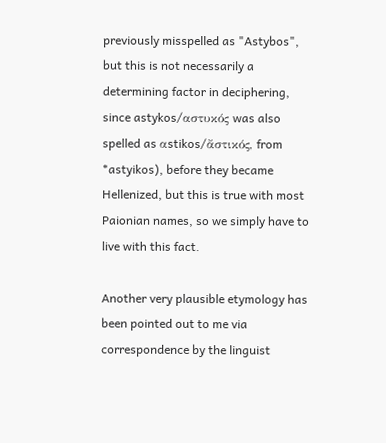previously misspelled as "Astybos", but this is not necessarily a determining factor in deciphering, since astykos/αστυκός was also spelled as αstikos/ἄστικός, from *astyikos), before they became Hellenized, but this is true with most Paionian names, so we simply have to live with this fact.

Another very plausible etymology has been pointed out to me via correspondence by the linguist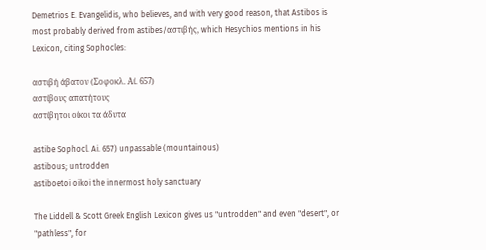Demetrios E. Evangelidis, who believes, and with very good reason, that Astibos is most probably derived from astibes/αστιβής, which Hesychios mentions in his Lexicon, citing Sophocles:

αστιβή άβατον (Σοφοκλ. Αί. 657)
αστίβους απατήτους
αστίβητοι οίκοι τα άδυτα

astibe Sophocl. Ai. 657) unpassable (mountainous)
astibous; untrodden
astiboetoi oikoi the innermost holy sanctuary

The Liddell & Scott Greek English Lexicon gives us "untrodden" and even "desert", or "pathless", for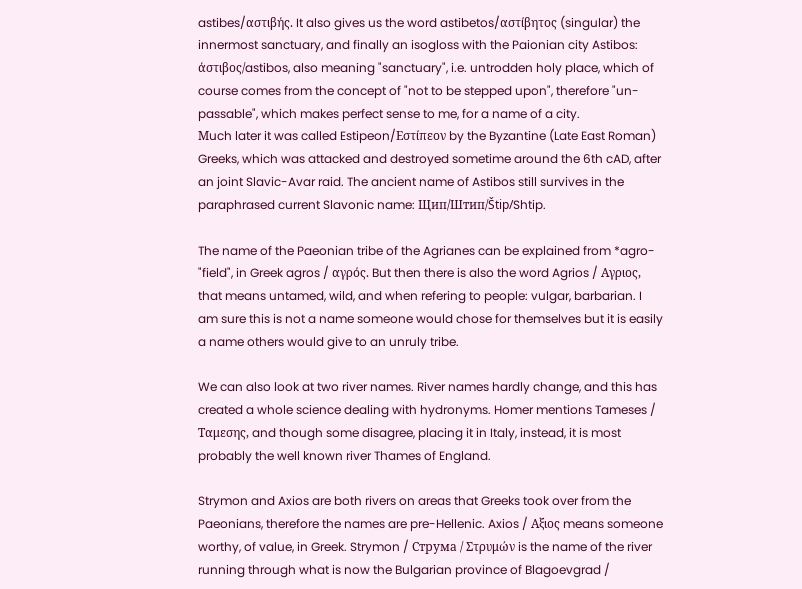astibes/αστιβής. It also gives us the word astibetos/αστίβητος (singular) the innermost sanctuary, and finally an isogloss with the Paionian city Astibos: άστιβος/astibos, also meaning "sanctuary", i.e. untrodden holy place, which of course comes from the concept of "not to be stepped upon", therefore "un-passable", which makes perfect sense to me, for a name of a city.
Μuch later it was called Estipeon/Εστίπεον by the Byzantine (Late East Roman) Greeks, which was attacked and destroyed sometime around the 6th cAD, after an joint Slavic-Avar raid. The ancient name of Astibos still survives in the paraphrased current Slavonic name: Щип/Штип/Štip/Shtip.

The name of the Paeonian tribe of the Agrianes can be explained from *agro- "field", in Greek agros / αγρός. But then there is also the word Agrios / Αγριος, that means untamed, wild, and when refering to people: vulgar, barbarian. I am sure this is not a name someone would chose for themselves but it is easily a name others would give to an unruly tribe.

We can also look at two river names. River names hardly change, and this has created a whole science dealing with hydronyms. Homer mentions Tameses / Ταμεσης, and though some disagree, placing it in Italy, instead, it is most probably the well known river Thames of England.

Strymon and Axios are both rivers on areas that Greeks took over from the Paeonians, therefore the names are pre-Hellenic. Axios / Aξιος means someone worthy, of value, in Greek. Strymon / Струма / Στρυμών is the name of the river running through what is now the Bulgarian province of Blagoevgrad /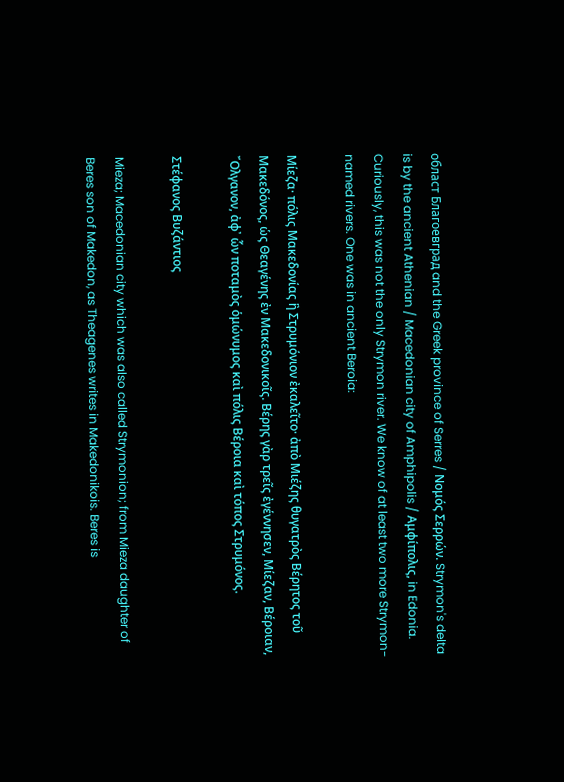област Благоевград and the Greek province of Serres / Noμός Σερρών. Strymon's delta is by the ancient Athenian / Macedonian city of Amphipolis / Αμφίπολις, in Edonia. Curiously, this was not the only Strymon river. We know of at least two more Strymon-named rivers. One was in ancient Beroia:

Μίεζα· πόλις Μακεδονίας ἣ Στρυμόνιον ἐκαλεῖτο· ἀπὸ Μιέζης θυγατρὸς Βέρητος τοῦ Μακεδόνος, ὡς Θεαγένης ἐν Μακεδονικοῖς. Βέρης γὰρ τρεῖς ἐγέννησεν, Μίεζαν, Βέροιαν, ῎Ολγανον, ἀφ᾿ ὧν ποταμὸς ὁμώνυμος καὶ πόλις Βέροια καὶ τόπος Στρυμόνος.

Στέφανος Βυζάντιος

Mieza; Macedonian city which was also called Strymonion; from Mieza daughter of Beres son of Makedon, as Theagenes writes in Makedonikois. Beres is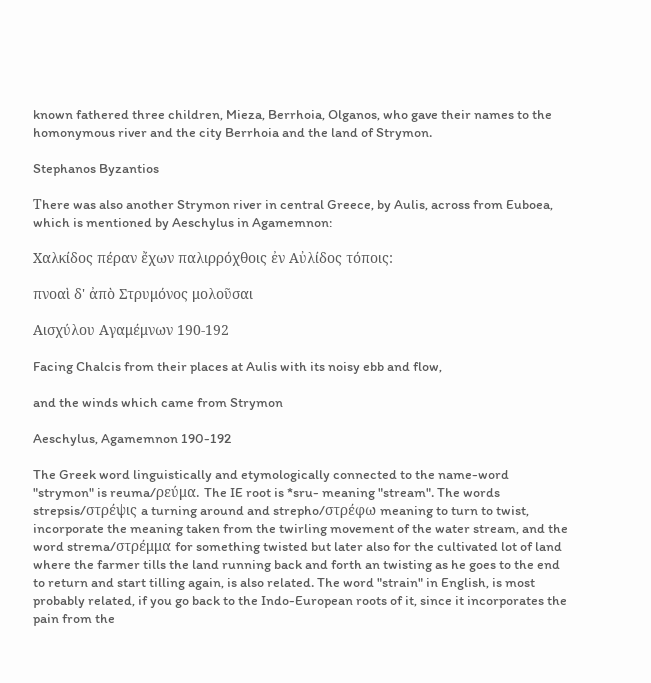known fathered three children, Mieza, Berrhoia, Olganos, who gave their names to the homonymous river and the city Berrhoia and the land of Strymon.

Stephanos Byzantios

Τhere was also another Strymon river in central Greece, by Aulis, across from Euboea, which is mentioned by Aeschylus in Agamemnon:

Χαλκίδος πέραν ἔχων παλιρρόχθοις ἐν Αὐλίδος τόποις:

πνοαὶ δ' ἀπὸ Στρυμόνος μολοῦσαι

Αισχύλου Αγαμέμνων 190-192

Facing Chalcis from their places at Aulis with its noisy ebb and flow,

and the winds which came from Strymon

Aeschylus, Agamemnon 190-192

The Greek word linguistically and etymologically connected to the name-word "strymon" is reuma/ρεύμα. The IE root is *sru- meaning "stream". The words strepsis/στρέψις a turning around and strepho/στρέφω meaning to turn to twist, incorporate the meaning taken from the twirling movement of the water stream, and the word strema/στρέμμα for something twisted but later also for the cultivated lot of land where the farmer tills the land running back and forth an twisting as he goes to the end to return and start tilling again, is also related. The word "strain" in English, is most probably related, if you go back to the Indo-European roots of it, since it incorporates the pain from the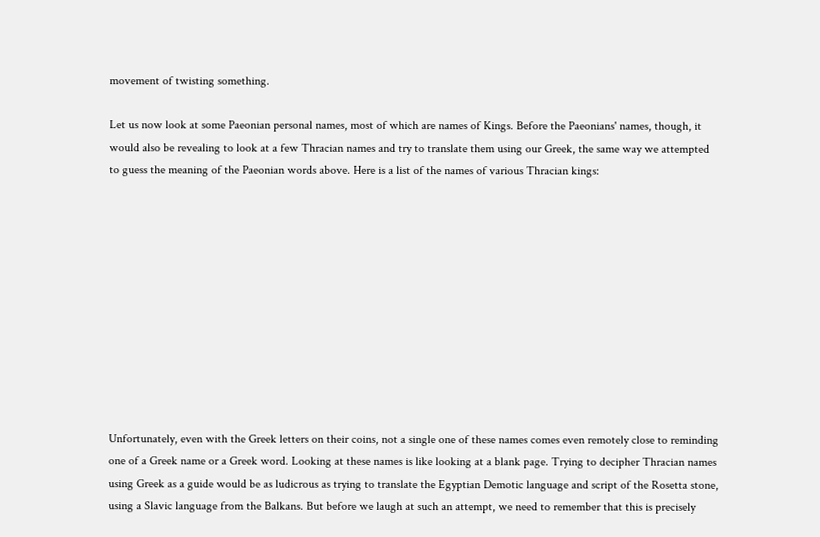movement of twisting something.

Let us now look at some Paeonian personal names, most of which are names of Kings. Before the Paeonians' names, though, it would also be revealing to look at a few Thracian names and try to translate them using our Greek, the same way we attempted to guess the meaning of the Paeonian words above. Here is a list of the names of various Thracian kings:











Unfortunately, even with the Greek letters on their coins, not a single one of these names comes even remotely close to reminding one of a Greek name or a Greek word. Looking at these names is like looking at a blank page. Trying to decipher Thracian names using Greek as a guide would be as ludicrous as trying to translate the Egyptian Demotic language and script of the Rosetta stone, using a Slavic language from the Balkans. But before we laugh at such an attempt, we need to remember that this is precisely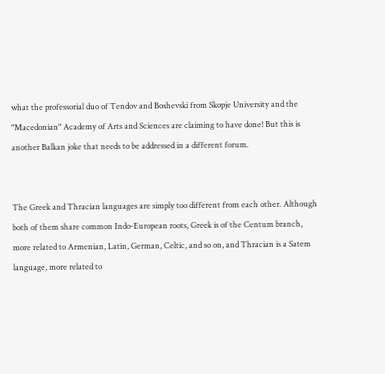what the professorial duo of Tendov and Boshevski from Skopje University and the "Macedonian" Academy of Arts and Sciences are claiming to have done! But this is another Balkan joke that needs to be addressed in a different forum.


The Greek and Thracian languages are simply too different from each other. Although both of them share common Indo-European roots, Greek is of the Centum branch, more related to Armenian, Latin, German, Celtic, and so on, and Thracian is a Satem language, more related to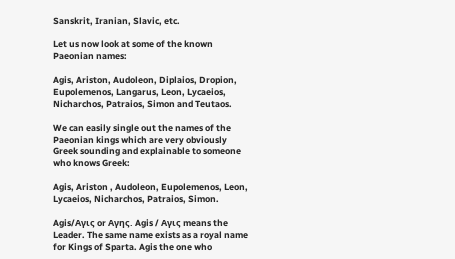Sanskrit, Iranian, Slavic, etc.

Let us now look at some of the known Paeonian names:

Agis, Ariston, Audoleon, Diplaios, Dropion, Eupolemenos, Langarus, Leon, Lycaeios, Nicharchos, Patraios, Simon and Teutaos.

We can easily single out the names of the Paeonian kings which are very obviously Greek sounding and explainable to someone who knows Greek:

Agis, Ariston , Audoleon, Eupolemenos, Leon, Lycaeios, Nicharchos, Patraios, Simon.

Agis/Αγις or Αγης. Agis / Αγις means the Leader. The same name exists as a royal name for Kings of Sparta. Agis the one who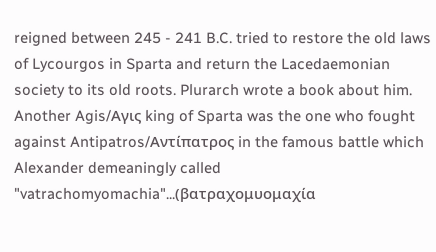reigned between 245 - 241 B.C. tried to restore the old laws of Lycourgos in Sparta and return the Lacedaemonian society to its old roots. Plurarch wrote a book about him. Another Agis/Αγις king of Sparta was the one who fought against Antipatros/Αντίπατρος in the famous battle which Alexander demeaningly called "vatrachomyomachia"...(βατραχομυομαχία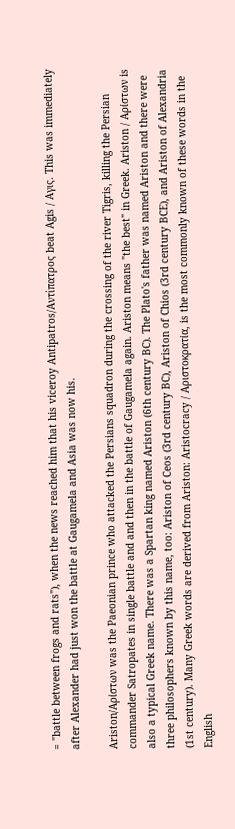= "battle between frogs and rats"), when the news reached him that his viceroy Antipatros/Αντἰπατρος beat Agis / Αγις. Τhis was immediately after Alexander had just won the battle at Gaugamela and Asia was now his.

Ariston/Αρίστων was the Paeonian prince who attacked the Persians squadron during the crossing of the river Tigris, killing the Persian commander Satropates in single battle and and then in the battle of Gaugamela again. Ariston means "the best" in Greek. Ariston / Αρίστων is also a typical Greek name. There was a Spartan king named Ariston (6th century BC). The Plato's father was named Ariston and there were three philosophers known by this name, too: Ariston of Ceos (3rd century BC), Ariston of Chios (3rd century BCE), and Ariston of Alexandria (1st century). Many Greek words are derived from Ariston: Aristocracy / Aριστοκρατία, is the most commonly known of these words in the English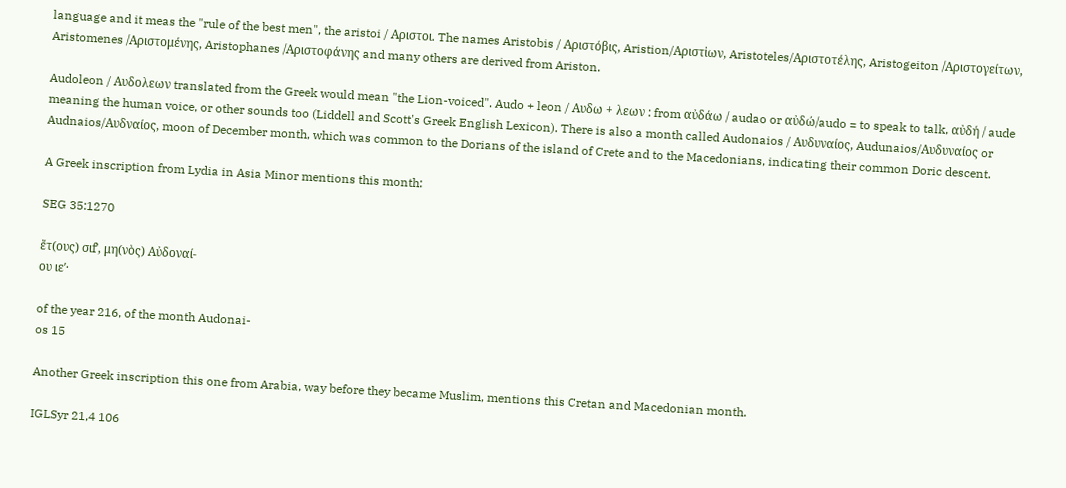language and it meas the "rule of the best men", the aristoi / Αριστοι. The names Aristobis / Αριστόβις, Aristion/Αριστἰων, Aristoteles/Αριστοτέλης, Aristogeiton /Αριστογείτων, Aristomenes /Αριστομένης, Aristophanes /Αριστοφάνης and many others are derived from Ariston.

Audoleon / Aυδολεων translated from the Greek would mean "the Lion-voiced". Audo + leon / Aυδω + λεων : from αὐδάω / audao or αὐδώ/audo = to speak to talk, αὐδή / aude meaning the human voice, or other sounds too (Liddell and Scott's Greek English Lexicon). There is also a month called Audonaios / Αυδυναίος, Audunaios/Αυδυναίος or Audnaios/Αυδναίος, moon of December month, which was common to the Dorians of the island of Crete and to the Macedonians, indicating their common Doric descent.

A Greek inscription from Lydia in Asia Minor mentions this month:

SEG 35:1270

ἔτ(ους) σιfʹ, μη(νὸς) Αὐδοναί-
ου ιεʹ·

of the year 216, of the month Audonai-
os 15

Another Greek inscription this one from Arabia, way before they became Muslim, mentions this Cretan and Macedonian month.

IGLSyr 21,4 106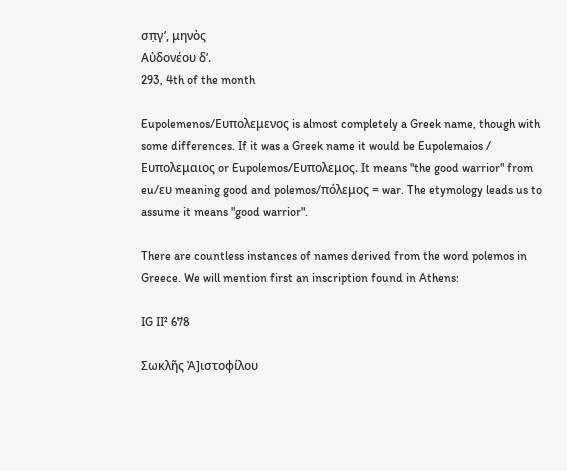σπ̣γ̣ʹ, μηνὸς
Αὐδονέου δʹ.
293, 4th of the month

Eupolemenos/Ευπολεμενος is almost completely a Greek name, though with some differences. If it was a Greek name it would be Eupolemaios / Ευπολεμαιος or Eupolemos/Ευπολεμος. Ιt means "the good warrior" from eu/ευ meaning good and polemos/πόλεμος = war. The etymology leads us to assume it means "good warrior".

There are countless instances of names derived from the word polemos in Greece. We will mention first an inscription found in Athens:

IG II² 678

Σωκλῆς Ἀ]ιστοφίλου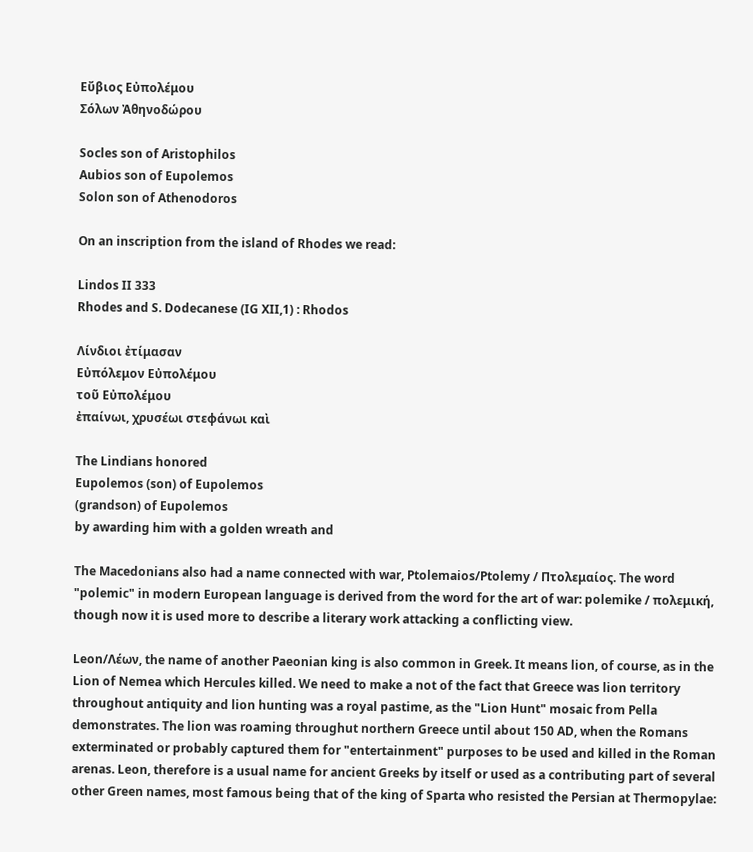Εὔβιος Εὐπολέμου
Σόλων Ἀθηνοδώρου

Socles son of Aristophilos
Aubios son of Eupolemos
Solon son of Athenodoros

On an inscription from the island of Rhodes we read:

Lindos II 333
Rhodes and S. Dodecanese (IG XII,1) : Rhodos

Λίνδιοι ἐτίμασαν
Εὐπόλεμον Εὐπολέμου
τοῦ Εὐπολέμου
ἐπαίνωι, χρυσέωι στεφάνωι καὶ

The Lindians honored
Eupolemos (son) of Eupolemos
(grandson) of Eupolemos
by awarding him with a golden wreath and

The Macedonians also had a name connected with war, Ptolemaios/Ptolemy / Πτολεμαίος. The word "polemic" in modern European language is derived from the word for the art of war: polemike / πολεμική, though now it is used more to describe a literary work attacking a conflicting view.

Leon/Λέων, the name of another Paeonian king is also common in Greek. It means lion, of course, as in the Lion of Nemea which Hercules killed. We need to make a not of the fact that Greece was lion territory throughout antiquity and lion hunting was a royal pastime, as the "Lion Hunt" mosaic from Pella demonstrates. The lion was roaming throughut northern Greece until about 150 AD, when the Romans exterminated or probably captured them for "entertainment" purposes to be used and killed in the Roman arenas. Leon, therefore is a usual name for ancient Greeks by itself or used as a contributing part of several other Green names, most famous being that of the king of Sparta who resisted the Persian at Thermopylae: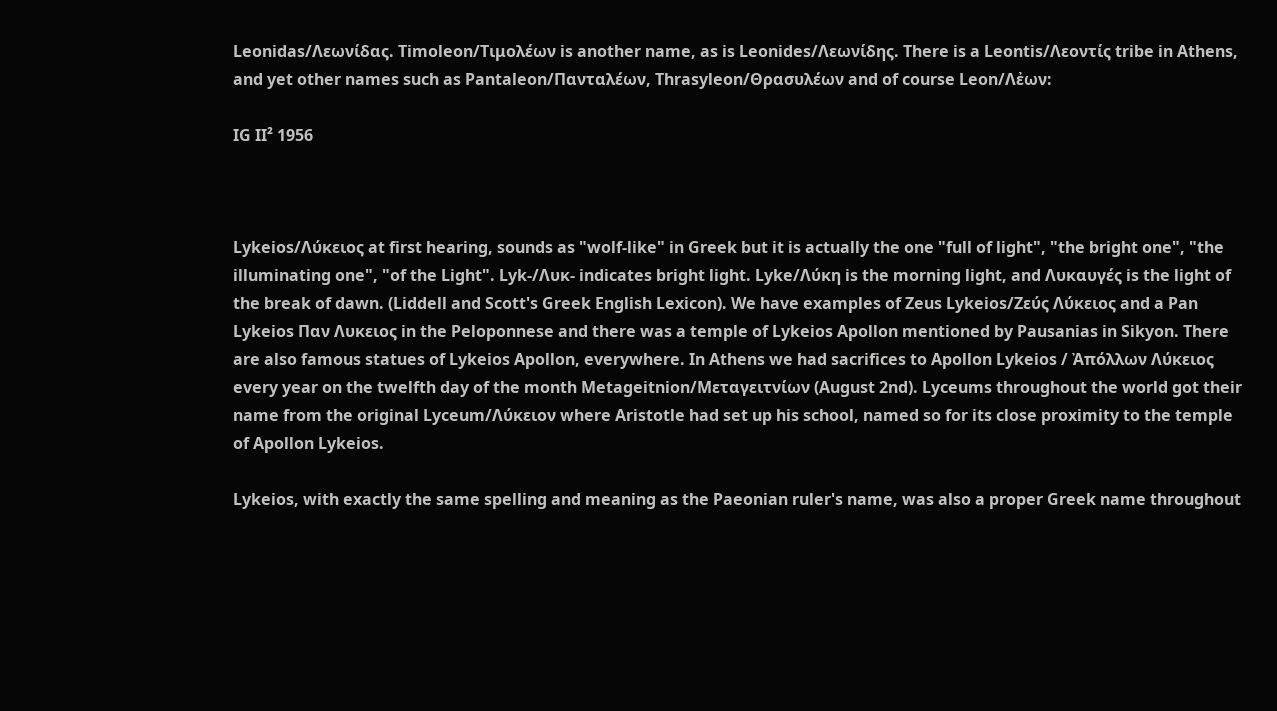Leonidas/Λεωνίδας. Timoleon/Τιμολέων is another name, as is Leonides/Λεωνίδης. There is a Leontis/Λεοντίς tribe in Athens, and yet other names such as Pantaleon/Πανταλέων, Thrasyleon/Θρασυλέων and of course Leon/Λἐων:

IG II² 1956



Lykeios/Λύκειος at first hearing, sounds as "wolf-like" in Greek but it is actually the one "full of light", "the bright one", "the illuminating one", "of the Light". Lyk-/Λυκ- indicates bright light. Lyke/Λύκη is the morning light, and Λυκαυγές is the light of the break of dawn. (Liddell and Scott's Greek English Lexicon). We have examples of Zeus Lykeios/Ζεύς Λύκειος and a Pan Lykeios Παν Λυκειος in the Peloponnese and there was a temple of Lykeios Apollon mentioned by Pausanias in Sikyon. There are also famous statues of Lykeios Apollon, everywhere. In Athens we had sacrifices to Apollon Lykeios / Ἀπόλλων Λύκειος every year on the twelfth day of the month Metageitnion/Μεταγειτνίων (Αugust 2nd). Lyceums throughout the world got their name from the original Lyceum/Λύκειον where Aristotle had set up his school, named so for its close proximity to the temple of Apollon Lykeios.

Lykeios, with exactly the same spelling and meaning as the Paeonian ruler's name, was also a proper Greek name throughout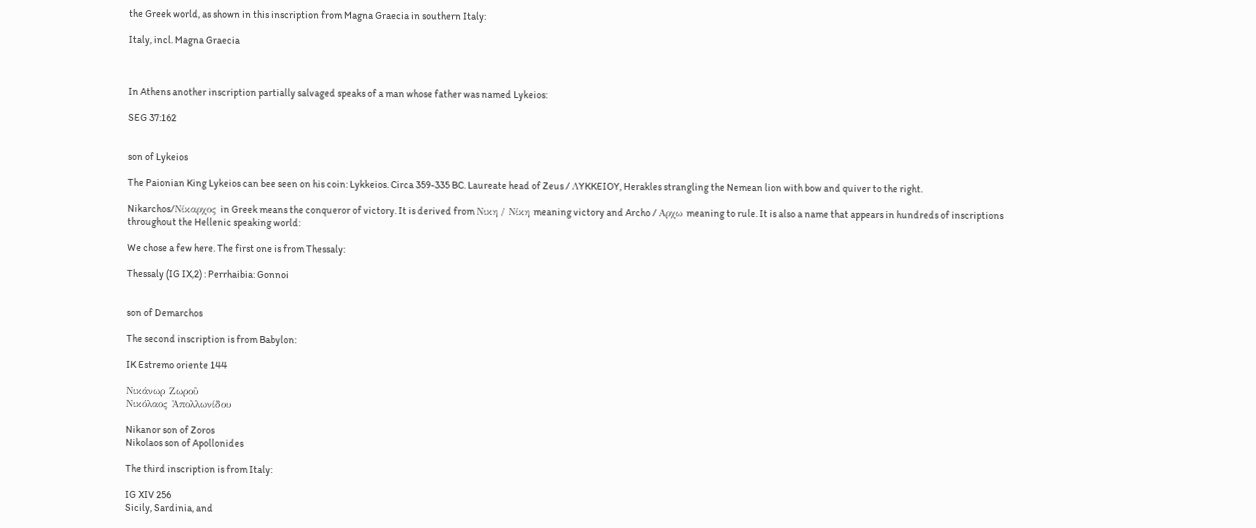the Greek world, as shown in this inscription from Magna Graecia in southern Italy:

Italy, incl. Magna Graecia



In Athens another inscription partially salvaged speaks of a man whose father was named Lykeios:

SEG 37:162


son of Lykeios

The Paionian King Lykeios can bee seen on his coin: Lykkeios. Circa 359-335 BC. Laureate head of Zeus / ΛYKKEIOY, Herakles strangling the Nemean lion with bow and quiver to the right.

Nikarchos/Νίκαρχος in Greek means the conqueror of victory. It is derived from Νικη / Νίκη meaning victory and Archo / Αρχω meaning to rule. It is also a name that appears in hundreds of inscriptions throughout the Hellenic speaking world:

We chose a few here. The first one is from Thessaly:

Thessaly (IG IX,2) : Perrhaibia: Gonnoi


son of Demarchos

The second inscription is from Babylon:

IK Estremo oriente 144

Νικάνωρ Ζωροῦ
Νικόλαος Ἀπολλωνίδου

Nikanor son of Zoros
Nikolaos son of Apollonides

The third inscription is from Italy:

IG XIV 256
Sicily, Sardinia, and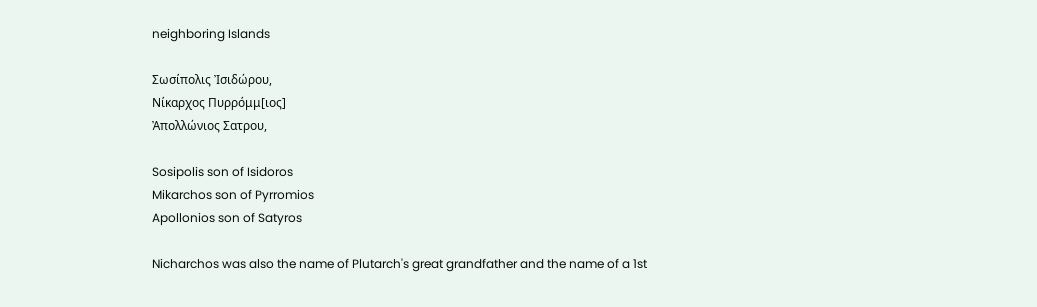neighboring Islands

Σωσίπολις Ἰσιδώρου,
Νίκαρχος Πυρρόμμ[ιος]
Ἀπολλώνιος Σατρου,

Sosipolis son of Isidoros
Mikarchos son of Pyrromios
Apollonios son of Satyros

Nicharchos was also the name of Plutarch's great grandfather and the name of a 1st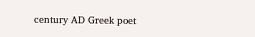century AD Greek poet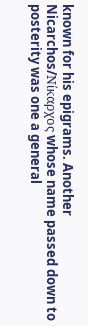known for his epigrams. Another Nicarchos/Nίκαρχoς whose name passed down to posterity was one a general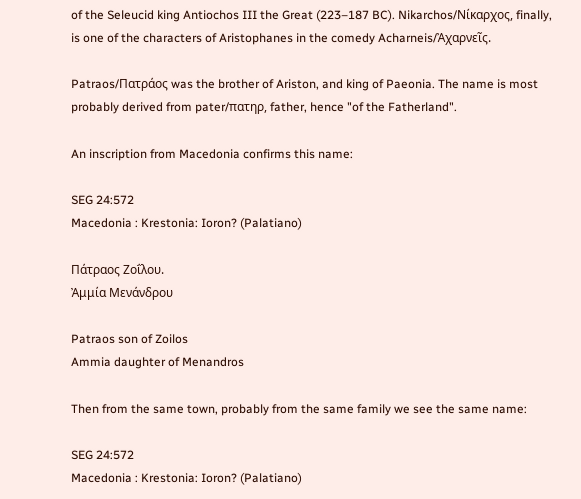of the Seleucid king Antiochos III the Great (223–187 BC). Nikarchos/Νίκαρχος, finally, is one of the characters of Aristophanes in the comedy Acharneis/Ἀχαρνεῖς.

Patraos/Πατράος was the brother of Ariston, and king of Paeonia. The name is most probably derived from pater/πατηρ, father, hence "of the Fatherland".

An inscription from Macedonia confirms this name:

SEG 24:572
Macedonia : Krestonia: Ioron? (Palatiano)

Πάτραος Ζοΐλου.
Ἀμμία Μενάνδρου

Patraos son of Zoilos
Ammia daughter of Menandros

Then from the same town, probably from the same family we see the same name:

SEG 24:572
Macedonia : Krestonia: Ioron? (Palatiano)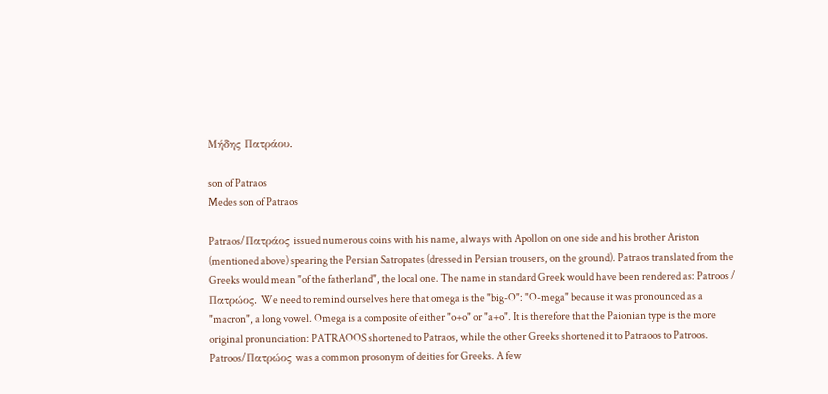Μήδης Πατράου.

son of Patraos
Medes son of Patraos

Patraos/Πατράος issued numerous coins with his name, always with Apollon on one side and his brother Ariston (mentioned above) spearing the Persian Satropates (dressed in Persian trousers, on the ground). Patraos translated from the Greeks would mean "of the fatherland", the local one. The name in standard Greek would have been rendered as: Patroos / Πατρώος. We need to remind ourselves here that omega is the "big-O": "O-mega" because it was pronounced as a "macron", a long vowel. Omega is a composite of either "o+o" or "a+o". It is therefore that the Paionian type is the more original pronunciation: PATRAOOS shortened to Patraos, while the other Greeks shortened it to Patraoos to Patroos. Patroos/Πατρώος was a common prosonym of deities for Greeks. A few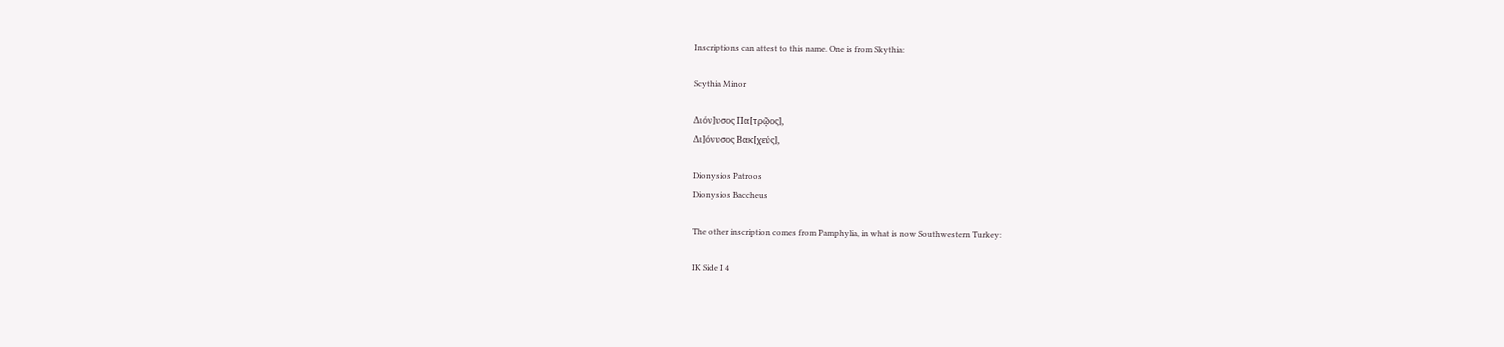Inscriptions can attest to this name. One is from Skythia:

Scythia Minor

Διόν]υσος Πα[τρῷος],
Δι]όνυσος Βακ[χεύς],

Dionysios Patroos
Dionysios Baccheus

The other inscription comes from Pamphylia, in what is now Southwestern Turkey:

IK Side I 4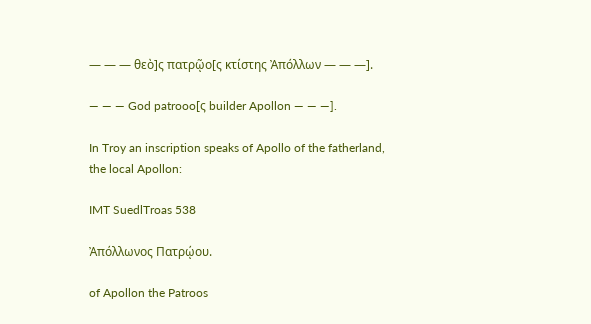— — — θεὸ]ς πατρῷο[ς κτίστης Ἀπόλλων — — —].

— — — God patrooo[ς builder Apollon — — —].

In Troy an inscription speaks of Apollo of the fatherland, the local Apollon:

IMT SuedlTroas 538

Ἀπόλλωνος Πατρῴου.

of Apollon the Patroos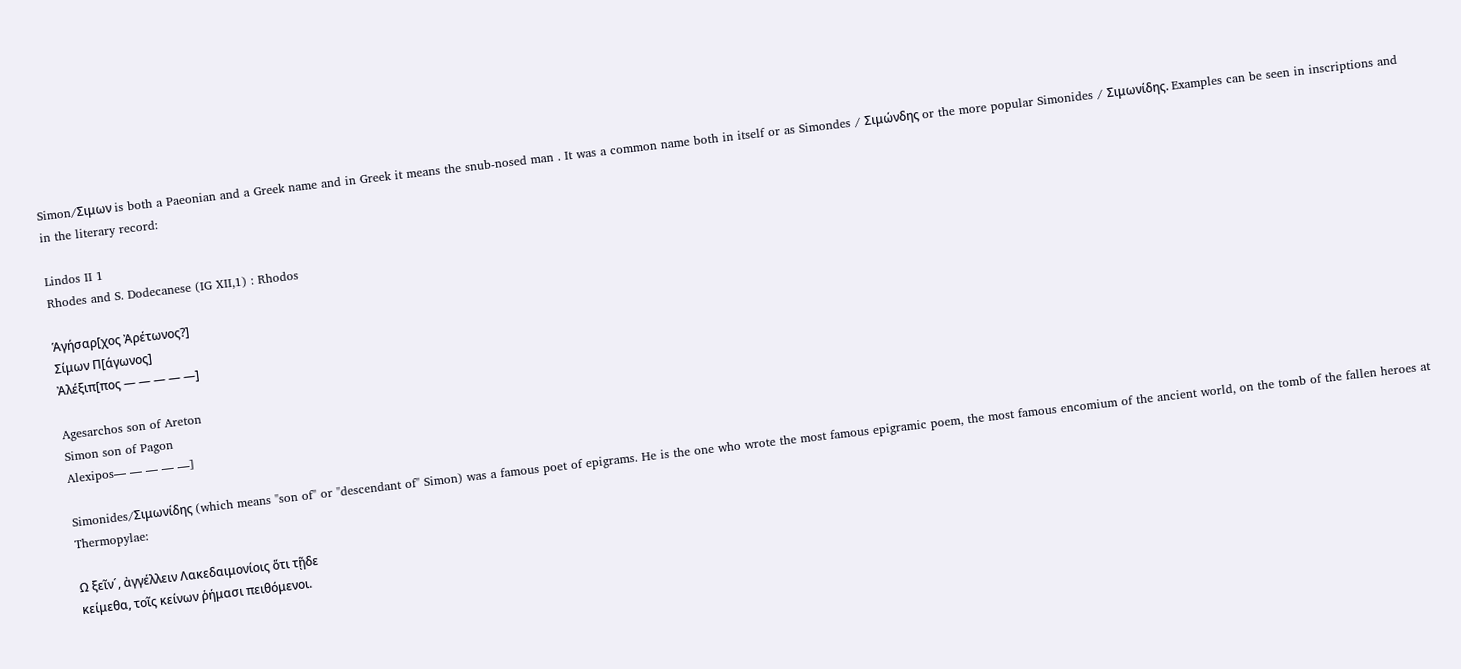Simon/Σιμων is both a Paeonian and a Greek name and in Greek it means the snub-nosed man . It was a common name both in itself or as Simondes / Σιμώνδης or the more popular Simonides / Σιμωνίδης. Examples can be seen in inscriptions and in the literary record:

Lindos II 1
Rhodes and S. Dodecanese (IG XII,1) : Rhodos

Ἁγήσαρ[χος Ἀρέτωνος?]
Σίμων Π[άγωνος]
Ἀλέξιπ[πος — — — — —]

Agesarchos son of Areton
Simon son of Pagon
Alexipos— — — — —]

Simonides/Σιμωνίδης (which means "son of" or "descendant of" Simon) was a famous poet of epigrams. He is the one who wrote the most famous epigramic poem, the most famous encomium of the ancient world, on the tomb of the fallen heroes at Thermopylae:

Ω ξεῖν´, ἀγγέλλειν Λακεδαιμονίοις ὅτι τῇδε
κείμεθα, τοῖς κείνων ῥήμασι πειθόμενοι.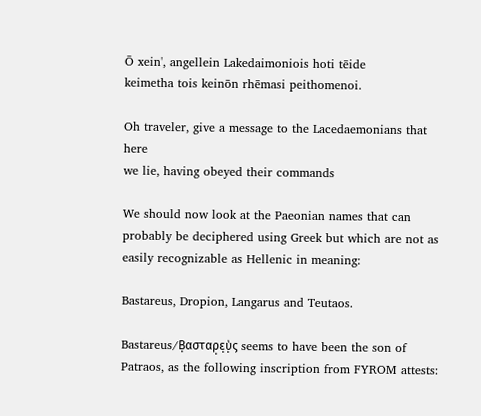Ō xein', angellein Lakedaimoniois hoti tēide
keimetha tois keinōn rhēmasi peithomenoi.

Oh traveler, give a message to the Lacedaemonians that here
we lie, having obeyed their commands

We should now look at the Paeonian names that can probably be deciphered using Greek but which are not as easily recognizable as Hellenic in meaning:

Bastareus, Dropion, Langarus and Teutaos.

Bastareus/Β̣ασταρ̣ε̣ὺ̣ς seems to have been the son of Patraos, as the following inscription from FYROM attests: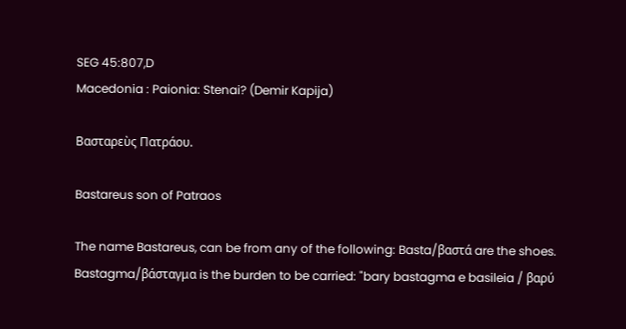SEG 45:807,D
Macedonia : Paionia: Stenai? (Demir Kapija)

Βασταρεὺς Πατράου.

Bastareus son of Patraos

The name Bastareus, can be from any of the following: Basta/βαστά are the shoes. Bastagma/βάσταγμα is the burden to be carried: "bary bastagma e basileia / βαρύ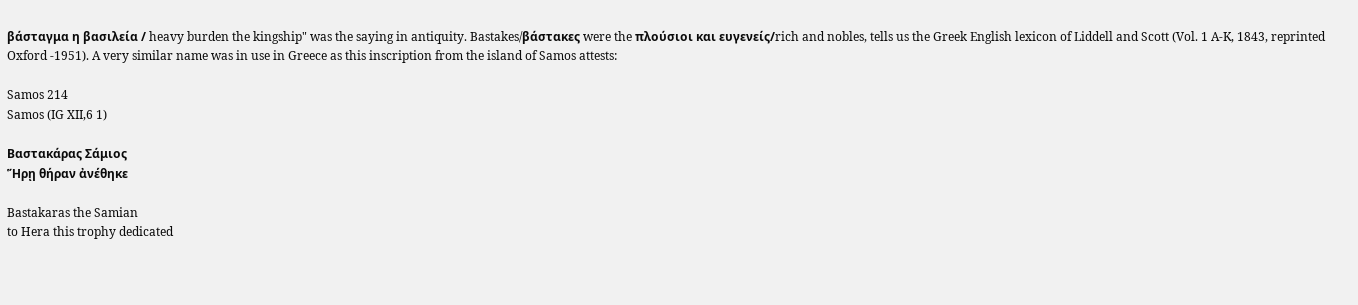βάσταγμα η βασιλεία / heavy burden the kingship" was the saying in antiquity. Bastakes/βάστακες were the πλούσιοι και ευγενείς/rich and nobles, tells us the Greek English lexicon of Liddell and Scott (Vol. 1 A-K, 1843, reprinted Oxford -1951). A very similar name was in use in Greece as this inscription from the island of Samos attests:

Samos 214
Samos (IG XII,6 1)

Βαστακάρας Σάμιος
Ἥρῃ θήραν ἀνέθηκε

Bastakaras the Samian
to Hera this trophy dedicated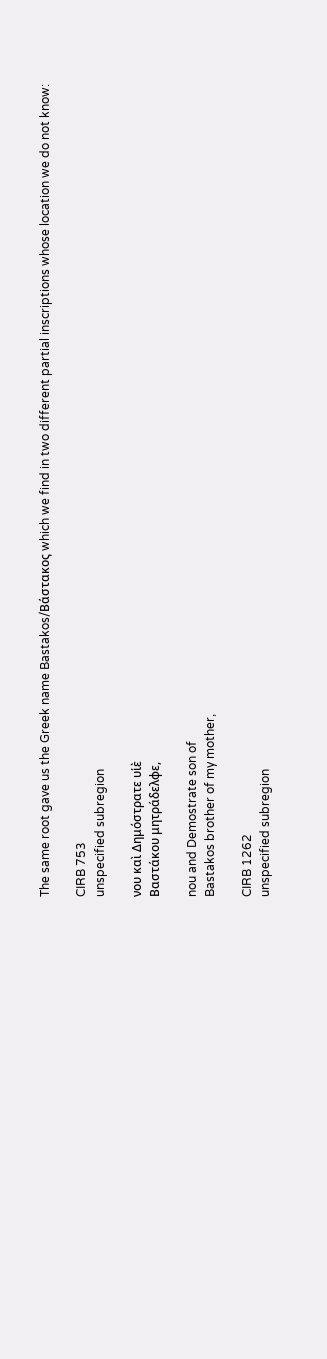The same root gave us the Greek name Bastakos/Βάστακος which we find in two different partial inscriptions whose location we do not know:

CIRB 753
unspecified subregion

νου καὶ Δημόστρατε υἱὲ
Βαστάκου μητράδελφε,

nou and Demostrate son of
Bastakos brother of my mother,

CIRB 1262
unspecified subregion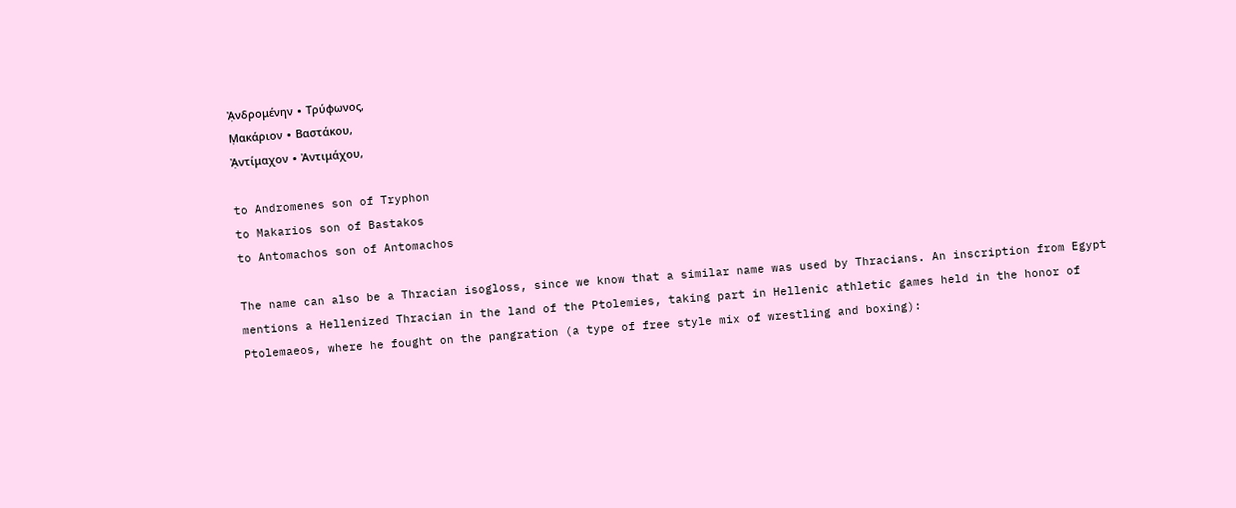Ἀ̣νδρομένην ∙ Τρύφωνος,
Μ̣ακάριον ∙ Βαστάκου,
Ἀ̣ντίμαχον ∙ Ἀντιμάχου,

to Andromenes son of Tryphon
to Makarios son of Bastakos
to Antomachos son of Antomachos

The name can also be a Thracian isogloss, since we know that a similar name was used by Thracians. An inscription from Egypt mentions a Hellenized Thracian in the land of the Ptolemies, taking part in Hellenic athletic games held in the honor of Ptolemaeos, where he fought on the pangration (a type of free style mix of wrestling and boxing):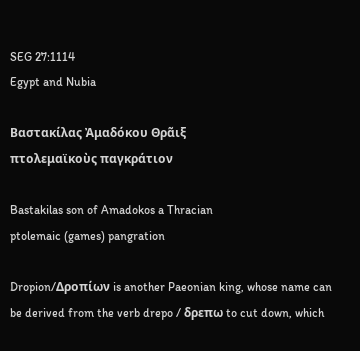SEG 27:1114
Egypt and Nubia

Βαστακίλας Ἀμαδόκου Θρᾶιξ
πτολεμαϊκοὺς παγκράτιον

Bastakilas son of Amadokos a Thracian
ptolemaic (games) pangration

Dropion/Δροπίων is another Paeonian king, whose name can be derived from the verb drepo / δρεπω to cut down, which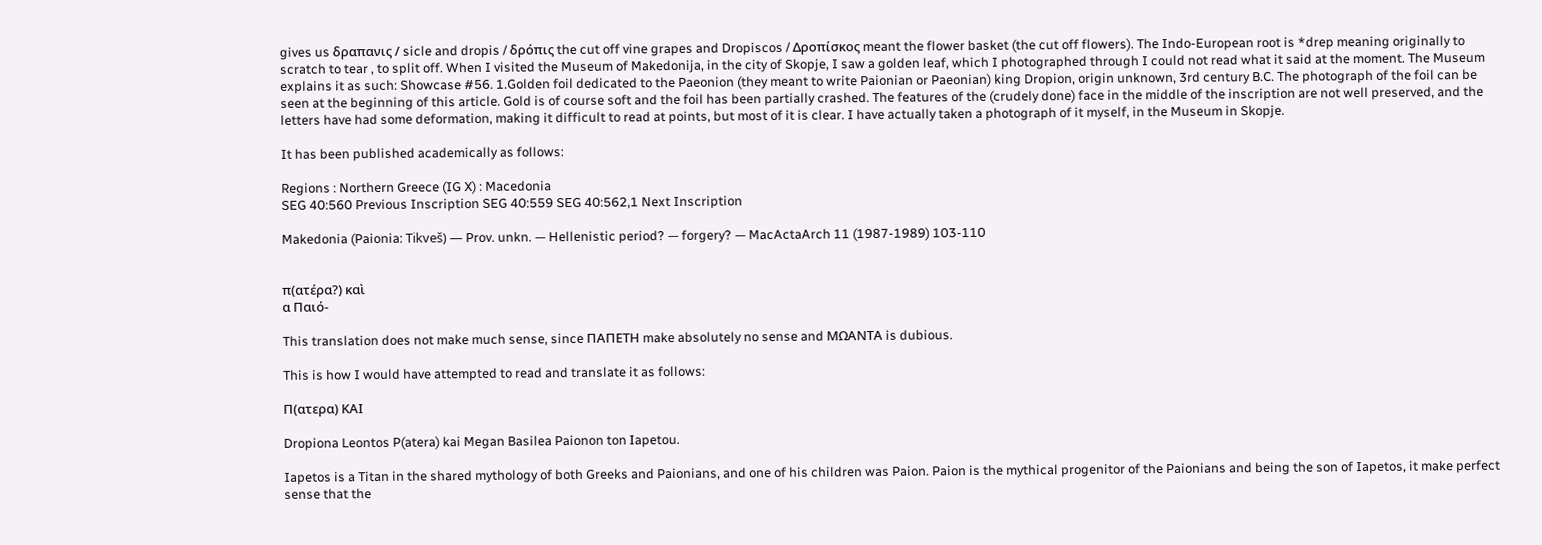gives us δραπανις / sicle and dropis / δρόπις the cut off vine grapes and Dropiscos / Δροπίσκος meant the flower basket (the cut off flowers). The Indo-European root is *drep meaning originally to scratch to tear , to split off. When I visited the Museum of Makedonija, in the city of Skopje, I saw a golden leaf, which I photographed through I could not read what it said at the moment. The Museum explains it as such: Showcase #56. 1.Golden foil dedicated to the Paeonion (they meant to write Paionian or Paeonian) king Dropion, origin unknown, 3rd century B.C. The photograph of the foil can be seen at the beginning of this article. Gold is of course soft and the foil has been partially crashed. The features of the (crudely done) face in the middle of the inscription are not well preserved, and the letters have had some deformation, making it difficult to read at points, but most of it is clear. I have actually taken a photograph of it myself, in the Museum in Skopje.

It has been published academically as follows:

Regions : Northern Greece (IG X) : Macedonia
SEG 40:560 Previous Inscription SEG 40:559 SEG 40:562,1 Next Inscription

Makedonia (Paionia: Tikveš) — Prov. unkn. — Hellenistic period? — forgery? — MacActaArch 11 (1987-1989) 103-110


π(ατέρα?) καὶ
α Παιό-

This translation does not make much sense, since ΠΑΠΕΤΗ make absolutely no sense and ΜΩΑΝΤΑ is dubious.

This is how I would have attempted to read and translate it as follows:

Π(ατερα) ΚΑΙ

Dropiona Leontos P(atera) kai Megan Basilea Paionon ton Ιapetou.

Iapetos is a Titan in the shared mythology of both Greeks and Paionians, and one of his children was Paion. Paion is the mythical progenitor of the Paionians and being the son of Iapetos, it make perfect sense that the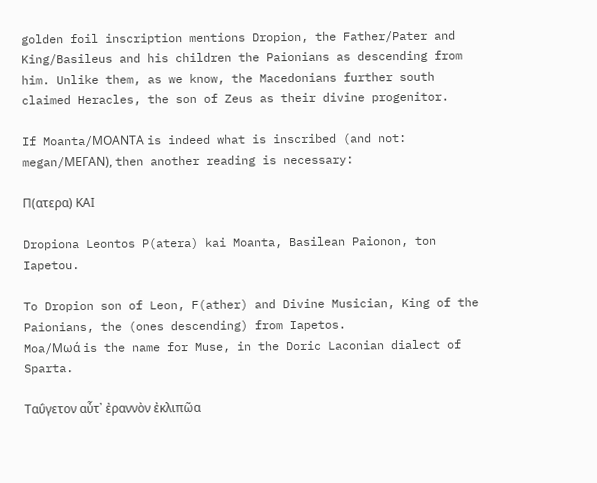golden foil inscription mentions Dropion, the Father/Pater and King/Basileus and his children the Paionians as descending from him. Unlike them, as we know, the Macedonians further south claimed Heracles, the son of Zeus as their divine progenitor.

If Moanta/ΜΟΑΝΤΑ is indeed what is inscribed (and not: megan/ΜΕΓΑΝ), then another reading is necessary:

Π(ατερα) ΚΑΙ

Dropiona Leontos P(atera) kai Moanta, Basilean Paionon, ton Iapetou.

To Dropion son of Leon, F(ather) and Divine Musician, King of the Paionians, the (ones descending) from Iapetos.
Moa/Μωά is the name for Muse, in the Doric Laconian dialect of Sparta.

Ταΰγετον αὖτ᾽ ἐραννὸν ἐκλιπῶα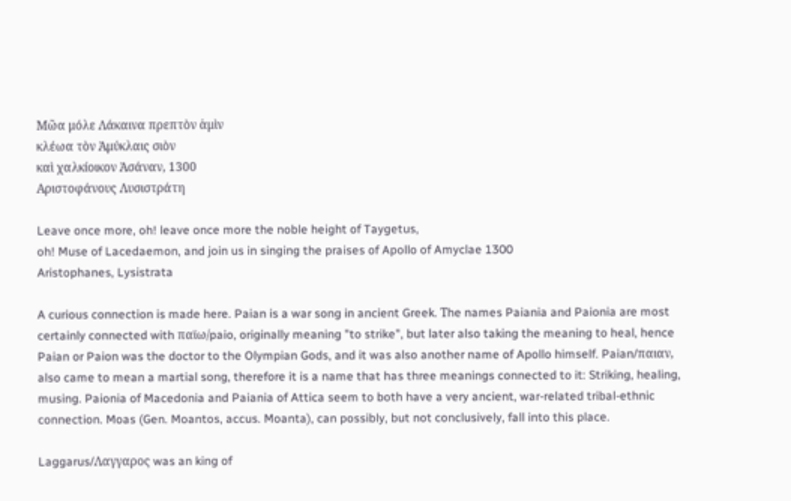Μῶα μόλε Λάκαινα πρεπτὸν ἁμὶν
κλέωα τὸν Ἀμύκλαις σιὸν
καὶ χαλκίοικον Ἀσάναν, 1300
Αριστοφάνους Λυσιστράτη

Leave once more, oh! leave once more the noble height of Taygetus,
oh! Muse of Lacedaemon, and join us in singing the praises of Apollo of Amyclae 1300
Aristophanes, Lysistrata

A curious connection is made here. Paian is a war song in ancient Greek. Τhe names Paiania and Paionia are most certainly connected with παϊω/paio, originally meaning "to strike", but later also taking the meaning to heal, hence Paian or Paion was the doctor to the Olympian Gods, and it was also another name of Apollo himself. Paian/παιαν, also came to mean a martial song, therefore it is a name that has three meanings connected to it: Striking, healing, musing. Paionia of Macedonia and Paiania of Attica seem to both have a very ancient, war-related tribal-ethnic connection. Moas (Gen. Moantos, accus. Moanta), can possibly, but not conclusively, fall into this place.

Laggarus/Λαγγαρος was an king of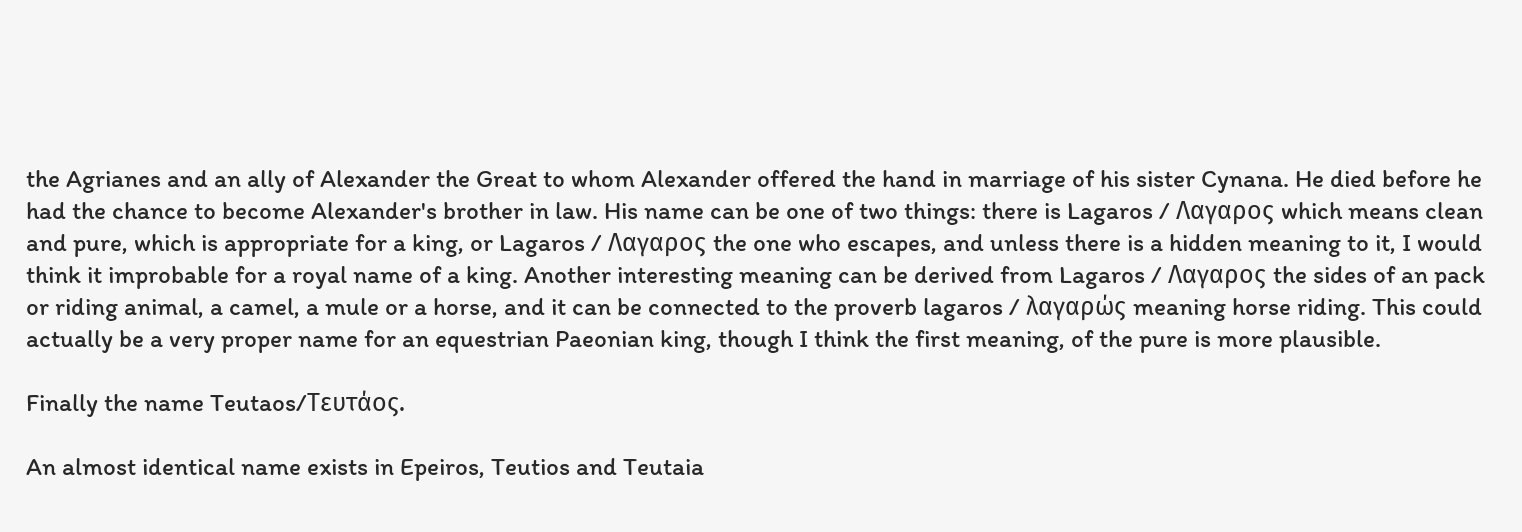the Agrianes and an ally of Alexander the Great to whom Alexander offered the hand in marriage of his sister Cynana. He died before he had the chance to become Alexander's brother in law. His name can be one of two things: there is Lagaros / Λαγαρος which means clean and pure, which is appropriate for a king, or Lagaros / Λαγαρος the one who escapes, and unless there is a hidden meaning to it, I would think it improbable for a royal name of a king. Another interesting meaning can be derived from Lagaros / Λαγαρος the sides of an pack or riding animal, a camel, a mule or a horse, and it can be connected to the proverb lagaros / λαγαρώς meaning horse riding. This could actually be a very proper name for an equestrian Paeonian king, though I think the first meaning, of the pure is more plausible.

Finally the name Teutaos/Τευτάος.

An almost identical name exists in Epeiros, Teutios and Teutaia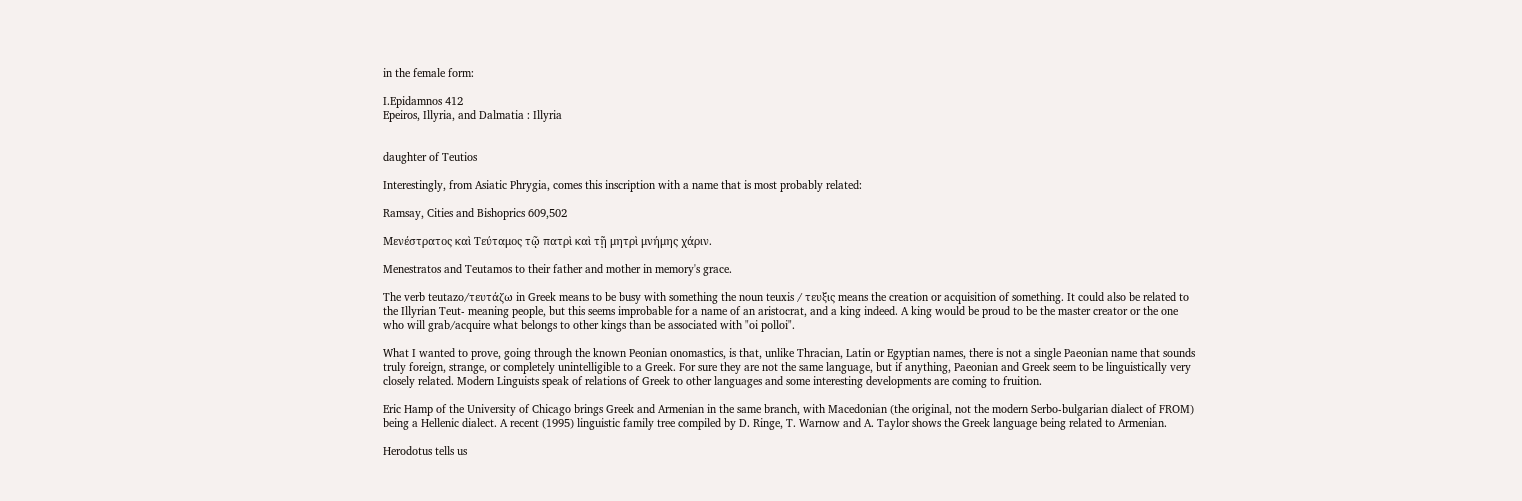in the female form:

I.Epidamnos 412
Epeiros, Illyria, and Dalmatia : Illyria


daughter of Teutios

Interestingly, from Asiatic Phrygia, comes this inscription with a name that is most probably related:

Ramsay, Cities and Bishoprics 609,502

Μενέστρατος καὶ Τεύταμος τῷ πατρὶ καὶ τῇ μητρὶ μνήμης χάριν.

Menestratos and Teutamos to their father and mother in memory's grace.

The verb teutazo/τευτάζω in Greek means to be busy with something the noun teuxis / τευξις means the creation or acquisition of something. It could also be related to the Illyrian Teut- meaning people, but this seems improbable for a name of an aristocrat, and a king indeed. A king would be proud to be the master creator or the one who will grab/acquire what belongs to other kings than be associated with "oi polloi".

What I wanted to prove, going through the known Peonian onomastics, is that, unlike Thracian, Latin or Egyptian names, there is not a single Paeonian name that sounds truly foreign, strange, or completely unintelligible to a Greek. For sure they are not the same language, but if anything, Paeonian and Greek seem to be linguistically very closely related. Modern Linguists speak of relations of Greek to other languages and some interesting developments are coming to fruition.

Eric Hamp of the University of Chicago brings Greek and Armenian in the same branch, with Macedonian (the original, not the modern Serbo-bulgarian dialect of FROM) being a Hellenic dialect. A recent (1995) linguistic family tree compiled by D. Ringe, T. Warnow and A. Taylor shows the Greek language being related to Armenian.

Herodotus tells us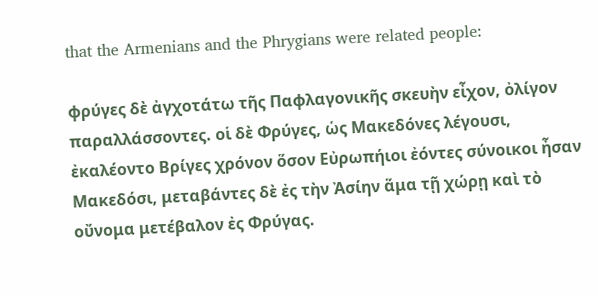that the Armenians and the Phrygians were related people:

φρύγες δὲ ἀγχοτάτω τῆς Παφλαγονικῆς σκευὴν εἶχον, ὀλίγον παραλλάσσοντες. οἱ δὲ Φρύγες, ὡς Μακεδόνες λέγουσι, ἐκαλέοντο Βρίγες χρόνον ὅσον Εὐρωπήιοι ἐόντες σύνοικοι ἦσαν Μακεδόσι, μεταβάντες δὲ ἐς τὴν Ἀσίην ἅμα τῇ χώρῃ καὶ τὸ οὔνομα μετέβαλον ἐς Φρύγας.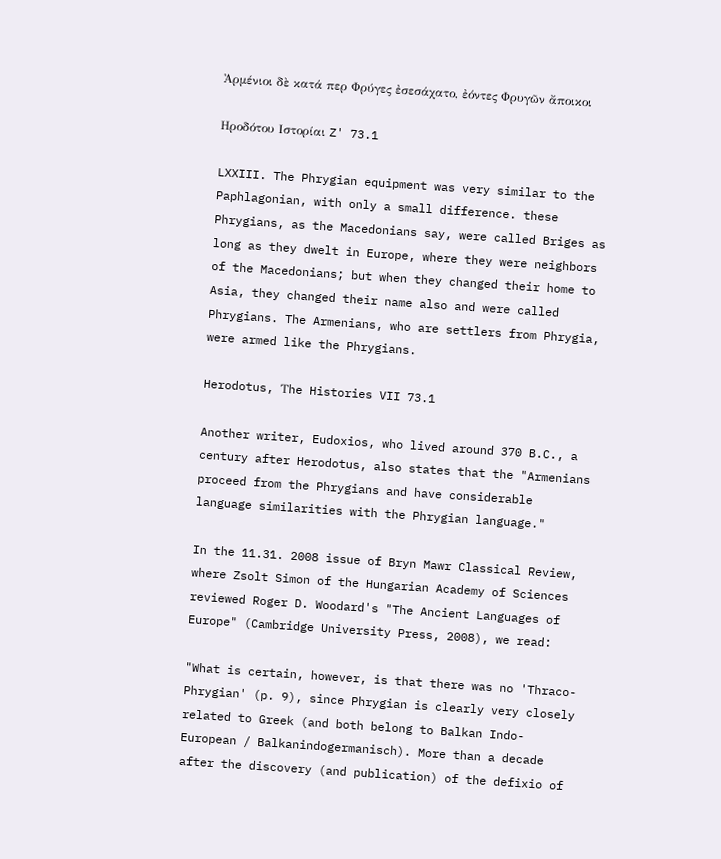Ἀρμένιοι δὲ κατά περ Φρύγες ἐσεσάχατο, ἐόντες Φρυγῶν ἄποικοι

Ηροδότου Ιστορίαι Z' 73.1

LXXIII. The Phrygian equipment was very similar to the Paphlagonian, with only a small difference. these Phrygians, as the Macedonians say, were called Briges as long as they dwelt in Europe, where they were neighbors of the Macedonians; but when they changed their home to Asia, they changed their name also and were called Phrygians. The Armenians, who are settlers from Phrygia, were armed like the Phrygians.

Herodotus, Τhe Histories VII 73.1

Another writer, Eudoxios, who lived around 370 B.C., a century after Herodotus, also states that the "Armenians proceed from the Phrygians and have considerable language similarities with the Phrygian language."

In the 11.31. 2008 issue of Bryn Mawr Classical Review, where Zsolt Simon of the Hungarian Academy of Sciences reviewed Roger D. Woodard's "The Ancient Languages of Europe" (Cambridge University Press, 2008), we read:

"What is certain, however, is that there was no 'Thraco-Phrygian' (p. 9), since Phrygian is clearly very closely related to Greek (and both belong to Balkan Indo-European / Balkanindogermanisch). More than a decade after the discovery (and publication) of the defixio of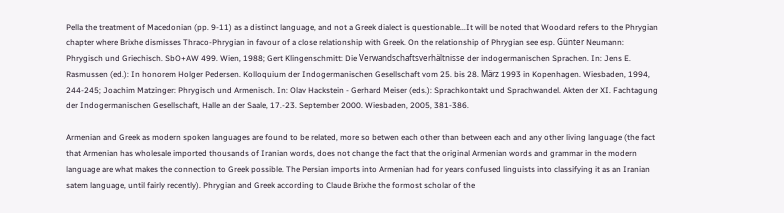Pella the treatment of Macedonian (pp. 9-11) as a distinct language, and not a Greek dialect is questionable...It will be noted that Woodard refers to the Phrygian chapter where Brixhe dismisses Thraco-Phrygian in favour of a close relationship with Greek. On the relationship of Phrygian see esp. Günter Neumann: Phrygisch und Griechisch. SbO+AW 499. Wien, 1988; Gert Klingenschmitt: Die Verwandschaftsverhältnisse der indogermanischen Sprachen. In: Jens E. Rasmussen (ed.): In honorem Holger Pedersen. Kolloquium der Indogermanischen Gesellschaft vom 25. bis 28. März 1993 in Kopenhagen. Wiesbaden, 1994, 244-245; Joachim Matzinger: Phrygisch und Armenisch. In: Olav Hackstein - Gerhard Meiser (eds.): Sprachkontakt und Sprachwandel. Akten der XI. Fachtagung der Indogermanischen Gesellschaft, Halle an der Saale, 17.-23. September 2000. Wiesbaden, 2005, 381-386.

Armenian and Greek as modern spoken languages are found to be related, more so betwen each other than between each and any other living language (the fact that Armenian has wholesale imported thousands of Iranian words, does not change the fact that the original Armenian words and grammar in the modern language are what makes the connection to Greek possible. The Persian imports into Armenian had for years confused linguists into classifying it as an Iranian satem language, until fairly recently). Phrygian and Greek according to Claude Brixhe the formost scholar of the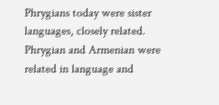Phrygians today were sister languages, closely related. Phrygian and Armenian were related in language and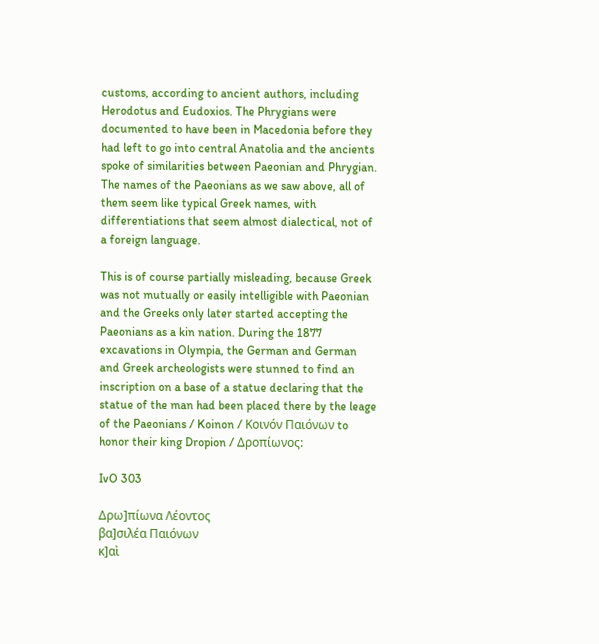customs, according to ancient authors, including Herodotus and Eudoxios. The Phrygians were documented to have been in Macedonia before they had left to go into central Anatolia and the ancients spoke of similarities between Paeonian and Phrygian. The names of the Paeonians as we saw above, all of them seem like typical Greek names, with differentiations that seem almost dialectical, not of a foreign language.

This is of course partially misleading, because Greek was not mutually or easily intelligible with Paeonian and the Greeks only later started accepting the Paeonians as a kin nation. During the 1877 excavations in Olympia, the German and German and Greek archeologists were stunned to find an inscription on a base of a statue declaring that the statue of the man had been placed there by the leage of the Paeonians / Koinon / Κοινόν Παιόνων to honor their king Dropion / Δροπίωνος:

IvO 303

Δρω]πίωνα Λέοντος
βα]σιλέα Παιόνων
κ]αὶ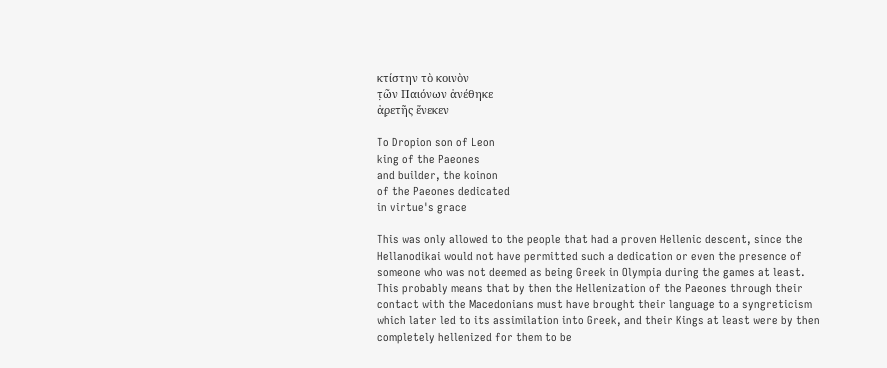κτίστην τὸ κοινὸν
τ̣ῶν Παιόνων ἀνέθηκε
ἀρ̣ετῆς ἕνεκεν

To Dropion son of Leon
king of the Paeones
and builder, the koinon
of the Paeones dedicated
in virtue's grace

This was only allowed to the people that had a proven Hellenic descent, since the Hellanodikai would not have permitted such a dedication or even the presence of someone who was not deemed as being Greek in Olympia during the games at least. This probably means that by then the Hellenization of the Paeones through their contact with the Macedonians must have brought their language to a syngreticism which later led to its assimilation into Greek, and their Kings at least were by then completely hellenized for them to be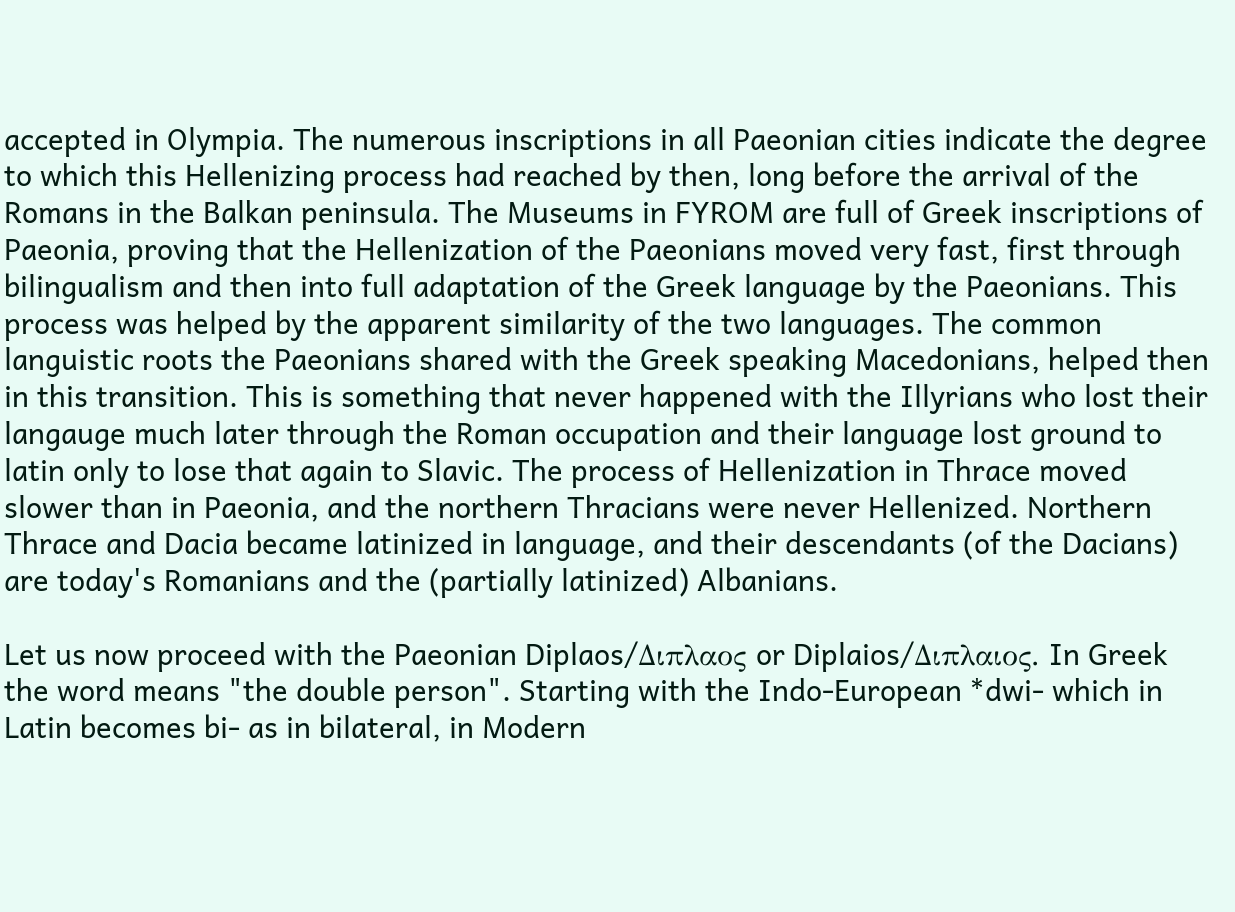accepted in Olympia. The numerous inscriptions in all Paeonian cities indicate the degree to which this Hellenizing process had reached by then, long before the arrival of the Romans in the Balkan peninsula. The Museums in FYROM are full of Greek inscriptions of Paeonia, proving that the Hellenization of the Paeonians moved very fast, first through bilingualism and then into full adaptation of the Greek language by the Paeonians. This process was helped by the apparent similarity of the two languages. The common languistic roots the Paeonians shared with the Greek speaking Macedonians, helped then in this transition. This is something that never happened with the Illyrians who lost their langauge much later through the Roman occupation and their language lost ground to latin only to lose that again to Slavic. The process of Hellenization in Thrace moved slower than in Paeonia, and the northern Thracians were never Hellenized. Northern Thrace and Dacia became latinized in language, and their descendants (of the Dacians) are today's Romanians and the (partially latinized) Albanians.

Let us now proceed with the Paeonian Diplaos/Διπλαος or Diplaios/Διπλαιος. In Greek the word means "the double person". Starting with the Indo-European *dwi- which in Latin becomes bi- as in bilateral, in Modern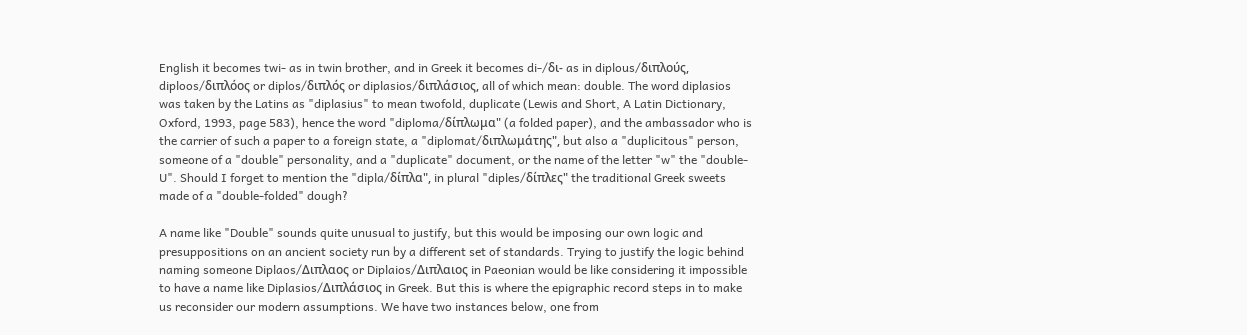English it becomes twi- as in twin brother, and in Greek it becomes di-/δι- as in diplous/διπλούς, diploos/διπλόoς or diplos/διπλός or diplasios/διπλάσιος, all of which mean: double. The word diplasios was taken by the Latins as "diplasius" to mean twofold, duplicate (Lewis and Short, A Latin Dictionary, Oxford, 1993, page 583), hence the word "diploma/δίπλωμα" (a folded paper), and the ambassador who is the carrier of such a paper to a foreign state, a "diplomat/διπλωμάτης", but also a "duplicitous" person, someone of a "double" personality, and a "duplicate" document, or the name of the letter "w" the "double-U". Should I forget to mention the "dipla/δίπλα", in plural "diples/δίπλες" the traditional Greek sweets made of a "double-folded" dough?

A name like "Double" sounds quite unusual to justify, but this would be imposing our own logic and presuppositions on an ancient society run by a different set of standards. Trying to justify the logic behind naming someone Diplaos/Διπλαος or Diplaios/Διπλαιος in Paeonian would be like considering it impossible to have a name like Diplasios/Διπλάσιος in Greek. But this is where the epigraphic record steps in to make us reconsider our modern assumptions. We have two instances below, one from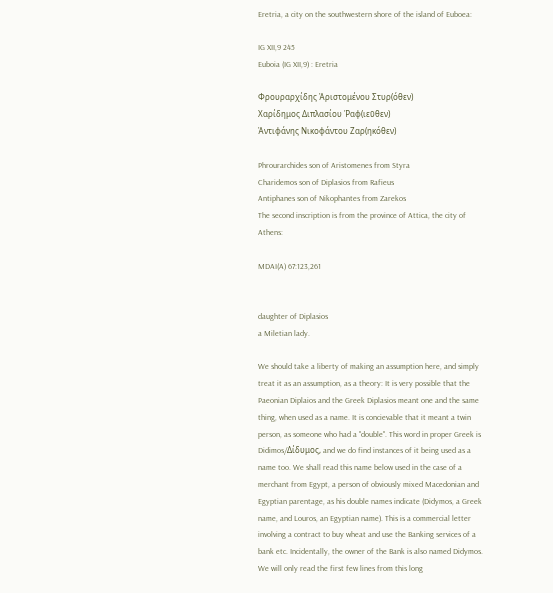Eretria, a city on the southwestern shore of the island of Euboea:

IG XII,9 245
Euboia (IG XII,9) : Eretria

Φρουραρχίδης Ἀριστομένου Στυρ(όθεν)
Χαρίδημος Διπλασίου Ῥαφ(ιεῦθεν)
Ἀντιφάνης Νικοφάντου Ζαρ(ηκόθεν)

Phrourarchides son of Aristomenes from Styra
Charidemos son of Diplasios from Rafieus
Antiphanes son of Nikophantes from Zarekos
The second inscription is from the province of Attica, the city of Athens:

MDAI(A) 67:123,261


daughter of Diplasios
a Miletian lady.

We should take a liberty of making an assumption here, and simply treat it as an assumption, as a theory: It is very possible that the Paeonian Diplaios and the Greek Diplasios meant one and the same thing, when used as a name. It is concievable that it meant a twin person, as someone who had a "double". This word in proper Greek is Didimos/Δίδυμος, and we do find instances of it being used as a name too. We shall read this name below used in the case of a merchant from Egypt, a person of obviously mixed Macedonian and Egyptian parentage, as his double names indicate (Didymos, a Greek name, and Louros, an Egyptian name). This is a commercial letter involving a contract to buy wheat and use the Banking services of a bank etc. Incidentally, the owner of the Bank is also named Didymos. We will only read the first few lines from this long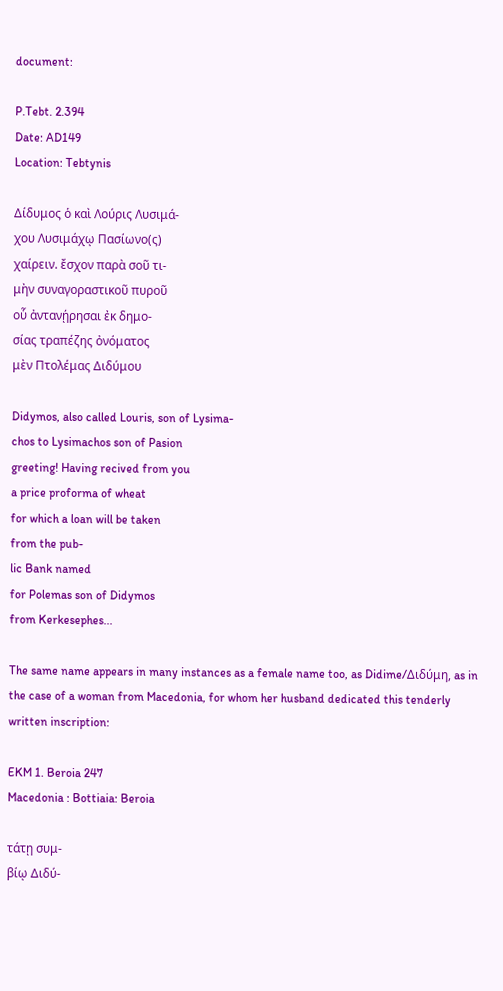document:

P.Tebt. 2.394
Date: AD149
Location: Tebtynis

Δίδυμος ὁ καὶ Λούρις Λυσιμά-
χου Λυσιμάχῳ Πασίωνο(ς)
χαίρειν. ἔσχον παρὰ σοῦ τι-
μὴν συναγοραστικοῦ πυροῦ
οὗ ἀντανῄρησαι ἐκ δημο-
σίας τραπέζης ὀνόματος
μὲν Πτολέμας Διδύμου

Didymos, also called Louris, son of Lysima-
chos to Lysimachos son of Pasion
greeting! Having recived from you
a price proforma of wheat
for which a loan will be taken
from the pub-
lic Bank named
for Polemas son of Didymos
from Kerkesephes...

The same name appears in many instances as a female name too, as Didime/Διδύμη, as in the case of a woman from Macedonia, for whom her husband dedicated this tenderly written inscription:

EKM 1. Beroia 247
Macedonia : Bottiaia: Beroia

τάτῃ συμ-
βίῳ Διδύ-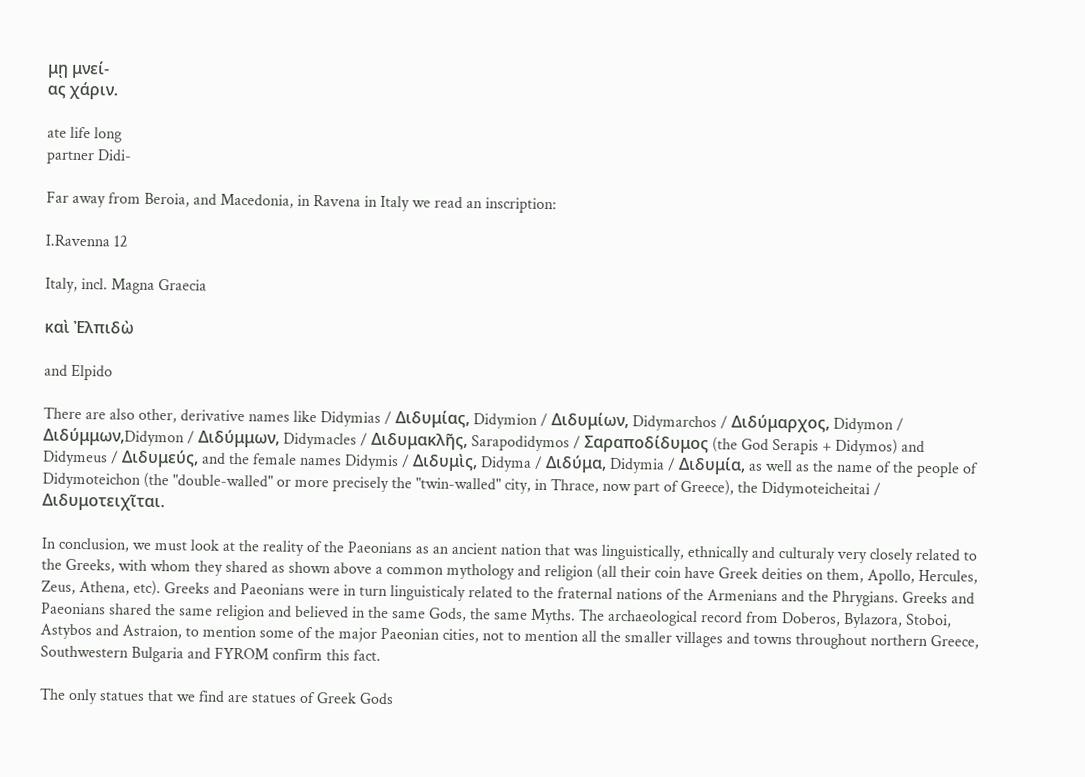μῃ μνεί-
ας χάριν.

ate life long
partner Didi-

Far away from Beroia, and Macedonia, in Ravena in Italy we read an inscription:

I.Ravenna 12

Italy, incl. Magna Graecia

καὶ Ἐλπιδὼ

and Elpido

There are also other, derivative names like Didymias / Διδυμίας, Didymion / Διδυμίων, Didymarchos / Διδύμαρχος, Didymon / Διδύμμων,Didymon / Διδύμμων, Didymacles / Διδυμακλῆς, Sarapodidymos / Σαραποδίδυμος (the God Serapis + Didymos) and Didymeus / Διδυμεύς, and the female names Didymis / Διδυμὶς, Didyma / Διδύμα, Didymia / Διδυμία, as well as the name of the people of Didymoteichon (the "double-walled" or more precisely the "twin-walled" city, in Thrace, now part of Greece), the Didymoteicheitai / Διδυμοτειχῖται.

In conclusion, we must look at the reality of the Paeonians as an ancient nation that was linguistically, ethnically and culturaly very closely related to the Greeks, with whom they shared as shown above a common mythology and religion (all their coin have Greek deities on them, Apollo, Hercules, Zeus, Athena, etc). Greeks and Paeonians were in turn linguisticaly related to the fraternal nations of the Armenians and the Phrygians. Greeks and Paeonians shared the same religion and believed in the same Gods, the same Myths. The archaeological record from Doberos, Bylazora, Stoboi, Astybos and Astraion, to mention some of the major Paeonian cities, not to mention all the smaller villages and towns throughout northern Greece, Southwestern Bulgaria and FYROM confirm this fact.

The only statues that we find are statues of Greek Gods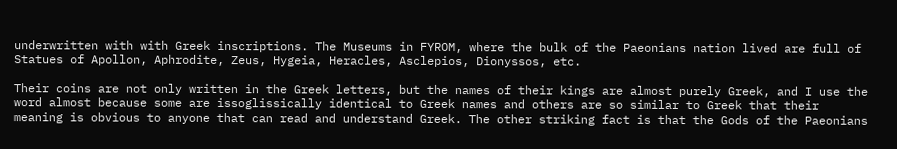underwritten with with Greek inscriptions. The Museums in FYROM, where the bulk of the Paeonians nation lived are full of Statues of Apollon, Aphrodite, Zeus, Hygeia, Heracles, Asclepios, Dionyssos, etc.

Their coins are not only written in the Greek letters, but the names of their kings are almost purely Greek, and I use the word almost because some are issoglissically identical to Greek names and others are so similar to Greek that their meaning is obvious to anyone that can read and understand Greek. The other striking fact is that the Gods of the Paeonians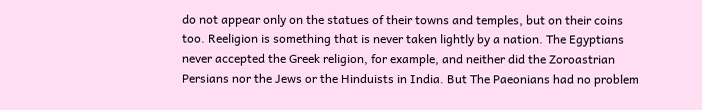do not appear only on the statues of their towns and temples, but on their coins too. Reeligion is something that is never taken lightly by a nation. The Egyptians never accepted the Greek religion, for example, and neither did the Zoroastrian Persians nor the Jews or the Hinduists in India. But The Paeonians had no problem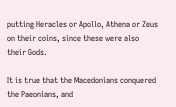putting Heracles or Apollo, Athena or Zeus on their coins, since these were also their Gods.

It is true that the Macedonians conquered the Paeonians, and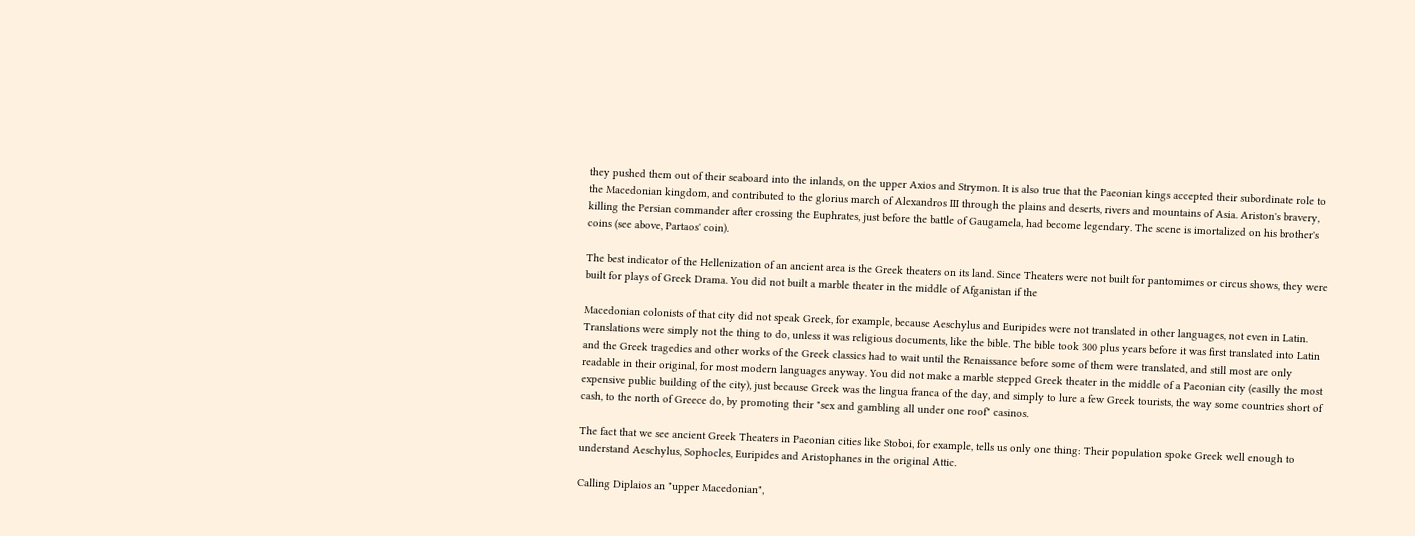they pushed them out of their seaboard into the inlands, on the upper Axios and Strymon. It is also true that the Paeonian kings accepted their subordinate role to the Macedonian kingdom, and contributed to the glorius march of Alexandros III through the plains and deserts, rivers and mountains of Asia. Ariston's bravery, killing the Persian commander after crossing the Euphrates, just before the battle of Gaugamela, had become legendary. The scene is imortalized on his brother's coins (see above, Partaos' coin).

The best indicator of the Hellenization of an ancient area is the Greek theaters on its land. Since Theaters were not built for pantomimes or circus shows, they were built for plays of Greek Drama. You did not built a marble theater in the middle of Afganistan if the

Macedonian colonists of that city did not speak Greek, for example, because Aeschylus and Euripides were not translated in other languages, not even in Latin. Translations were simply not the thing to do, unless it was religious documents, like the bible. The bible took 300 plus years before it was first translated into Latin and the Greek tragedies and other works of the Greek classics had to wait until the Renaissance before some of them were translated, and still most are only readable in their original, for most modern languages anyway. You did not make a marble stepped Greek theater in the middle of a Paeonian city (easilly the most expensive public building of the city), just because Greek was the lingua franca of the day, and simply to lure a few Greek tourists, the way some countries short of cash, to the north of Greece do, by promoting their "sex and gambling all under one roof" casinos.

The fact that we see ancient Greek Theaters in Paeonian cities like Stoboi, for example, tells us only one thing: Their population spoke Greek well enough to understand Aeschylus, Sophocles, Euripides and Aristophanes in the original Attic.

Calling Diplaios an "upper Macedonian",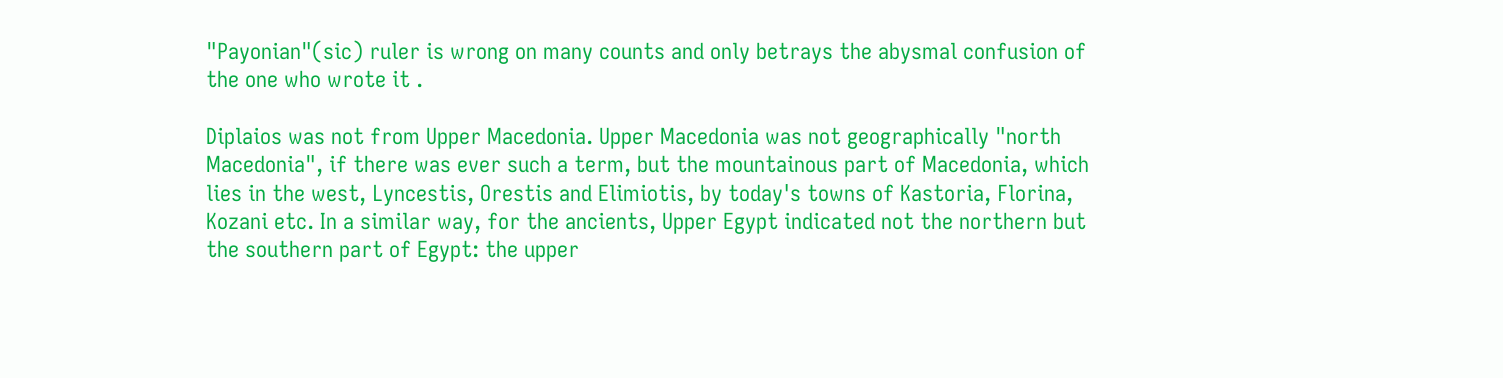"Payonian"(sic) ruler is wrong on many counts and only betrays the abysmal confusion of the one who wrote it .

Diplaios was not from Upper Macedonia. Upper Macedonia was not geographically "north Macedonia", if there was ever such a term, but the mountainous part of Macedonia, which lies in the west, Lyncestis, Orestis and Elimiotis, by today's towns of Kastoria, Florina, Kozani etc. In a similar way, for the ancients, Upper Egypt indicated not the northern but the southern part of Egypt: the upper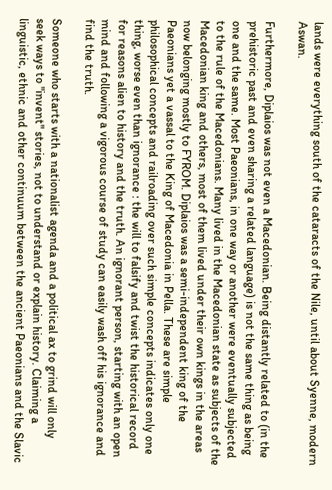lands were everything south of the cataracts of the Nile, until about Syenne, modern Aswan.

Furthermore, Diplaios was not even a Macedonian. Being distantly related to (in the prehistoric past and even sharing a related language) is not the same thing as being one and the same. Most Paeonians, in one way or another were eventually subjected to the rule of the Macedonians. Many lived in the Macedonian state as subjects of the Macedonian king and others, most of them lived under their own kings in the areas now belonging mostly to FYROM. Diplaios was a semi-independent king of the Paeonians yet a vassal to the King of Macedonia in Pella. These are simple philosophical concepts and railroading over such simple concepts indicates only one thing, worse even than ignorance : the will to falsify and twist the historical record for reasons alien to history and the truth. An ignorant person, starting with an open mind and following a vigorous course of study can easily wash off his ignorance and find the truth.

Someone who starts with a nationalist agenda and a political ax to grind will only seek ways to "invent" stories, not to understand or explain history. Claiming a linguistic, ethnic and other continuum between the ancient Paeonians and the Slavic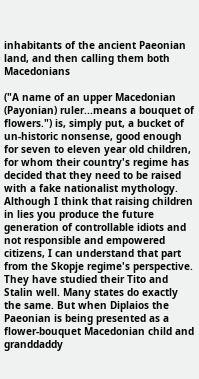inhabitants of the ancient Paeonian land, and then calling them both Macedonians

("A name of an upper Macedonian (Payonian) ruler...means a bouquet of flowers.") is, simply put, a bucket of un-historic nonsense, good enough for seven to eleven year old children, for whom their country's regime has decided that they need to be raised with a fake nationalist mythology. Although I think that raising children in lies you produce the future generation of controllable idiots and not responsible and empowered citizens, I can understand that part from the Skopje regime's perspective. They have studied their Tito and Stalin well. Many states do exactly the same. But when Diplaios the Paeonian is being presented as a flower-bouquet Macedonian child and granddaddy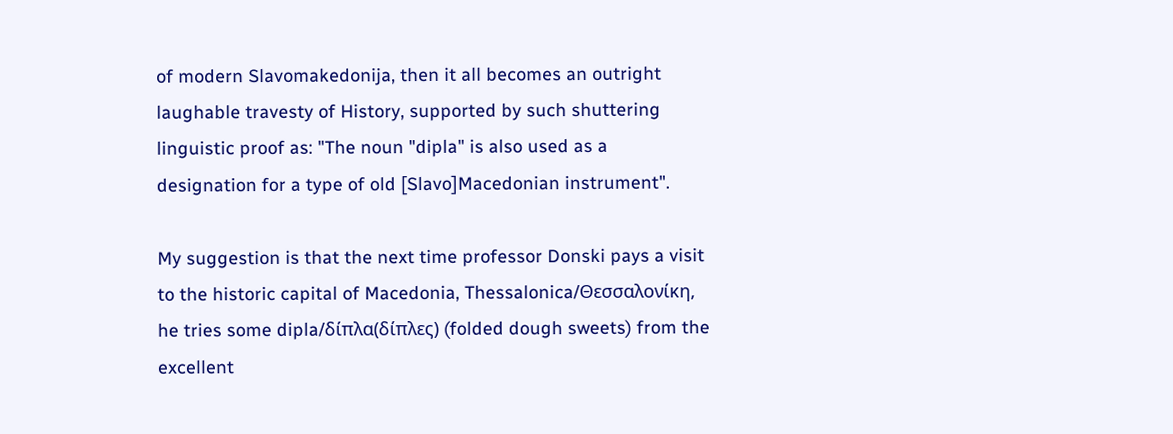of modern Slavomakedonija, then it all becomes an outright laughable travesty of History, supported by such shuttering linguistic proof as: "The noun "dipla" is also used as a designation for a type of old [Slavo]Macedonian instrument".

My suggestion is that the next time professor Donski pays a visit to the historic capital of Macedonia, Thessalonica/Θεσσαλονίκη, he tries some dipla/δίπλα(δίπλες) (folded dough sweets) from the excellent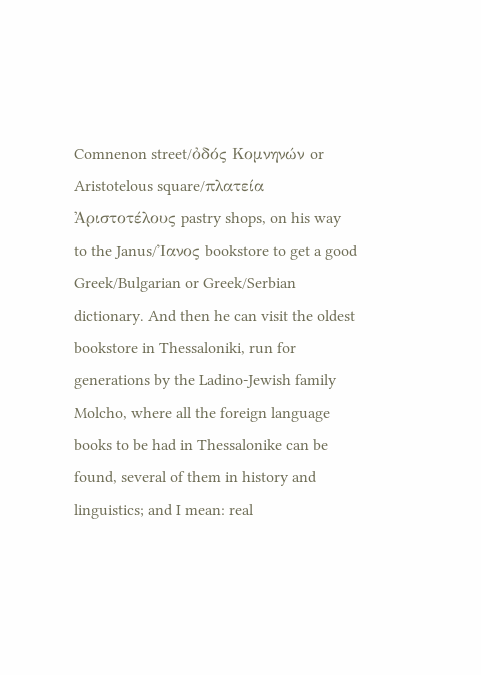Comnenon street/ὀδός Κομνηνών or Aristotelous square/πλατεία Ἀριστοτέλους pastry shops, on his way to the Janus/Ἰανος bookstore to get a good Greek/Bulgarian or Greek/Serbian dictionary. And then he can visit the oldest bookstore in Thessaloniki, run for generations by the Ladino-Jewish family Molcho, where all the foreign language books to be had in Thessalonike can be found, several of them in history and linguistics; and I mean: real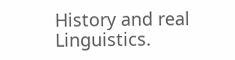History and real Linguistics.